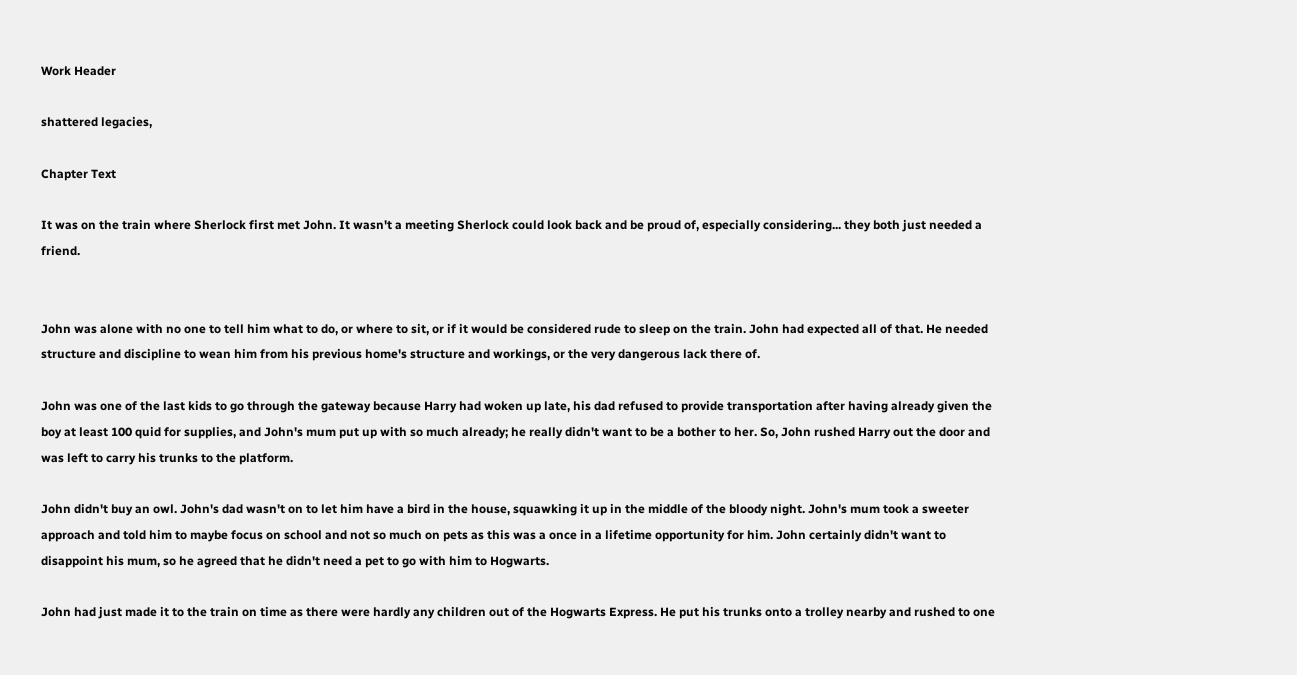Work Header

shattered legacies,

Chapter Text

It was on the train where Sherlock first met John. It wasn't a meeting Sherlock could look back and be proud of, especially considering... they both just needed a friend.


John was alone with no one to tell him what to do, or where to sit, or if it would be considered rude to sleep on the train. John had expected all of that. He needed structure and discipline to wean him from his previous home's structure and workings, or the very dangerous lack there of.

John was one of the last kids to go through the gateway because Harry had woken up late, his dad refused to provide transportation after having already given the boy at least 100 quid for supplies, and John's mum put up with so much already; he really didn't want to be a bother to her. So, John rushed Harry out the door and was left to carry his trunks to the platform.

John didn't buy an owl. John's dad wasn't on to let him have a bird in the house, squawking it up in the middle of the bloody night. John's mum took a sweeter approach and told him to maybe focus on school and not so much on pets as this was a once in a lifetime opportunity for him. John certainly didn't want to disappoint his mum, so he agreed that he didn't need a pet to go with him to Hogwarts.

John had just made it to the train on time as there were hardly any children out of the Hogwarts Express. He put his trunks onto a trolley nearby and rushed to one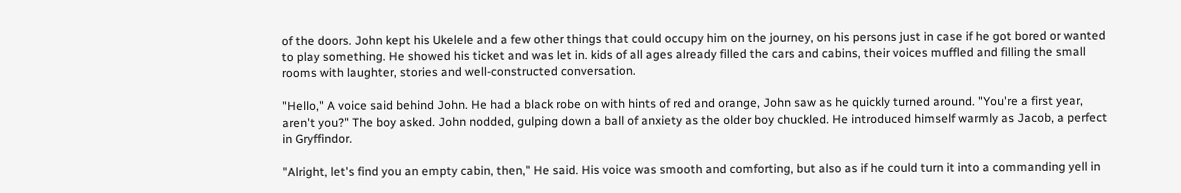of the doors. John kept his Ukelele and a few other things that could occupy him on the journey, on his persons just in case if he got bored or wanted to play something. He showed his ticket and was let in. kids of all ages already filled the cars and cabins, their voices muffled and filling the small rooms with laughter, stories and well-constructed conversation.

"Hello," A voice said behind John. He had a black robe on with hints of red and orange, John saw as he quickly turned around. "You're a first year, aren't you?" The boy asked. John nodded, gulping down a ball of anxiety as the older boy chuckled. He introduced himself warmly as Jacob, a perfect in Gryffindor.

"Alright, let's find you an empty cabin, then," He said. His voice was smooth and comforting, but also as if he could turn it into a commanding yell in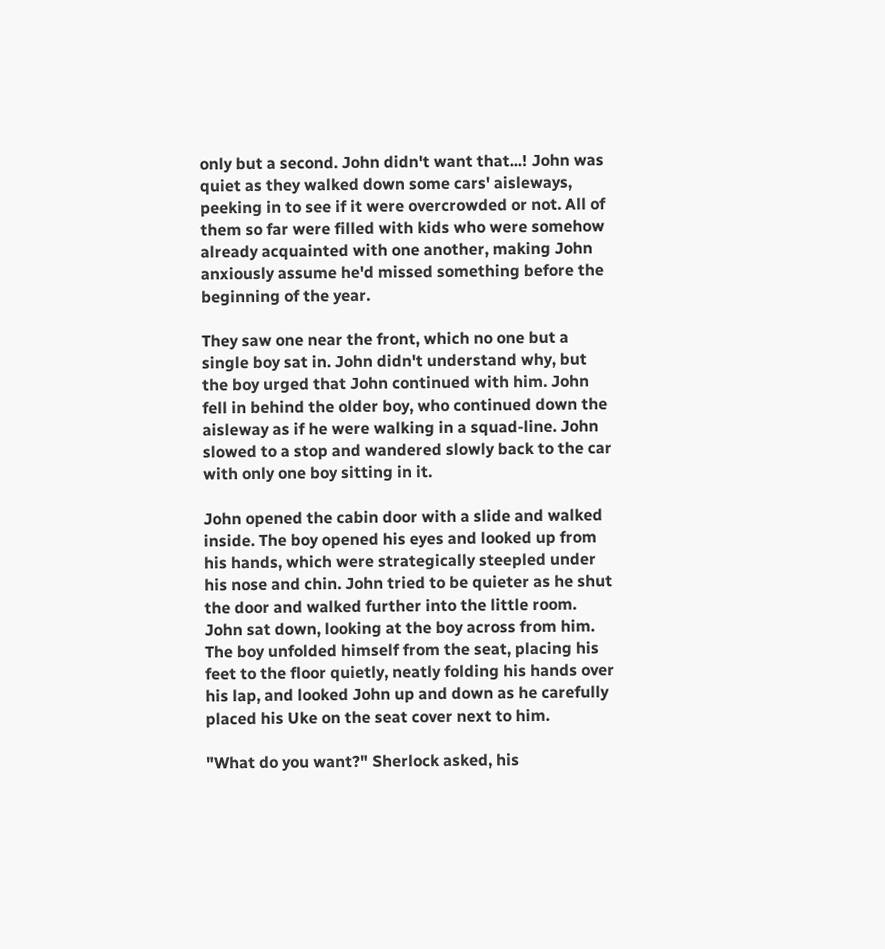only but a second. John didn't want that...! John was quiet as they walked down some cars' aisleways, peeking in to see if it were overcrowded or not. All of them so far were filled with kids who were somehow already acquainted with one another, making John anxiously assume he'd missed something before the beginning of the year.

They saw one near the front, which no one but a single boy sat in. John didn't understand why, but the boy urged that John continued with him. John fell in behind the older boy, who continued down the aisleway as if he were walking in a squad-line. John slowed to a stop and wandered slowly back to the car with only one boy sitting in it.

John opened the cabin door with a slide and walked inside. The boy opened his eyes and looked up from his hands, which were strategically steepled under his nose and chin. John tried to be quieter as he shut the door and walked further into the little room. John sat down, looking at the boy across from him. The boy unfolded himself from the seat, placing his feet to the floor quietly, neatly folding his hands over his lap, and looked John up and down as he carefully placed his Uke on the seat cover next to him.

"What do you want?" Sherlock asked, his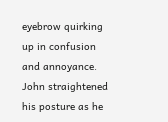eyebrow quirking up in confusion and annoyance. John straightened his posture as he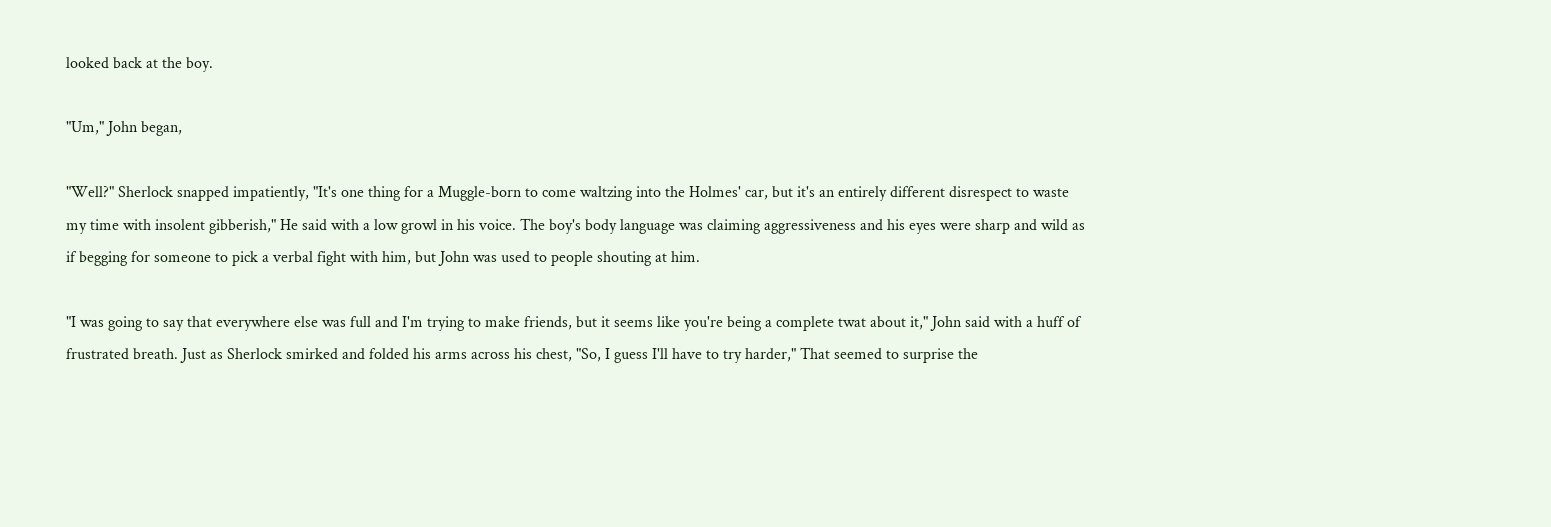looked back at the boy.

"Um," John began,

"Well?" Sherlock snapped impatiently, "It's one thing for a Muggle-born to come waltzing into the Holmes' car, but it's an entirely different disrespect to waste my time with insolent gibberish," He said with a low growl in his voice. The boy's body language was claiming aggressiveness and his eyes were sharp and wild as if begging for someone to pick a verbal fight with him, but John was used to people shouting at him.

"I was going to say that everywhere else was full and I'm trying to make friends, but it seems like you're being a complete twat about it," John said with a huff of frustrated breath. Just as Sherlock smirked and folded his arms across his chest, "So, I guess I'll have to try harder," That seemed to surprise the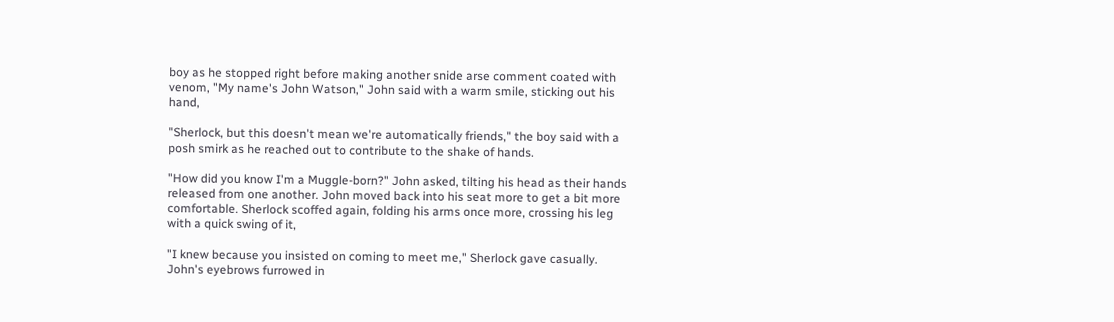boy as he stopped right before making another snide arse comment coated with venom, "My name's John Watson," John said with a warm smile, sticking out his hand,

"Sherlock, but this doesn't mean we're automatically friends," the boy said with a posh smirk as he reached out to contribute to the shake of hands.

"How did you know I'm a Muggle-born?" John asked, tilting his head as their hands released from one another. John moved back into his seat more to get a bit more comfortable. Sherlock scoffed again, folding his arms once more, crossing his leg with a quick swing of it,

"I knew because you insisted on coming to meet me," Sherlock gave casually. John's eyebrows furrowed in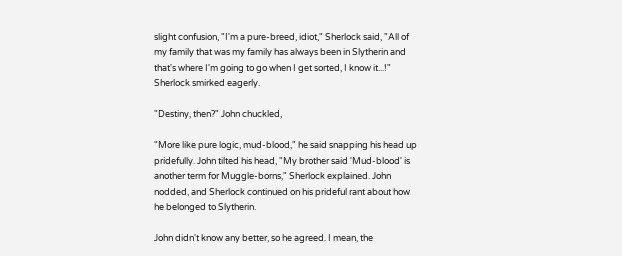slight confusion, "I'm a pure-breed, idiot," Sherlock said, "All of my family that was my family has always been in Slytherin and that's where I'm going to go when I get sorted, I know it...!" Sherlock smirked eagerly.

"Destiny, then?" John chuckled,

"More like pure logic, mud-blood," he said snapping his head up pridefully. John tilted his head, "My brother said 'Mud-blood' is another term for Muggle-borns," Sherlock explained. John nodded, and Sherlock continued on his prideful rant about how he belonged to Slytherin.

John didn't know any better, so he agreed. I mean, the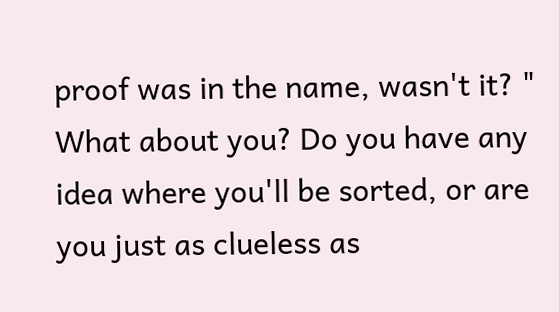proof was in the name, wasn't it? " What about you? Do you have any idea where you'll be sorted, or are you just as clueless as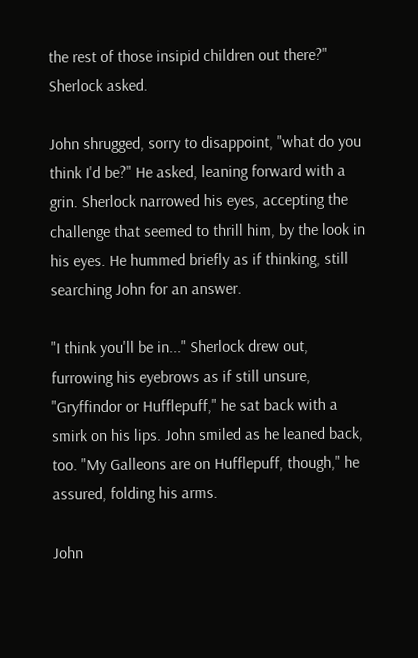the rest of those insipid children out there?" Sherlock asked.

John shrugged, sorry to disappoint, "what do you think I'd be?" He asked, leaning forward with a grin. Sherlock narrowed his eyes, accepting the challenge that seemed to thrill him, by the look in his eyes. He hummed briefly as if thinking, still searching John for an answer.

"I think you'll be in..." Sherlock drew out, furrowing his eyebrows as if still unsure, "Gryffindor or Hufflepuff," he sat back with a smirk on his lips. John smiled as he leaned back, too. "My Galleons are on Hufflepuff, though," he assured, folding his arms.

John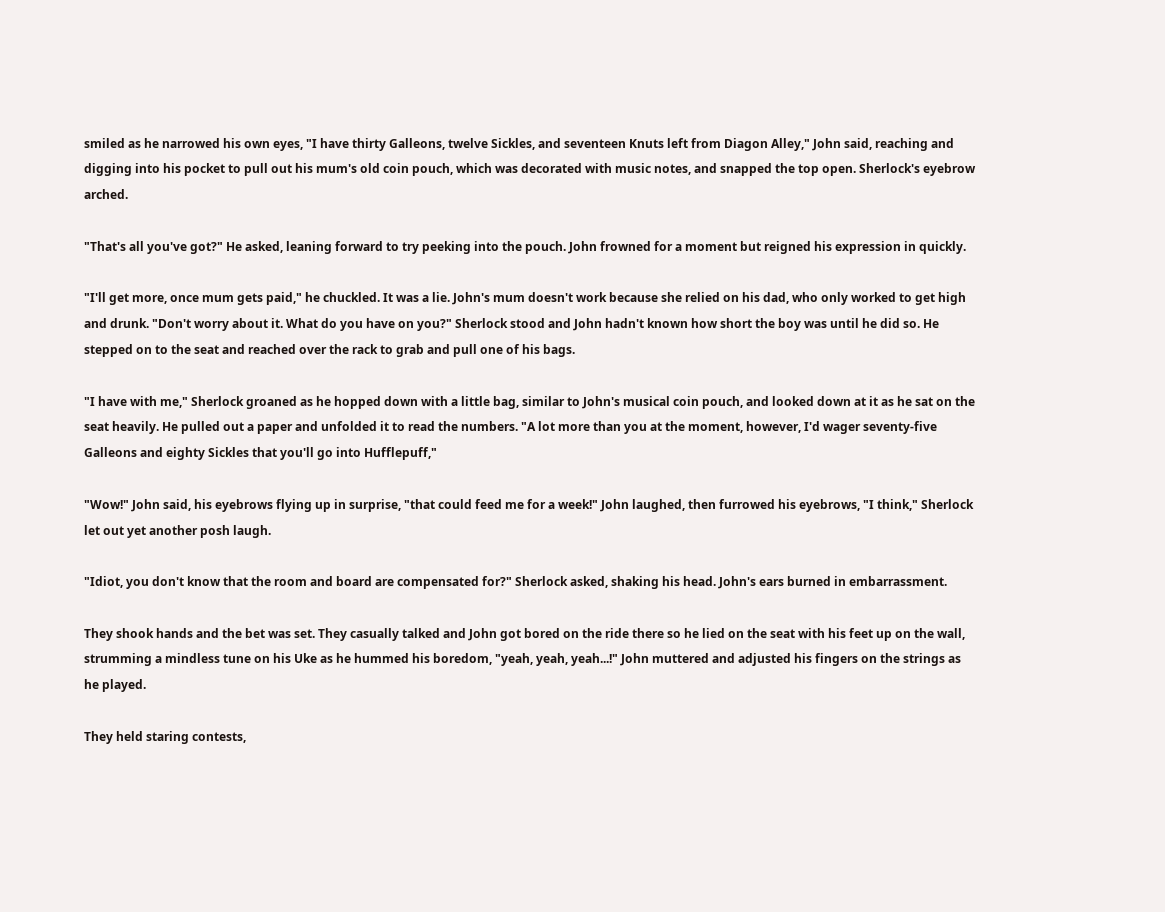smiled as he narrowed his own eyes, "I have thirty Galleons, twelve Sickles, and seventeen Knuts left from Diagon Alley," John said, reaching and digging into his pocket to pull out his mum's old coin pouch, which was decorated with music notes, and snapped the top open. Sherlock's eyebrow arched.

"That's all you've got?" He asked, leaning forward to try peeking into the pouch. John frowned for a moment but reigned his expression in quickly.

"I'll get more, once mum gets paid," he chuckled. It was a lie. John's mum doesn't work because she relied on his dad, who only worked to get high and drunk. "Don't worry about it. What do you have on you?" Sherlock stood and John hadn't known how short the boy was until he did so. He stepped on to the seat and reached over the rack to grab and pull one of his bags.

"I have with me," Sherlock groaned as he hopped down with a little bag, similar to John's musical coin pouch, and looked down at it as he sat on the seat heavily. He pulled out a paper and unfolded it to read the numbers. "A lot more than you at the moment, however, I'd wager seventy-five Galleons and eighty Sickles that you'll go into Hufflepuff,"

"Wow!" John said, his eyebrows flying up in surprise, "that could feed me for a week!" John laughed, then furrowed his eyebrows, "I think," Sherlock let out yet another posh laugh.

"Idiot, you don't know that the room and board are compensated for?" Sherlock asked, shaking his head. John's ears burned in embarrassment.

They shook hands and the bet was set. They casually talked and John got bored on the ride there so he lied on the seat with his feet up on the wall, strumming a mindless tune on his Uke as he hummed his boredom, "yeah, yeah, yeah...!" John muttered and adjusted his fingers on the strings as he played.

They held staring contests,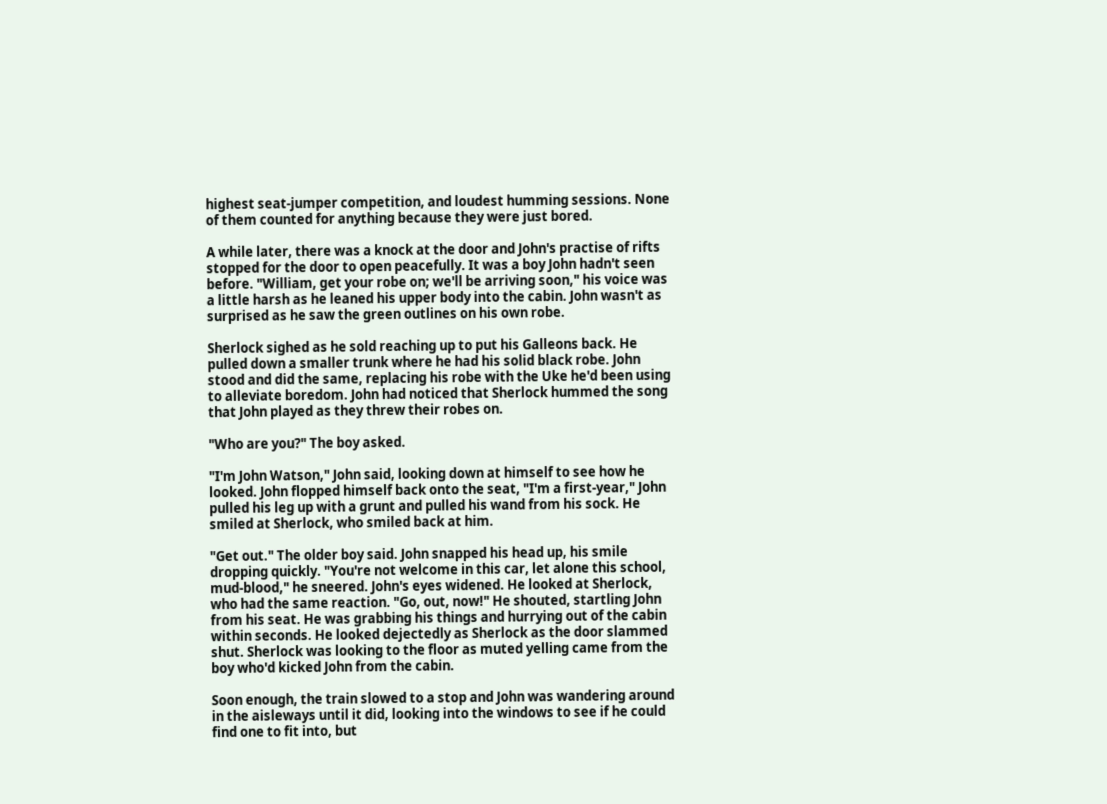highest seat-jumper competition, and loudest humming sessions. None of them counted for anything because they were just bored.

A while later, there was a knock at the door and John's practise of rifts stopped for the door to open peacefully. It was a boy John hadn't seen before. "William, get your robe on; we'll be arriving soon," his voice was a little harsh as he leaned his upper body into the cabin. John wasn't as surprised as he saw the green outlines on his own robe.

Sherlock sighed as he sold reaching up to put his Galleons back. He pulled down a smaller trunk where he had his solid black robe. John stood and did the same, replacing his robe with the Uke he'd been using to alleviate boredom. John had noticed that Sherlock hummed the song that John played as they threw their robes on.

"Who are you?" The boy asked.

"I'm John Watson," John said, looking down at himself to see how he looked. John flopped himself back onto the seat, "I'm a first-year," John pulled his leg up with a grunt and pulled his wand from his sock. He smiled at Sherlock, who smiled back at him.

"Get out." The older boy said. John snapped his head up, his smile dropping quickly. "You're not welcome in this car, let alone this school, mud-blood," he sneered. John's eyes widened. He looked at Sherlock, who had the same reaction. "Go, out, now!" He shouted, startling John from his seat. He was grabbing his things and hurrying out of the cabin within seconds. He looked dejectedly as Sherlock as the door slammed shut. Sherlock was looking to the floor as muted yelling came from the boy who'd kicked John from the cabin.

Soon enough, the train slowed to a stop and John was wandering around in the aisleways until it did, looking into the windows to see if he could find one to fit into, but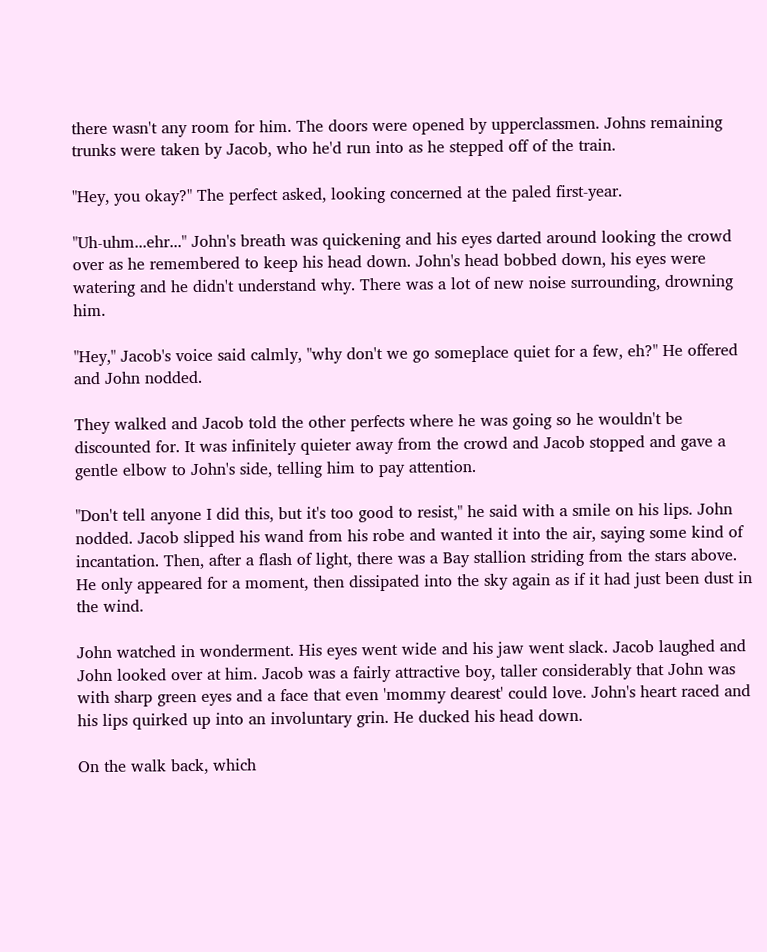there wasn't any room for him. The doors were opened by upperclassmen. Johns remaining trunks were taken by Jacob, who he'd run into as he stepped off of the train.

"Hey, you okay?" The perfect asked, looking concerned at the paled first-year.

"Uh-uhm...ehr..." John's breath was quickening and his eyes darted around looking the crowd over as he remembered to keep his head down. John's head bobbed down, his eyes were watering and he didn't understand why. There was a lot of new noise surrounding, drowning him.

"Hey," Jacob's voice said calmly, "why don't we go someplace quiet for a few, eh?" He offered and John nodded.

They walked and Jacob told the other perfects where he was going so he wouldn't be discounted for. It was infinitely quieter away from the crowd and Jacob stopped and gave a gentle elbow to John's side, telling him to pay attention.

"Don't tell anyone I did this, but it's too good to resist," he said with a smile on his lips. John nodded. Jacob slipped his wand from his robe and wanted it into the air, saying some kind of incantation. Then, after a flash of light, there was a Bay stallion striding from the stars above. He only appeared for a moment, then dissipated into the sky again as if it had just been dust in the wind.

John watched in wonderment. His eyes went wide and his jaw went slack. Jacob laughed and John looked over at him. Jacob was a fairly attractive boy, taller considerably that John was with sharp green eyes and a face that even 'mommy dearest' could love. John's heart raced and his lips quirked up into an involuntary grin. He ducked his head down.

On the walk back, which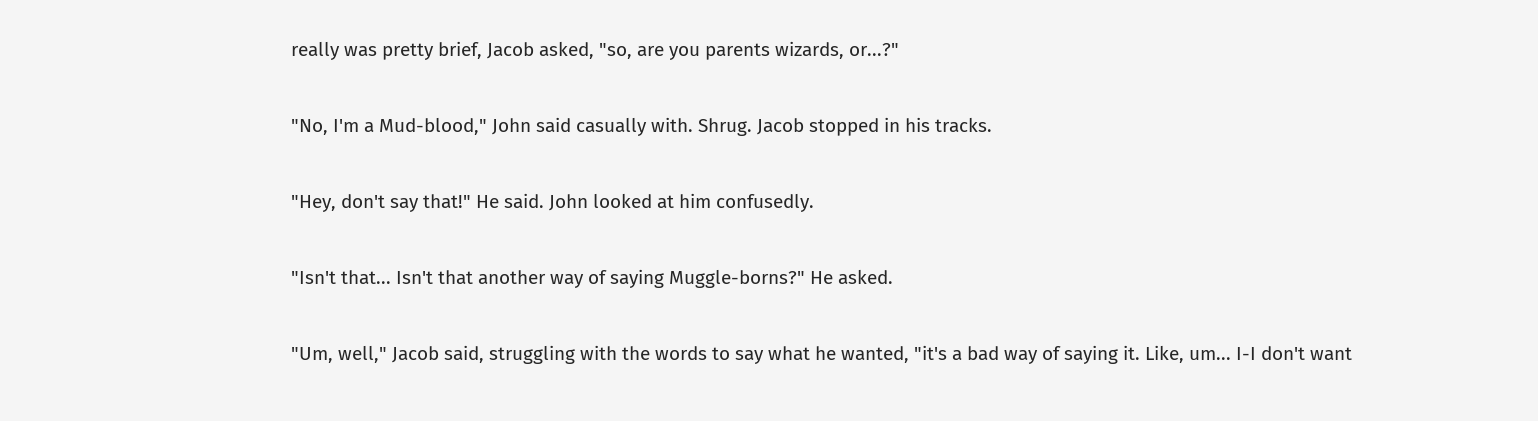really was pretty brief, Jacob asked, "so, are you parents wizards, or...?"

"No, I'm a Mud-blood," John said casually with. Shrug. Jacob stopped in his tracks.

"Hey, don't say that!" He said. John looked at him confusedly.

"Isn't that... Isn't that another way of saying Muggle-borns?" He asked.

"Um, well," Jacob said, struggling with the words to say what he wanted, "it's a bad way of saying it. Like, um... I-I don't want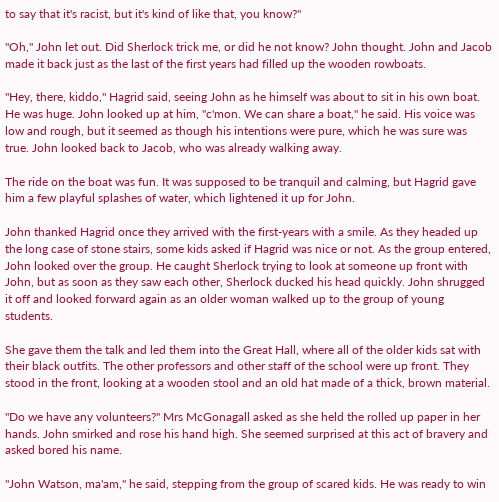to say that it's racist, but it's kind of like that, you know?"

"Oh," John let out. Did Sherlock trick me, or did he not know? John thought. John and Jacob made it back just as the last of the first years had filled up the wooden rowboats.

"Hey, there, kiddo," Hagrid said, seeing John as he himself was about to sit in his own boat. He was huge. John looked up at him, "c'mon. We can share a boat," he said. His voice was low and rough, but it seemed as though his intentions were pure, which he was sure was true. John looked back to Jacob, who was already walking away.

The ride on the boat was fun. It was supposed to be tranquil and calming, but Hagrid gave him a few playful splashes of water, which lightened it up for John.

John thanked Hagrid once they arrived with the first-years with a smile. As they headed up the long case of stone stairs, some kids asked if Hagrid was nice or not. As the group entered, John looked over the group. He caught Sherlock trying to look at someone up front with John, but as soon as they saw each other, Sherlock ducked his head quickly. John shrugged it off and looked forward again as an older woman walked up to the group of young students.

She gave them the talk and led them into the Great Hall, where all of the older kids sat with their black outfits. The other professors and other staff of the school were up front. They stood in the front, looking at a wooden stool and an old hat made of a thick, brown material.

"Do we have any volunteers?" Mrs McGonagall asked as she held the rolled up paper in her hands. John smirked and rose his hand high. She seemed surprised at this act of bravery and asked bored his name.

"John Watson, ma'am," he said, stepping from the group of scared kids. He was ready to win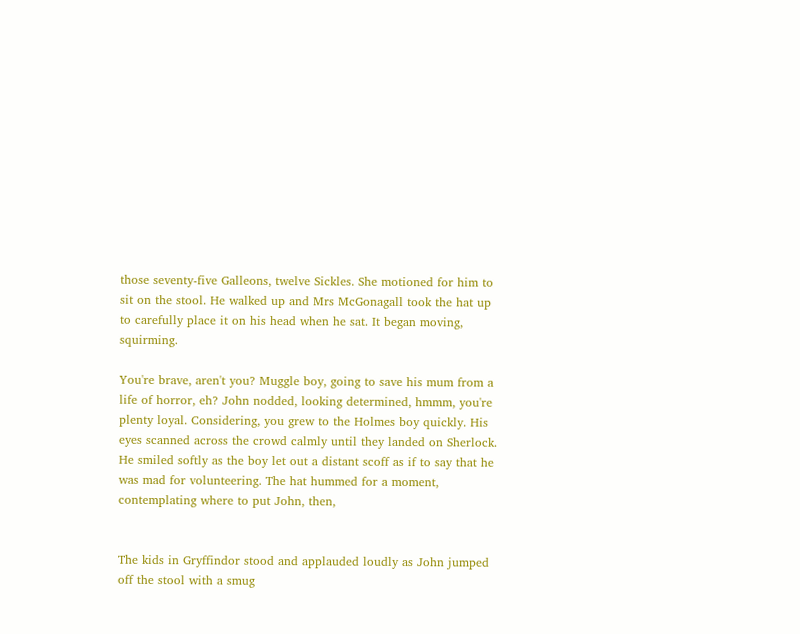those seventy-five Galleons, twelve Sickles. She motioned for him to sit on the stool. He walked up and Mrs McGonagall took the hat up to carefully place it on his head when he sat. It began moving, squirming.

You're brave, aren't you? Muggle boy, going to save his mum from a life of horror, eh? John nodded, looking determined, hmmm, you're plenty loyal. Considering, you grew to the Holmes boy quickly. His eyes scanned across the crowd calmly until they landed on Sherlock. He smiled softly as the boy let out a distant scoff as if to say that he was mad for volunteering. The hat hummed for a moment, contemplating where to put John, then,


The kids in Gryffindor stood and applauded loudly as John jumped off the stool with a smug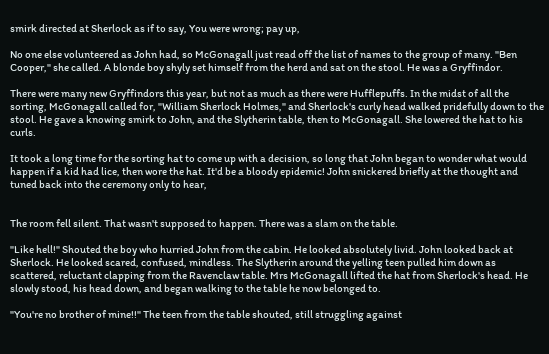smirk directed at Sherlock as if to say, You were wrong; pay up,

No one else volunteered as John had, so McGonagall just read off the list of names to the group of many. "Ben Cooper," she called. A blonde boy shyly set himself from the herd and sat on the stool. He was a Gryffindor.

There were many new Gryffindors this year, but not as much as there were Hufflepuffs. In the midst of all the sorting, McGonagall called for, "William Sherlock Holmes," and Sherlock's curly head walked pridefully down to the stool. He gave a knowing smirk to John, and the Slytherin table, then to McGonagall. She lowered the hat to his curls.

It took a long time for the sorting hat to come up with a decision, so long that John began to wonder what would happen if a kid had lice, then wore the hat. It'd be a bloody epidemic! John snickered briefly at the thought and tuned back into the ceremony only to hear,


The room fell silent. That wasn't supposed to happen. There was a slam on the table.

"Like hell!" Shouted the boy who hurried John from the cabin. He looked absolutely livid. John looked back at Sherlock. He looked scared, confused, mindless. The Slytherin around the yelling teen pulled him down as scattered, reluctant clapping from the Ravenclaw table. Mrs McGonagall lifted the hat from Sherlock's head. He slowly stood, his head down, and began walking to the table he now belonged to.

"You're no brother of mine!!" The teen from the table shouted, still struggling against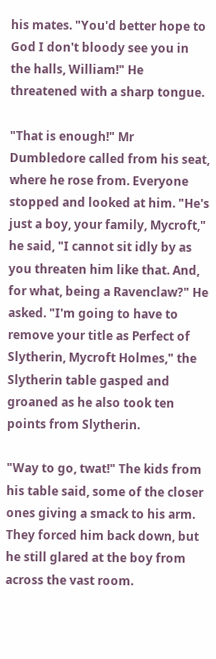his mates. "You'd better hope to God I don't bloody see you in the halls, William!" He threatened with a sharp tongue.

"That is enough!" Mr Dumbledore called from his seat, where he rose from. Everyone stopped and looked at him. "He's just a boy, your family, Mycroft," he said, "I cannot sit idly by as you threaten him like that. And, for what, being a Ravenclaw?" He asked. "I'm going to have to remove your title as Perfect of Slytherin, Mycroft Holmes," the Slytherin table gasped and groaned as he also took ten points from Slytherin.

"Way to go, twat!" The kids from his table said, some of the closer ones giving a smack to his arm. They forced him back down, but he still glared at the boy from across the vast room.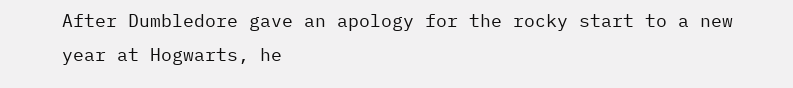After Dumbledore gave an apology for the rocky start to a new year at Hogwarts, he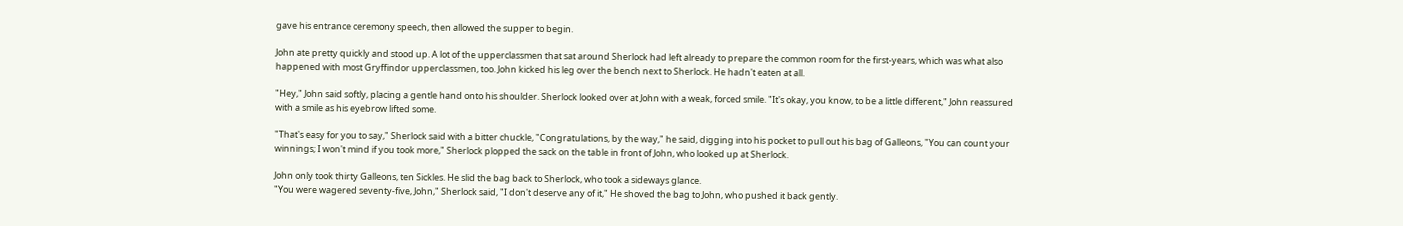gave his entrance ceremony speech, then allowed the supper to begin.

John ate pretty quickly and stood up. A lot of the upperclassmen that sat around Sherlock had left already to prepare the common room for the first-years, which was what also happened with most Gryffindor upperclassmen, too. John kicked his leg over the bench next to Sherlock. He hadn't eaten at all.

"Hey," John said softly, placing a gentle hand onto his shoulder. Sherlock looked over at John with a weak, forced smile. "It's okay, you know, to be a little different," John reassured with a smile as his eyebrow lifted some.

"That's easy for you to say," Sherlock said with a bitter chuckle, "Congratulations, by the way," he said, digging into his pocket to pull out his bag of Galleons, "You can count your winnings; I won't mind if you took more," Sherlock plopped the sack on the table in front of John, who looked up at Sherlock.

John only took thirty Galleons, ten Sickles. He slid the bag back to Sherlock, who took a sideways glance.
"You were wagered seventy-five, John," Sherlock said, "I don't deserve any of it," He shoved the bag to John, who pushed it back gently.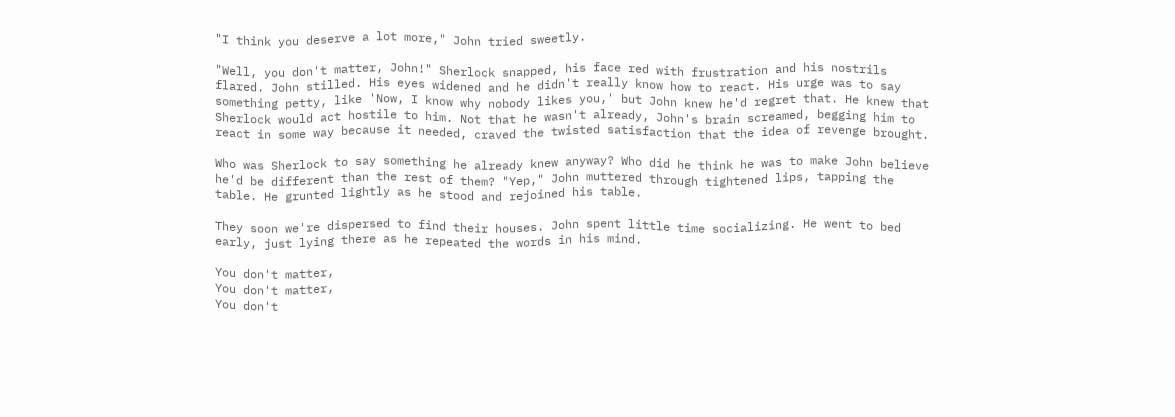"I think you deserve a lot more," John tried sweetly.

"Well, you don't matter, John!" Sherlock snapped, his face red with frustration and his nostrils flared. John stilled. His eyes widened and he didn't really know how to react. His urge was to say something petty, like 'Now, I know why nobody likes you,' but John knew he'd regret that. He knew that Sherlock would act hostile to him. Not that he wasn't already, John's brain screamed, begging him to react in some way because it needed, craved the twisted satisfaction that the idea of revenge brought.

Who was Sherlock to say something he already knew anyway? Who did he think he was to make John believe he'd be different than the rest of them? "Yep," John muttered through tightened lips, tapping the table. He grunted lightly as he stood and rejoined his table.

They soon we're dispersed to find their houses. John spent little time socializing. He went to bed early, just lying there as he repeated the words in his mind.

You don't matter,
You don't matter,
You don't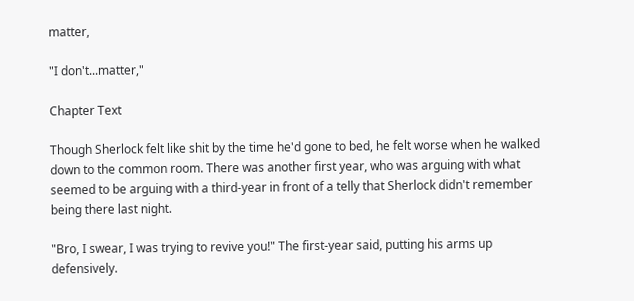matter,

"I don't...matter,"

Chapter Text

Though Sherlock felt like shit by the time he'd gone to bed, he felt worse when he walked down to the common room. There was another first year, who was arguing with what seemed to be arguing with a third-year in front of a telly that Sherlock didn't remember being there last night.

"Bro, I swear, I was trying to revive you!" The first-year said, putting his arms up defensively.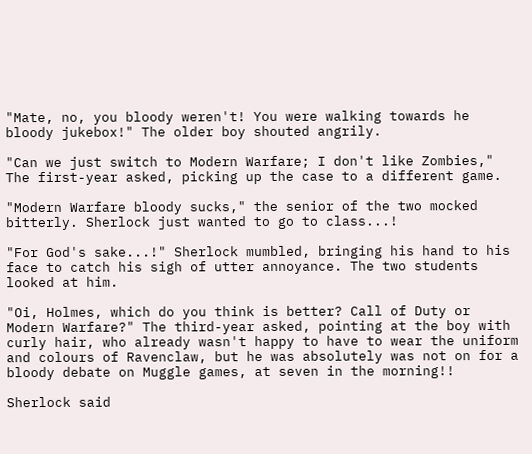"Mate, no, you bloody weren't! You were walking towards he bloody jukebox!" The older boy shouted angrily.

"Can we just switch to Modern Warfare; I don't like Zombies," The first-year asked, picking up the case to a different game.

"Modern Warfare bloody sucks," the senior of the two mocked bitterly. Sherlock just wanted to go to class...!

"For God's sake...!" Sherlock mumbled, bringing his hand to his face to catch his sigh of utter annoyance. The two students looked at him.

"Oi, Holmes, which do you think is better? Call of Duty or Modern Warfare?" The third-year asked, pointing at the boy with curly hair, who already wasn't happy to have to wear the uniform and colours of Ravenclaw, but he was absolutely was not on for a bloody debate on Muggle games, at seven in the morning!!

Sherlock said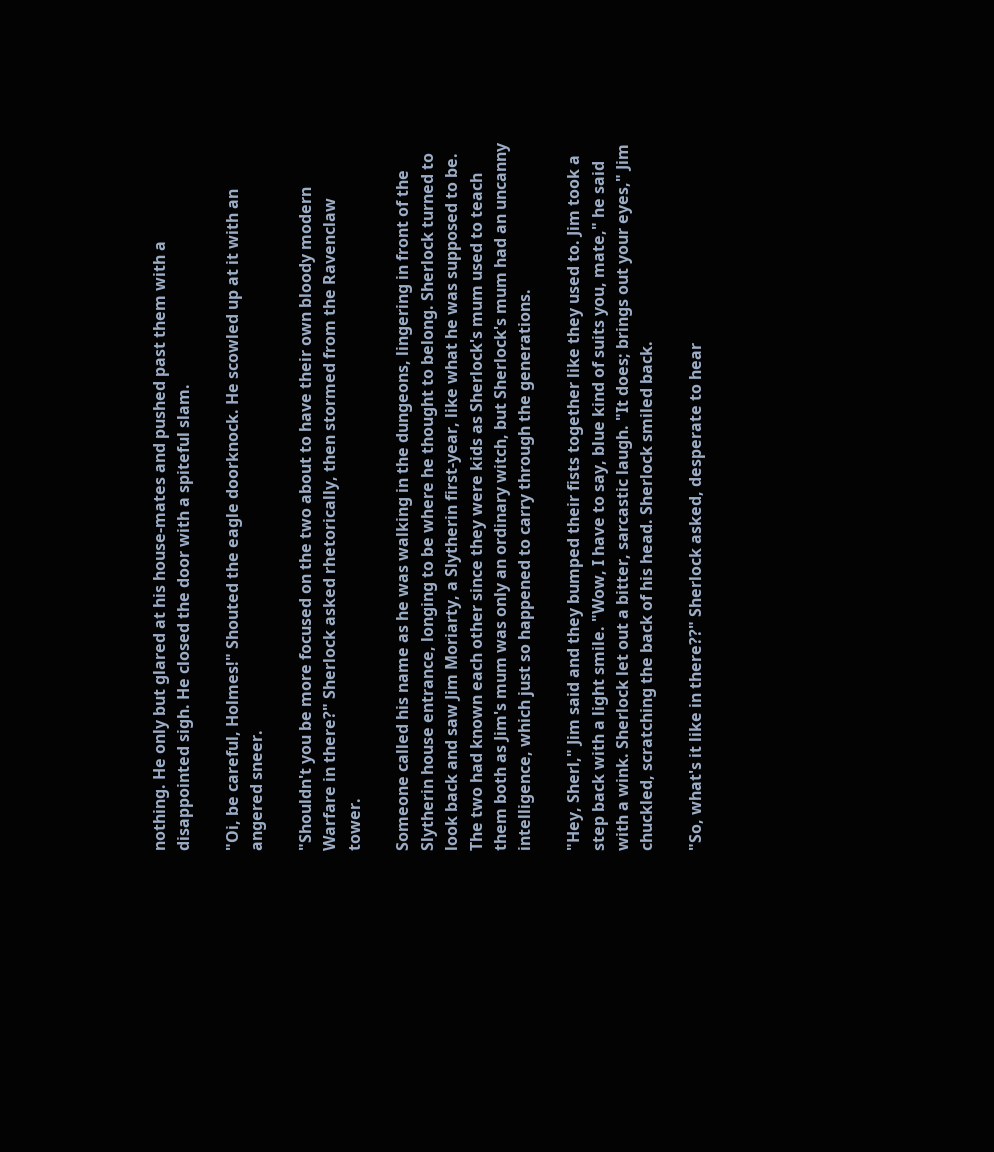nothing. He only but glared at his house-mates and pushed past them with a disappointed sigh. He closed the door with a spiteful slam.

"Oi, be careful, Holmes!" Shouted the eagle doorknock. He scowled up at it with an angered sneer.

"Shouldn't you be more focused on the two about to have their own bloody modern Warfare in there?" Sherlock asked rhetorically, then stormed from the Ravenclaw tower.

Someone called his name as he was walking in the dungeons, lingering in front of the Slytherin house entrance, longing to be where he thought to belong. Sherlock turned to look back and saw Jim Moriarty, a Slytherin first-year, like what he was supposed to be. The two had known each other since they were kids as Sherlock's mum used to teach them both as Jim's mum was only an ordinary witch, but Sherlock's mum had an uncanny intelligence, which just so happened to carry through the generations.

"Hey, Sherl," Jim said and they bumped their fists together like they used to. Jim took a step back with a light smile. "Wow, I have to say, blue kind of suits you, mate," he said with a wink. Sherlock let out a bitter, sarcastic laugh. "It does; brings out your eyes," Jim chuckled, scratching the back of his head. Sherlock smiled back.

"So, what's it like in there??" Sherlock asked, desperate to hear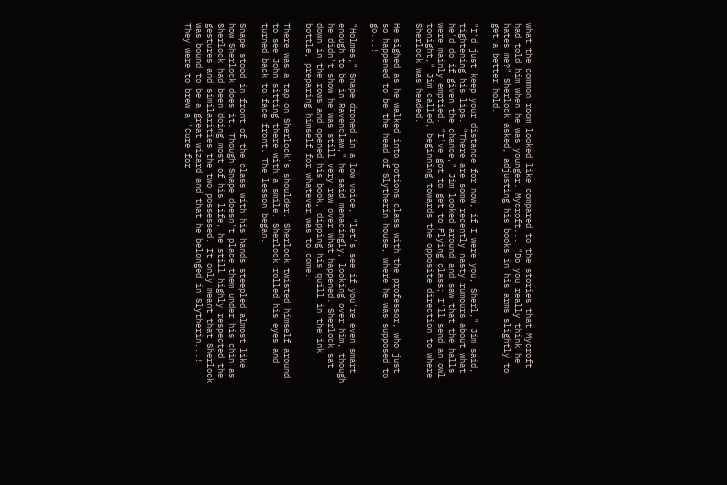what the common room looked like compared to the stories that Mycroft had told him when he was younger. Mycroft... "Do you really think he hates me?" Sherlock asked, adjusting his books in his arms slightly to get a better hold.

"I'd just keep your distance for now, if I were you, Sherl," Jim said, tightening his lips. "There are some recently nasty rumours about what he'd do if given the chance," Jim looked around and saw that the halls were mainly emptied. "I've got to get to Flying class; I'll send an owl tonight," Jim called, beginning towards the opposite direction to where Sherlock was headed.

He sighed as he walked into potions class with the professor, who just so happened to be the head of Slytherin house, where he was supposed to go...!

"Holmes," Snape droned in a low voice, "let's see if you're even smart enough to be in Ravenclaw," he said menacingly, looking over him, though he didn't show he was still very raw over what happened. Sherlock sat down in the rows and opened his book, dipping his quill in the ink bottle, preparing himself for whatever was to come.

There was a tap on Sherlock's shoulder. Sherlock twisted himself around to see John sitting there with a smile. Sherlock rolled his eyes and turned back to face front. The lesson began.

Snape stood in front of the class with his hands steepled almost like how Sherlock does it. Though Snape doesn't place them under his chin as Sherlock had been doing most of his life, he still highly respected the gestures and similarities the two possessed. It only meant that Sherlock was bound to be a great wizard and that he belonged in Slytherin...! They were to brew a 'Cure for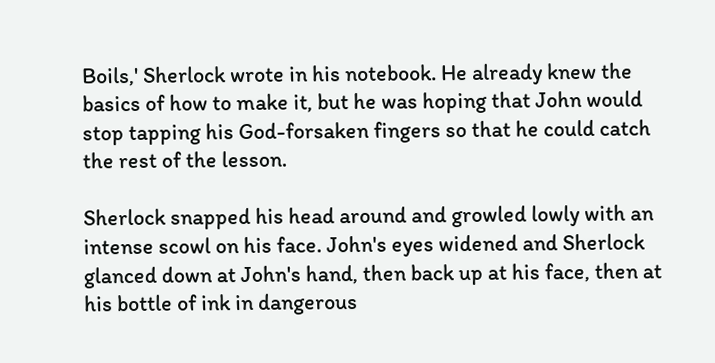Boils,' Sherlock wrote in his notebook. He already knew the basics of how to make it, but he was hoping that John would stop tapping his God-forsaken fingers so that he could catch the rest of the lesson.

Sherlock snapped his head around and growled lowly with an intense scowl on his face. John's eyes widened and Sherlock glanced down at John's hand, then back up at his face, then at his bottle of ink in dangerous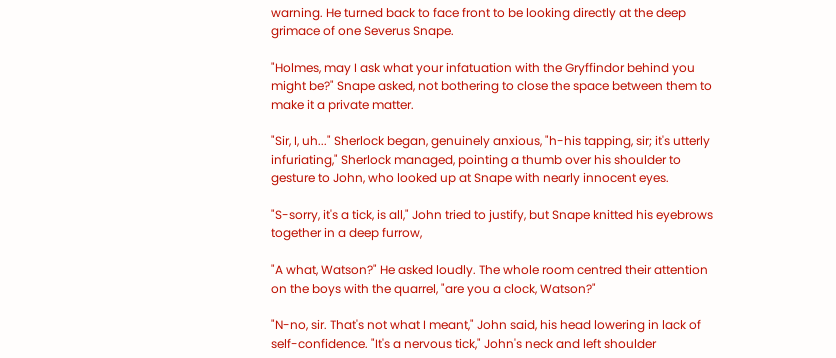warning. He turned back to face front to be looking directly at the deep grimace of one Severus Snape.

"Holmes, may I ask what your infatuation with the Gryffindor behind you might be?" Snape asked, not bothering to close the space between them to make it a private matter.

"Sir, I, uh..." Sherlock began, genuinely anxious, "h-his tapping, sir; it's utterly infuriating," Sherlock managed, pointing a thumb over his shoulder to gesture to John, who looked up at Snape with nearly innocent eyes.

"S-sorry, it's a tick, is all," John tried to justify, but Snape knitted his eyebrows together in a deep furrow,

"A what, Watson?" He asked loudly. The whole room centred their attention on the boys with the quarrel, "are you a clock, Watson?"

"N-no, sir. That's not what I meant," John said, his head lowering in lack of self-confidence. "It's a nervous tick," John's neck and left shoulder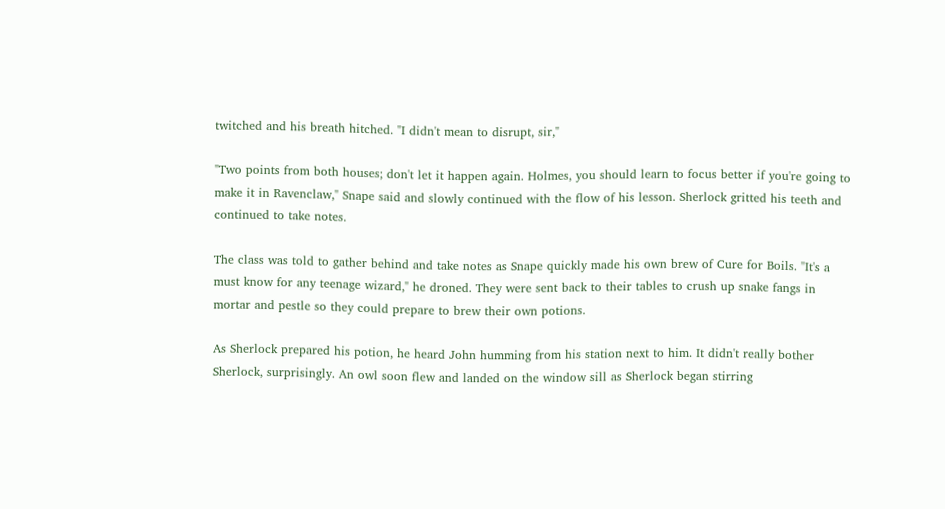twitched and his breath hitched. "I didn't mean to disrupt, sir,"

"Two points from both houses; don't let it happen again. Holmes, you should learn to focus better if you're going to make it in Ravenclaw," Snape said and slowly continued with the flow of his lesson. Sherlock gritted his teeth and continued to take notes.

The class was told to gather behind and take notes as Snape quickly made his own brew of Cure for Boils. "It's a must know for any teenage wizard," he droned. They were sent back to their tables to crush up snake fangs in mortar and pestle so they could prepare to brew their own potions.

As Sherlock prepared his potion, he heard John humming from his station next to him. It didn't really bother Sherlock, surprisingly. An owl soon flew and landed on the window sill as Sherlock began stirring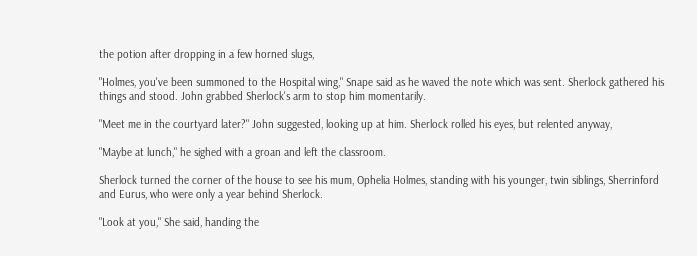the potion after dropping in a few horned slugs,

"Holmes, you've been summoned to the Hospital wing," Snape said as he waved the note which was sent. Sherlock gathered his things and stood. John grabbed Sherlock's arm to stop him momentarily.

"Meet me in the courtyard later?" John suggested, looking up at him. Sherlock rolled his eyes, but relented anyway,

"Maybe at lunch," he sighed with a groan and left the classroom.

Sherlock turned the corner of the house to see his mum, Ophelia Holmes, standing with his younger, twin siblings, Sherrinford and Eurus, who were only a year behind Sherlock.

"Look at you," She said, handing the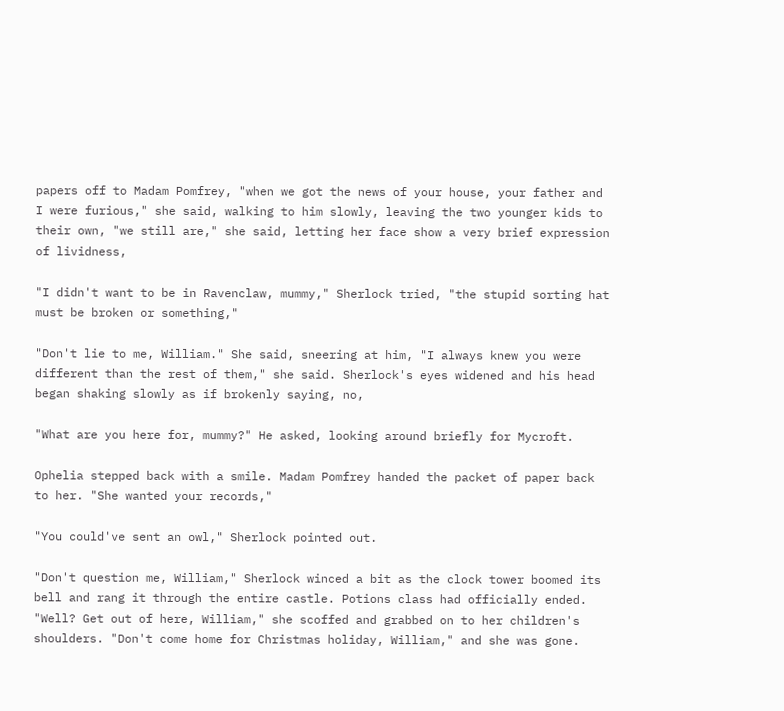papers off to Madam Pomfrey, "when we got the news of your house, your father and I were furious," she said, walking to him slowly, leaving the two younger kids to their own, "we still are," she said, letting her face show a very brief expression of lividness,

"I didn't want to be in Ravenclaw, mummy," Sherlock tried, "the stupid sorting hat must be broken or something,"

"Don't lie to me, William." She said, sneering at him, "I always knew you were different than the rest of them," she said. Sherlock's eyes widened and his head began shaking slowly as if brokenly saying, no,

"What are you here for, mummy?" He asked, looking around briefly for Mycroft.

Ophelia stepped back with a smile. Madam Pomfrey handed the packet of paper back to her. "She wanted your records,"

"You could've sent an owl," Sherlock pointed out.

"Don't question me, William," Sherlock winced a bit as the clock tower boomed its bell and rang it through the entire castle. Potions class had officially ended. "Well? Get out of here, William," she scoffed and grabbed on to her children's shoulders. "Don't come home for Christmas holiday, William," and she was gone.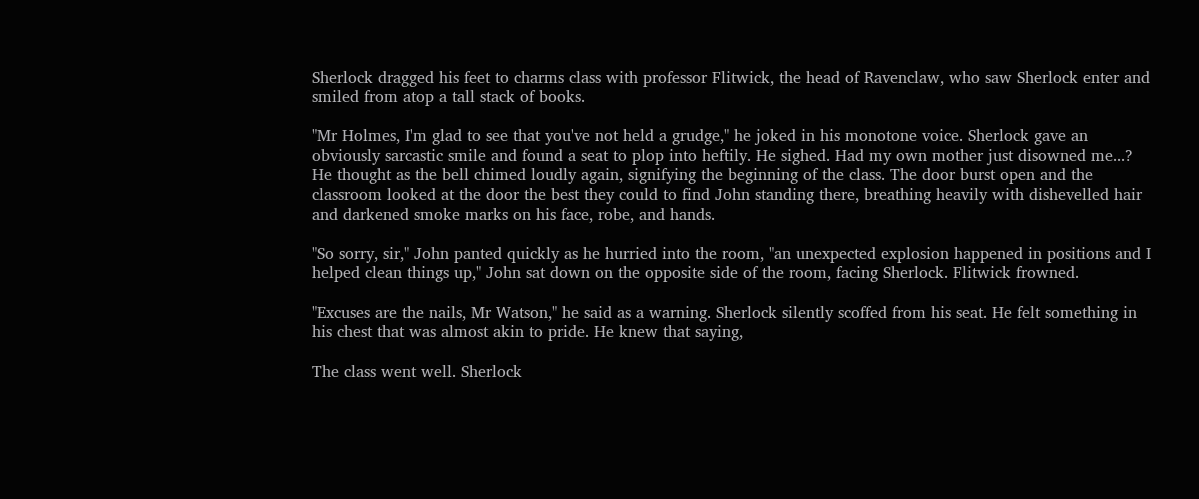Sherlock dragged his feet to charms class with professor Flitwick, the head of Ravenclaw, who saw Sherlock enter and smiled from atop a tall stack of books.

"Mr Holmes, I'm glad to see that you've not held a grudge," he joked in his monotone voice. Sherlock gave an obviously sarcastic smile and found a seat to plop into heftily. He sighed. Had my own mother just disowned me...? He thought as the bell chimed loudly again, signifying the beginning of the class. The door burst open and the classroom looked at the door the best they could to find John standing there, breathing heavily with dishevelled hair and darkened smoke marks on his face, robe, and hands.

"So sorry, sir," John panted quickly as he hurried into the room, "an unexpected explosion happened in positions and I helped clean things up," John sat down on the opposite side of the room, facing Sherlock. Flitwick frowned.

"Excuses are the nails, Mr Watson," he said as a warning. Sherlock silently scoffed from his seat. He felt something in his chest that was almost akin to pride. He knew that saying,

The class went well. Sherlock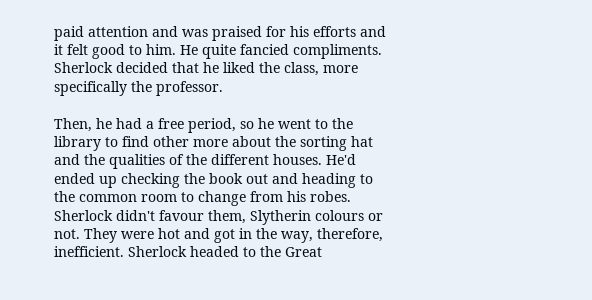paid attention and was praised for his efforts and it felt good to him. He quite fancied compliments. Sherlock decided that he liked the class, more specifically the professor.

Then, he had a free period, so he went to the library to find other more about the sorting hat and the qualities of the different houses. He'd ended up checking the book out and heading to the common room to change from his robes. Sherlock didn't favour them, Slytherin colours or not. They were hot and got in the way, therefore, inefficient. Sherlock headed to the Great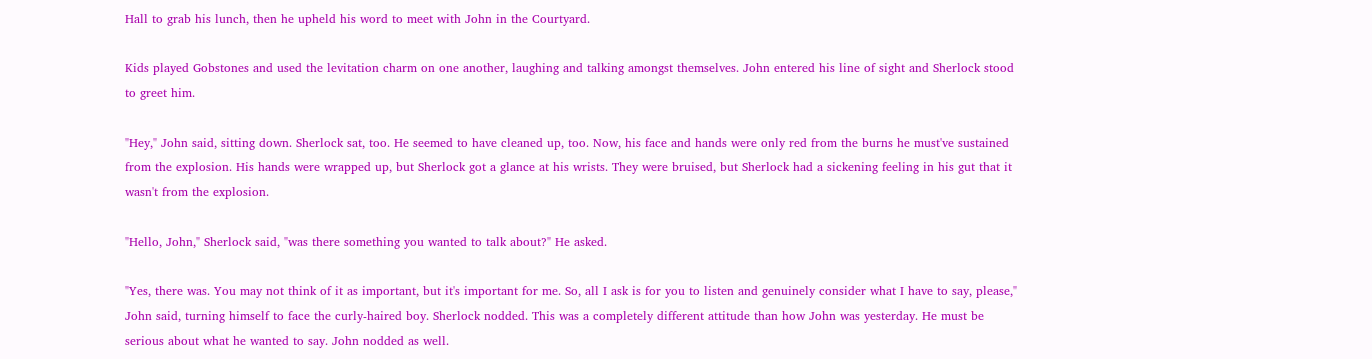Hall to grab his lunch, then he upheld his word to meet with John in the Courtyard.

Kids played Gobstones and used the levitation charm on one another, laughing and talking amongst themselves. John entered his line of sight and Sherlock stood to greet him.

"Hey," John said, sitting down. Sherlock sat, too. He seemed to have cleaned up, too. Now, his face and hands were only red from the burns he must've sustained from the explosion. His hands were wrapped up, but Sherlock got a glance at his wrists. They were bruised, but Sherlock had a sickening feeling in his gut that it wasn't from the explosion.

"Hello, John," Sherlock said, "was there something you wanted to talk about?" He asked.

"Yes, there was. You may not think of it as important, but it's important for me. So, all I ask is for you to listen and genuinely consider what I have to say, please," John said, turning himself to face the curly-haired boy. Sherlock nodded. This was a completely different attitude than how John was yesterday. He must be serious about what he wanted to say. John nodded as well.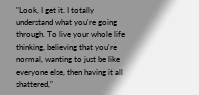"Look, I get it. I totally understand what you're going through. To live your whole life thinking, believing that you're normal, wanting to just be like everyone else, then having it all shattered,"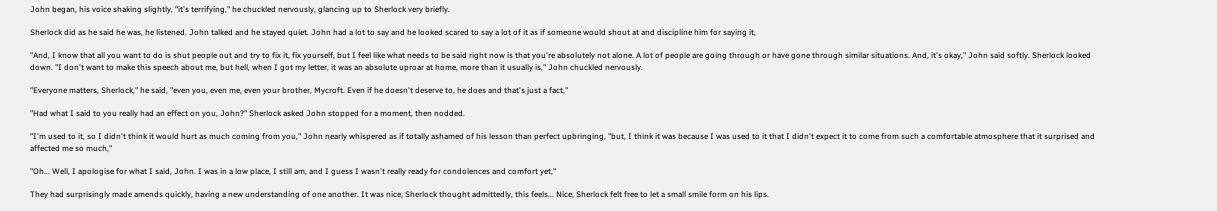John began, his voice shaking slightly, "it's terrifying," he chuckled nervously, glancing up to Sherlock very briefly.

Sherlock did as he said he was, he listened. John talked and he stayed quiet. John had a lot to say and he looked scared to say a lot of it as if someone would shout at and discipline him for saying it,

"And, I know that all you want to do is shut people out and try to fix it, fix yourself, but I feel like what needs to be said right now is that you're absolutely not alone. A lot of people are going through or have gone through similar situations. And, it's okay," John said softly. Sherlock looked down. "I don't want to make this speech about me, but hell, when I got my letter, it was an absolute uproar at home, more than it usually is," John chuckled nervously.

"Everyone matters, Sherlock," he said, "even you, even me, even your brother, Mycroft. Even if he doesn't deserve to, he does and that's just a fact,"

"Had what I said to you really had an effect on you, John?" Sherlock asked John stopped for a moment, then nodded.

"I'm used to it, so I didn't think it would hurt as much coming from you," John nearly whispered as if totally ashamed of his lesson than perfect upbringing, "but, I think it was because I was used to it that I didn't expect it to come from such a comfortable atmosphere that it surprised and affected me so much,"

"Oh... Well, I apologise for what I said, John. I was in a low place, I still am, and I guess I wasn't really ready for condolences and comfort yet,"

They had surprisingly made amends quickly, having a new understanding of one another. It was nice, Sherlock thought admittedly, this feels... Nice, Sherlock felt free to let a small smile form on his lips.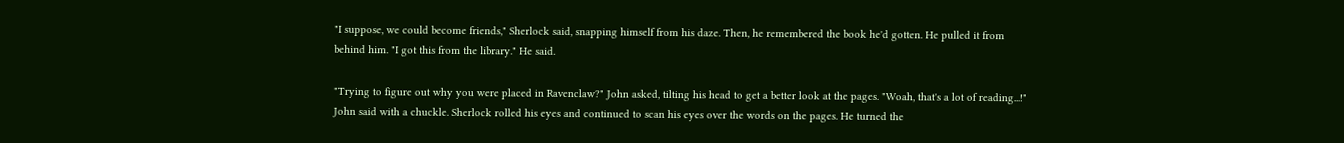"I suppose, we could become friends," Sherlock said, snapping himself from his daze. Then, he remembered the book he'd gotten. He pulled it from behind him. "I got this from the library." He said.

"Trying to figure out why you were placed in Ravenclaw?" John asked, tilting his head to get a better look at the pages. "Woah, that's a lot of reading...!" John said with a chuckle. Sherlock rolled his eyes and continued to scan his eyes over the words on the pages. He turned the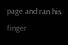page and ran his finger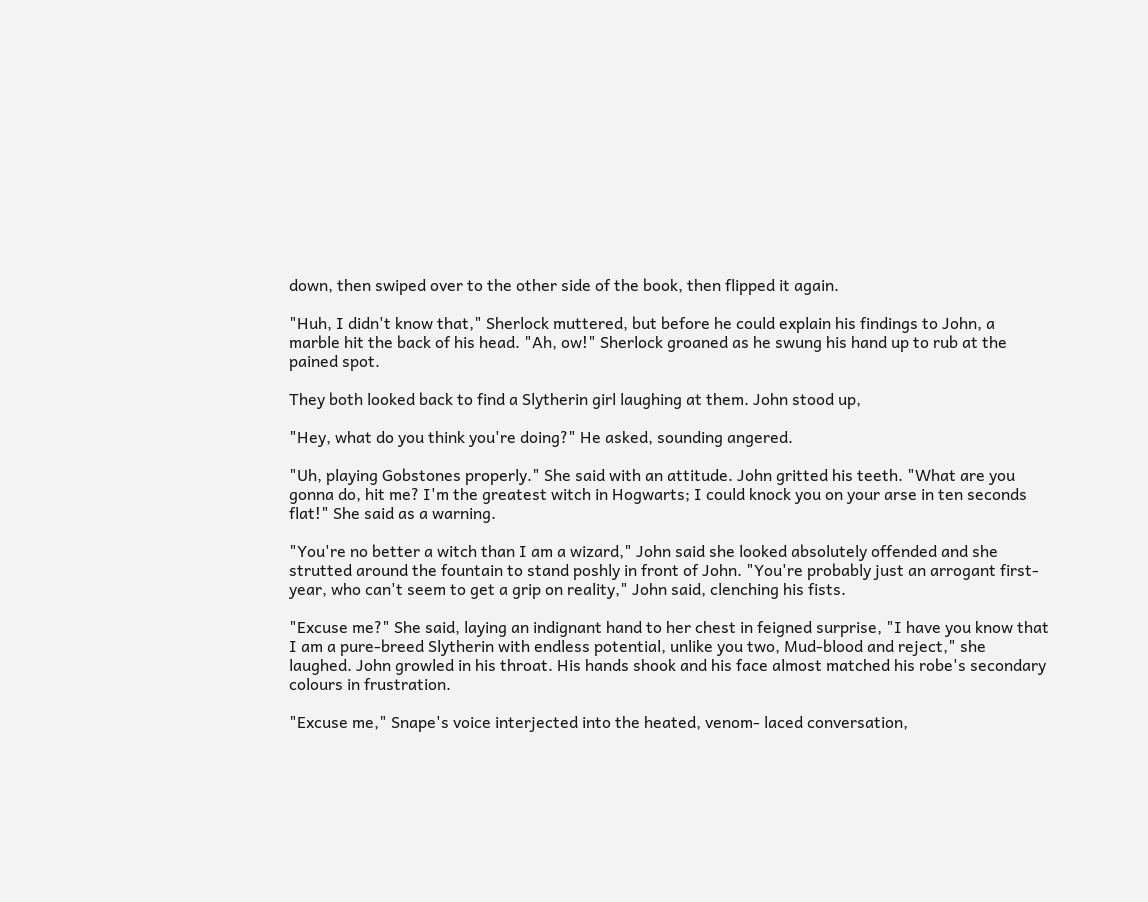down, then swiped over to the other side of the book, then flipped it again.

"Huh, I didn't know that," Sherlock muttered, but before he could explain his findings to John, a marble hit the back of his head. "Ah, ow!" Sherlock groaned as he swung his hand up to rub at the pained spot.

They both looked back to find a Slytherin girl laughing at them. John stood up,

"Hey, what do you think you're doing?" He asked, sounding angered.

"Uh, playing Gobstones properly." She said with an attitude. John gritted his teeth. "What are you gonna do, hit me? I'm the greatest witch in Hogwarts; I could knock you on your arse in ten seconds flat!" She said as a warning.

"You're no better a witch than I am a wizard," John said she looked absolutely offended and she strutted around the fountain to stand poshly in front of John. "You're probably just an arrogant first-year, who can't seem to get a grip on reality," John said, clenching his fists.

"Excuse me?" She said, laying an indignant hand to her chest in feigned surprise, "I have you know that I am a pure-breed Slytherin with endless potential, unlike you two, Mud-blood and reject," she laughed. John growled in his throat. His hands shook and his face almost matched his robe's secondary colours in frustration.

"Excuse me," Snape's voice interjected into the heated, venom- laced conversation,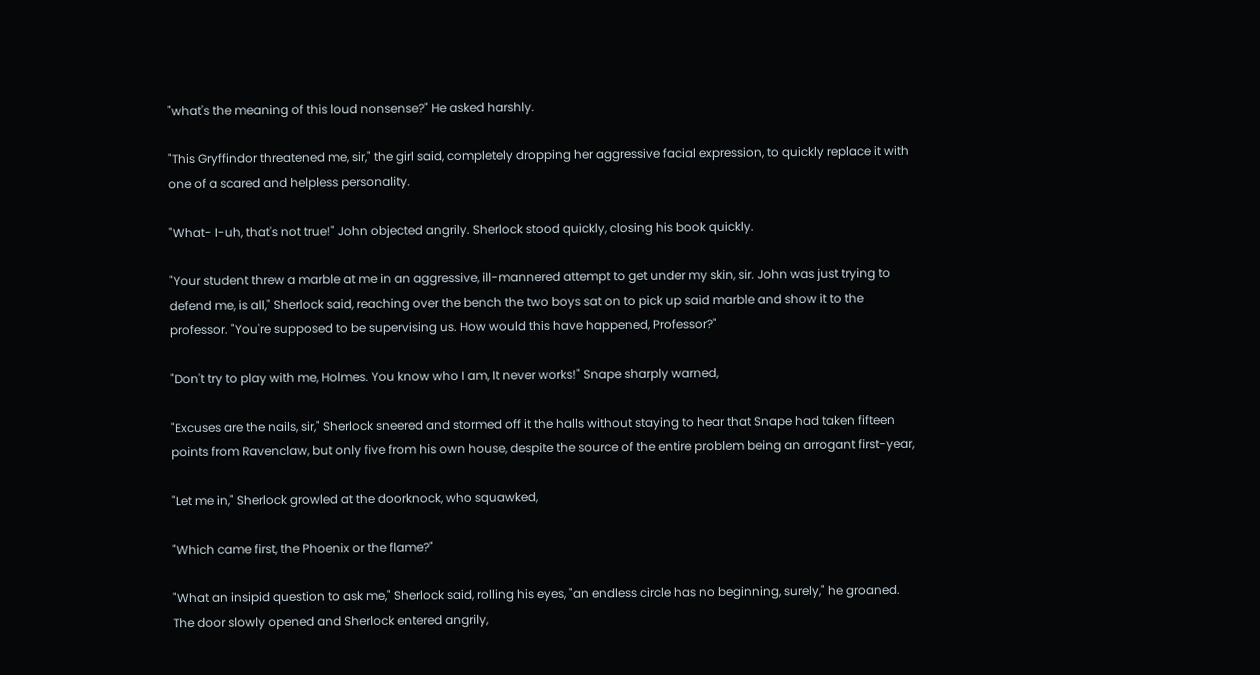"what's the meaning of this loud nonsense?" He asked harshly.

"This Gryffindor threatened me, sir," the girl said, completely dropping her aggressive facial expression, to quickly replace it with one of a scared and helpless personality.

"What- I-uh, that's not true!" John objected angrily. Sherlock stood quickly, closing his book quickly.

"Your student threw a marble at me in an aggressive, ill-mannered attempt to get under my skin, sir. John was just trying to defend me, is all," Sherlock said, reaching over the bench the two boys sat on to pick up said marble and show it to the professor. "You're supposed to be supervising us. How would this have happened, Professor?"

"Don't try to play with me, Holmes. You know who I am, It never works!" Snape sharply warned,

"Excuses are the nails, sir," Sherlock sneered and stormed off it the halls without staying to hear that Snape had taken fifteen points from Ravenclaw, but only five from his own house, despite the source of the entire problem being an arrogant first-year,

"Let me in," Sherlock growled at the doorknock, who squawked,

"Which came first, the Phoenix or the flame?"

"What an insipid question to ask me," Sherlock said, rolling his eyes, "an endless circle has no beginning, surely," he groaned. The door slowly opened and Sherlock entered angrily,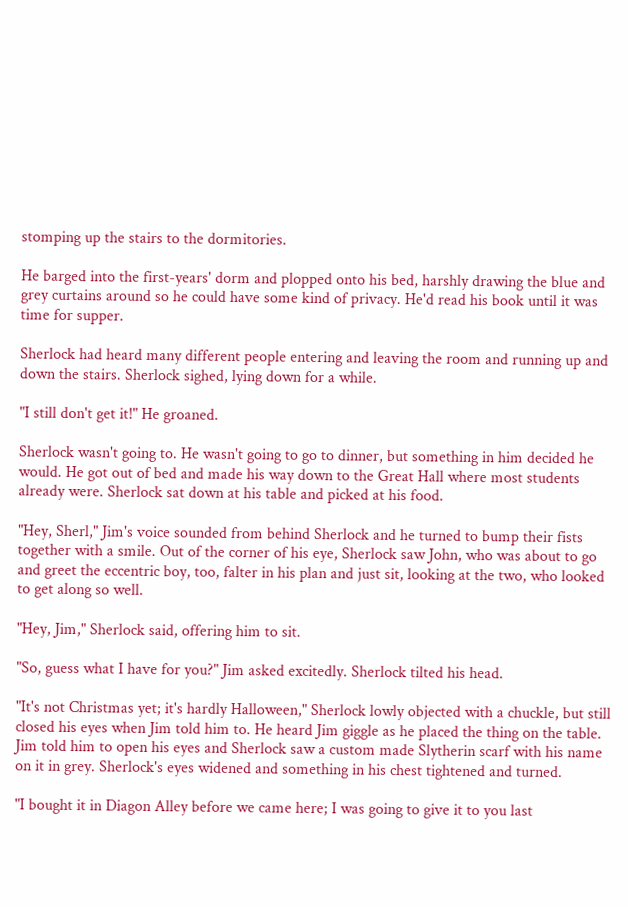stomping up the stairs to the dormitories.

He barged into the first-years' dorm and plopped onto his bed, harshly drawing the blue and grey curtains around so he could have some kind of privacy. He'd read his book until it was time for supper.

Sherlock had heard many different people entering and leaving the room and running up and down the stairs. Sherlock sighed, lying down for a while.

"I still don't get it!" He groaned.

Sherlock wasn't going to. He wasn't going to go to dinner, but something in him decided he would. He got out of bed and made his way down to the Great Hall where most students already were. Sherlock sat down at his table and picked at his food.

"Hey, Sherl," Jim's voice sounded from behind Sherlock and he turned to bump their fists together with a smile. Out of the corner of his eye, Sherlock saw John, who was about to go and greet the eccentric boy, too, falter in his plan and just sit, looking at the two, who looked to get along so well.

"Hey, Jim," Sherlock said, offering him to sit.

"So, guess what I have for you?" Jim asked excitedly. Sherlock tilted his head.

"It's not Christmas yet; it's hardly Halloween," Sherlock lowly objected with a chuckle, but still closed his eyes when Jim told him to. He heard Jim giggle as he placed the thing on the table. Jim told him to open his eyes and Sherlock saw a custom made Slytherin scarf with his name on it in grey. Sherlock's eyes widened and something in his chest tightened and turned.

"I bought it in Diagon Alley before we came here; I was going to give it to you last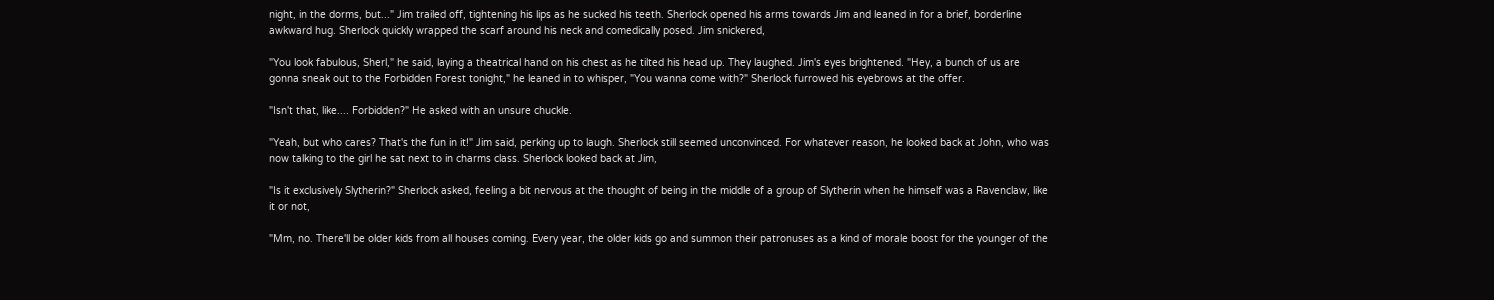night, in the dorms, but..." Jim trailed off, tightening his lips as he sucked his teeth. Sherlock opened his arms towards Jim and leaned in for a brief, borderline awkward hug. Sherlock quickly wrapped the scarf around his neck and comedically posed. Jim snickered,

"You look fabulous, Sherl," he said, laying a theatrical hand on his chest as he tilted his head up. They laughed. Jim's eyes brightened. "Hey, a bunch of us are gonna sneak out to the Forbidden Forest tonight," he leaned in to whisper, "You wanna come with?" Sherlock furrowed his eyebrows at the offer.

"Isn't that, like.... Forbidden?" He asked with an unsure chuckle.

"Yeah, but who cares? That's the fun in it!" Jim said, perking up to laugh. Sherlock still seemed unconvinced. For whatever reason, he looked back at John, who was now talking to the girl he sat next to in charms class. Sherlock looked back at Jim,

"Is it exclusively Slytherin?" Sherlock asked, feeling a bit nervous at the thought of being in the middle of a group of Slytherin when he himself was a Ravenclaw, like it or not,

"Mm, no. There'll be older kids from all houses coming. Every year, the older kids go and summon their patronuses as a kind of morale boost for the younger of the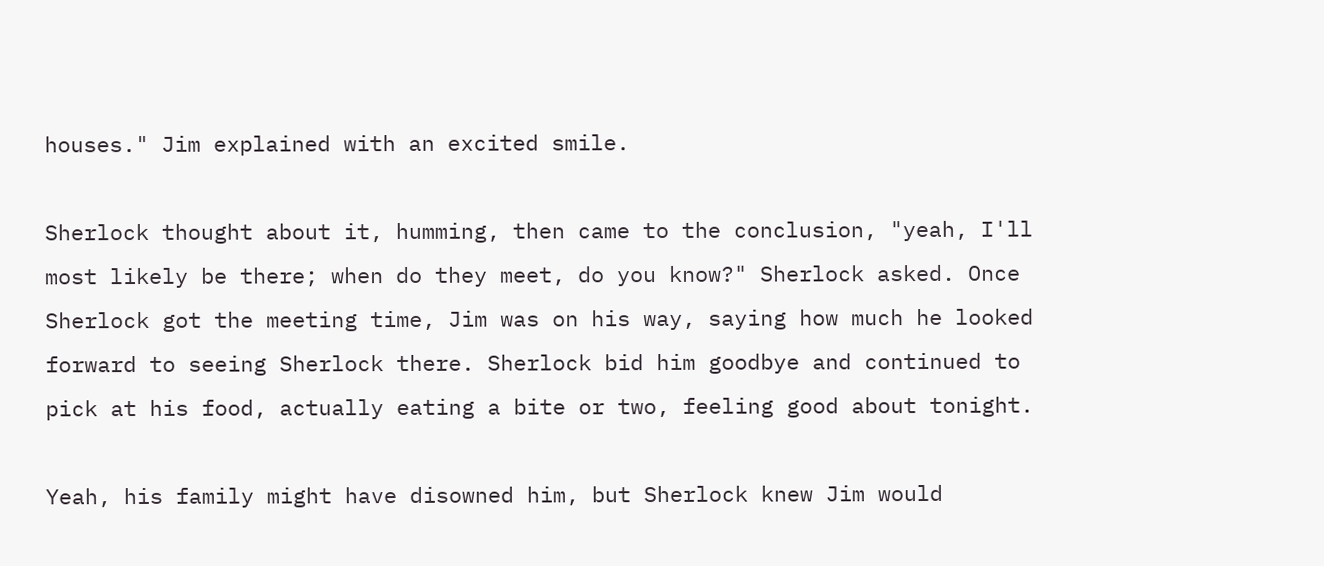houses." Jim explained with an excited smile.

Sherlock thought about it, humming, then came to the conclusion, "yeah, I'll most likely be there; when do they meet, do you know?" Sherlock asked. Once Sherlock got the meeting time, Jim was on his way, saying how much he looked forward to seeing Sherlock there. Sherlock bid him goodbye and continued to pick at his food, actually eating a bite or two, feeling good about tonight.

Yeah, his family might have disowned him, but Sherlock knew Jim would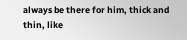always be there for him, thick and thin, like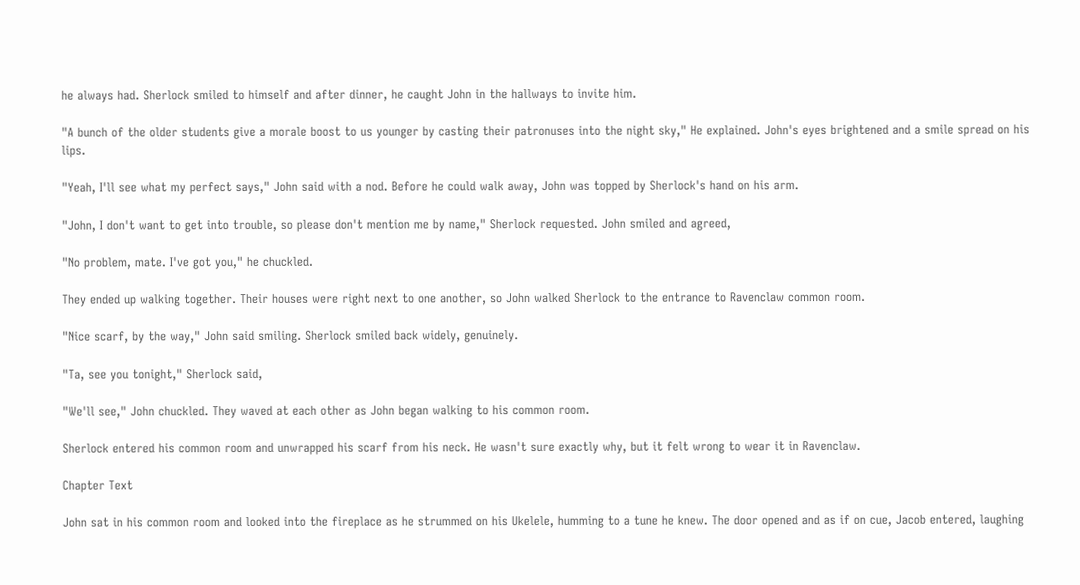he always had. Sherlock smiled to himself and after dinner, he caught John in the hallways to invite him.

"A bunch of the older students give a morale boost to us younger by casting their patronuses into the night sky," He explained. John's eyes brightened and a smile spread on his lips.

"Yeah, I'll see what my perfect says," John said with a nod. Before he could walk away, John was topped by Sherlock's hand on his arm.

"John, I don't want to get into trouble, so please don't mention me by name," Sherlock requested. John smiled and agreed,

"No problem, mate. I've got you," he chuckled.

They ended up walking together. Their houses were right next to one another, so John walked Sherlock to the entrance to Ravenclaw common room.

"Nice scarf, by the way," John said smiling. Sherlock smiled back widely, genuinely.

"Ta, see you tonight," Sherlock said,

"We'll see," John chuckled. They waved at each other as John began walking to his common room.

Sherlock entered his common room and unwrapped his scarf from his neck. He wasn't sure exactly why, but it felt wrong to wear it in Ravenclaw.

Chapter Text

John sat in his common room and looked into the fireplace as he strummed on his Ukelele, humming to a tune he knew. The door opened and as if on cue, Jacob entered, laughing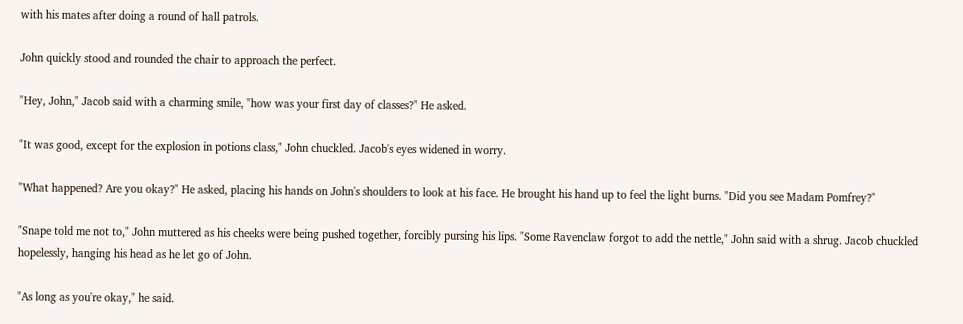with his mates after doing a round of hall patrols.

John quickly stood and rounded the chair to approach the perfect.

"Hey, John," Jacob said with a charming smile, "how was your first day of classes?" He asked.

"It was good, except for the explosion in potions class," John chuckled. Jacob's eyes widened in worry.

"What happened? Are you okay?" He asked, placing his hands on John's shoulders to look at his face. He brought his hand up to feel the light burns. "Did you see Madam Pomfrey?"

"Snape told me not to," John muttered as his cheeks were being pushed together, forcibly pursing his lips. "Some Ravenclaw forgot to add the nettle," John said with a shrug. Jacob chuckled hopelessly, hanging his head as he let go of John.

"As long as you're okay," he said.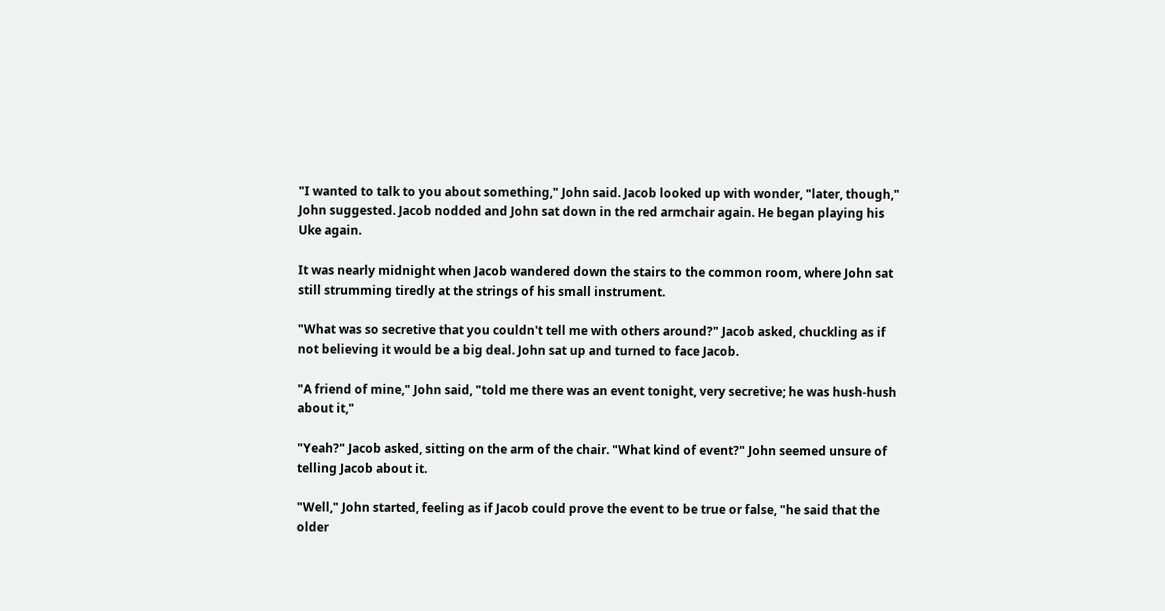"I wanted to talk to you about something," John said. Jacob looked up with wonder, "later, though," John suggested. Jacob nodded and John sat down in the red armchair again. He began playing his Uke again.

It was nearly midnight when Jacob wandered down the stairs to the common room, where John sat still strumming tiredly at the strings of his small instrument.

"What was so secretive that you couldn't tell me with others around?" Jacob asked, chuckling as if not believing it would be a big deal. John sat up and turned to face Jacob.

"A friend of mine," John said, "told me there was an event tonight, very secretive; he was hush-hush about it,"

"Yeah?" Jacob asked, sitting on the arm of the chair. "What kind of event?" John seemed unsure of telling Jacob about it.

"Well," John started, feeling as if Jacob could prove the event to be true or false, "he said that the older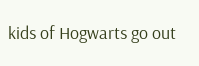kids of Hogwarts go out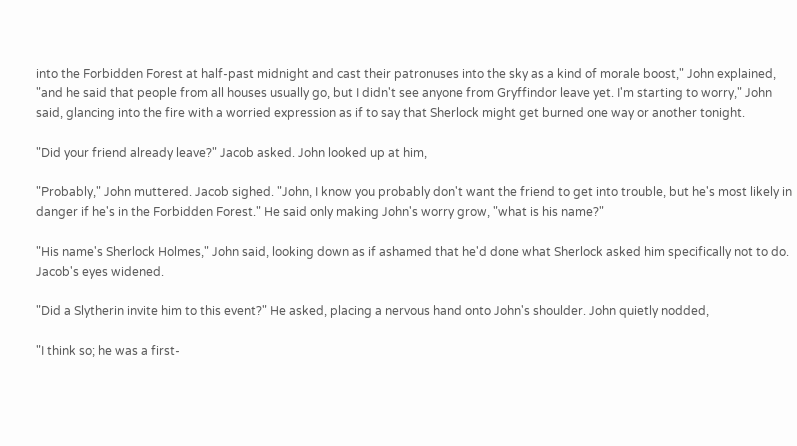into the Forbidden Forest at half-past midnight and cast their patronuses into the sky as a kind of morale boost," John explained, "and he said that people from all houses usually go, but I didn't see anyone from Gryffindor leave yet. I'm starting to worry," John said, glancing into the fire with a worried expression as if to say that Sherlock might get burned one way or another tonight.

"Did your friend already leave?" Jacob asked. John looked up at him,

"Probably," John muttered. Jacob sighed. "John, I know you probably don't want the friend to get into trouble, but he's most likely in danger if he's in the Forbidden Forest." He said only making John's worry grow, "what is his name?"

"His name's Sherlock Holmes," John said, looking down as if ashamed that he'd done what Sherlock asked him specifically not to do. Jacob's eyes widened.

"Did a Slytherin invite him to this event?" He asked, placing a nervous hand onto John's shoulder. John quietly nodded,

"I think so; he was a first-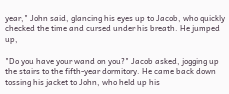year," John said, glancing his eyes up to Jacob, who quickly checked the time and cursed under his breath. He jumped up,

"Do you have your wand on you?" Jacob asked, jogging up the stairs to the fifth-year dormitory. He came back down tossing his jacket to John, who held up his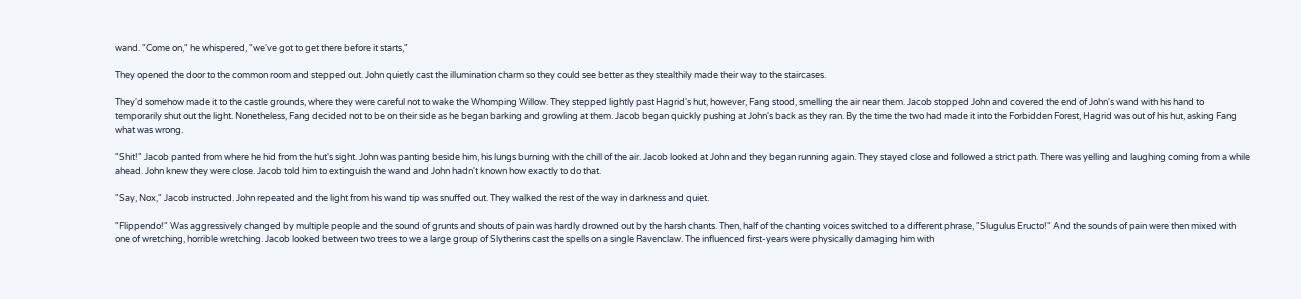wand. "Come on," he whispered, "we've got to get there before it starts,"

They opened the door to the common room and stepped out. John quietly cast the illumination charm so they could see better as they stealthily made their way to the staircases.

They'd somehow made it to the castle grounds, where they were careful not to wake the Whomping Willow. They stepped lightly past Hagrid's hut, however, Fang stood, smelling the air near them. Jacob stopped John and covered the end of John's wand with his hand to temporarily shut out the light. Nonetheless, Fang decided not to be on their side as he began barking and growling at them. Jacob began quickly pushing at John's back as they ran. By the time the two had made it into the Forbidden Forest, Hagrid was out of his hut, asking Fang what was wrong.

"Shit!" Jacob panted from where he hid from the hut's sight. John was panting beside him, his lungs burning with the chill of the air. Jacob looked at John and they began running again. They stayed close and followed a strict path. There was yelling and laughing coming from a while ahead. John knew they were close. Jacob told him to extinguish the wand and John hadn't known how exactly to do that.

"Say, Nox," Jacob instructed. John repeated and the light from his wand tip was snuffed out. They walked the rest of the way in darkness and quiet.

"Flippendo!" Was aggressively changed by multiple people and the sound of grunts and shouts of pain was hardly drowned out by the harsh chants. Then, half of the chanting voices switched to a different phrase, "Slugulus Eructo!" And the sounds of pain were then mixed with one of wretching, horrible wretching. Jacob looked between two trees to we a large group of Slytherins cast the spells on a single Ravenclaw. The influenced first-years were physically damaging him with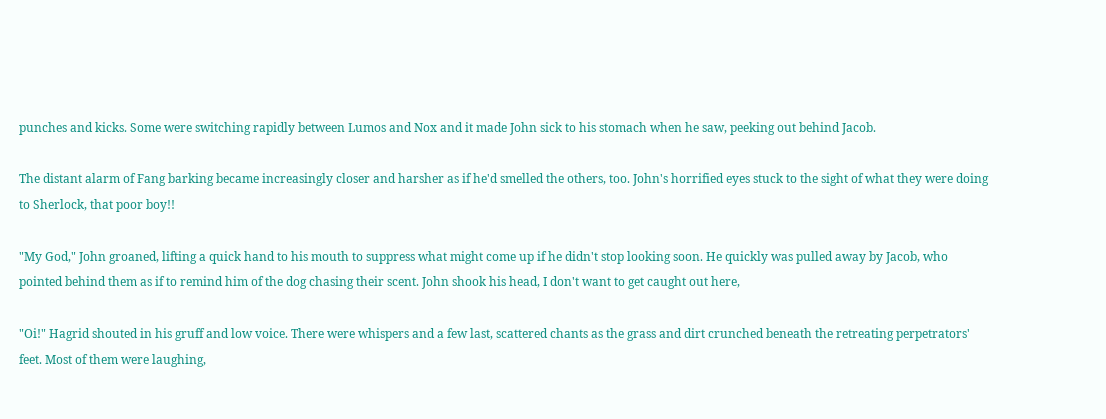punches and kicks. Some were switching rapidly between Lumos and Nox and it made John sick to his stomach when he saw, peeking out behind Jacob.

The distant alarm of Fang barking became increasingly closer and harsher as if he'd smelled the others, too. John's horrified eyes stuck to the sight of what they were doing to Sherlock, that poor boy!!

"My God," John groaned, lifting a quick hand to his mouth to suppress what might come up if he didn't stop looking soon. He quickly was pulled away by Jacob, who pointed behind them as if to remind him of the dog chasing their scent. John shook his head, I don't want to get caught out here,

"Oi!" Hagrid shouted in his gruff and low voice. There were whispers and a few last, scattered chants as the grass and dirt crunched beneath the retreating perpetrators' feet. Most of them were laughing,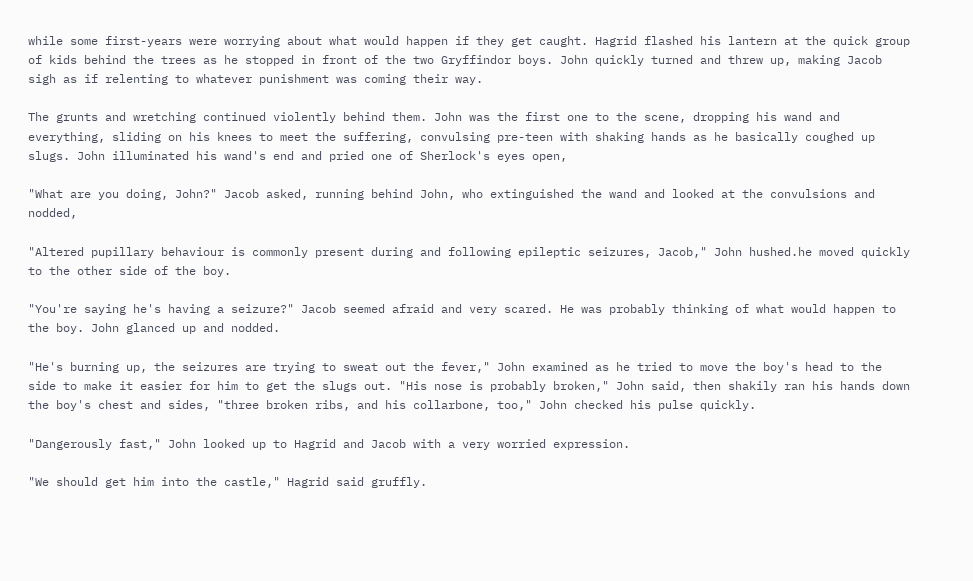while some first-years were worrying about what would happen if they get caught. Hagrid flashed his lantern at the quick group of kids behind the trees as he stopped in front of the two Gryffindor boys. John quickly turned and threw up, making Jacob sigh as if relenting to whatever punishment was coming their way.

The grunts and wretching continued violently behind them. John was the first one to the scene, dropping his wand and everything, sliding on his knees to meet the suffering, convulsing pre-teen with shaking hands as he basically coughed up slugs. John illuminated his wand's end and pried one of Sherlock's eyes open,

"What are you doing, John?" Jacob asked, running behind John, who extinguished the wand and looked at the convulsions and nodded,

"Altered pupillary behaviour is commonly present during and following epileptic seizures, Jacob," John hushed.he moved quickly to the other side of the boy.

"You're saying he's having a seizure?" Jacob seemed afraid and very scared. He was probably thinking of what would happen to the boy. John glanced up and nodded.

"He's burning up, the seizures are trying to sweat out the fever," John examined as he tried to move the boy's head to the side to make it easier for him to get the slugs out. "His nose is probably broken," John said, then shakily ran his hands down the boy's chest and sides, "three broken ribs, and his collarbone, too," John checked his pulse quickly.

"Dangerously fast," John looked up to Hagrid and Jacob with a very worried expression.

"We should get him into the castle," Hagrid said gruffly.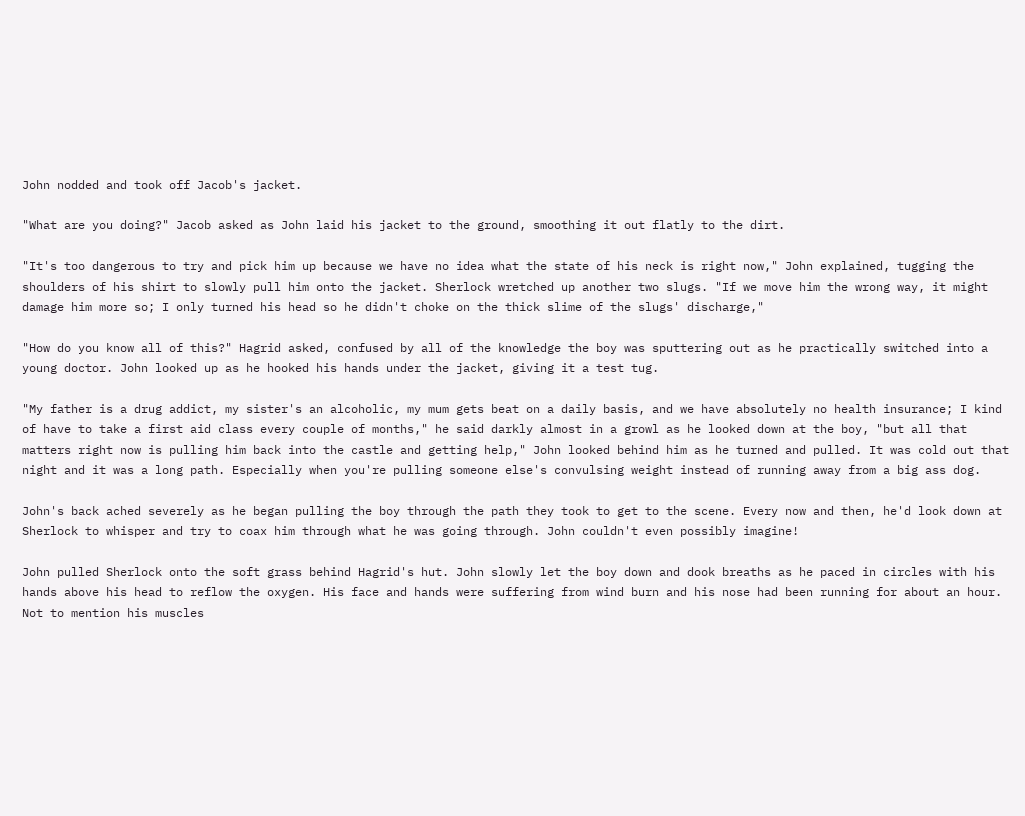John nodded and took off Jacob's jacket.

"What are you doing?" Jacob asked as John laid his jacket to the ground, smoothing it out flatly to the dirt.

"It's too dangerous to try and pick him up because we have no idea what the state of his neck is right now," John explained, tugging the shoulders of his shirt to slowly pull him onto the jacket. Sherlock wretched up another two slugs. "If we move him the wrong way, it might damage him more so; I only turned his head so he didn't choke on the thick slime of the slugs' discharge,"

"How do you know all of this?" Hagrid asked, confused by all of the knowledge the boy was sputtering out as he practically switched into a young doctor. John looked up as he hooked his hands under the jacket, giving it a test tug.

"My father is a drug addict, my sister's an alcoholic, my mum gets beat on a daily basis, and we have absolutely no health insurance; I kind of have to take a first aid class every couple of months," he said darkly almost in a growl as he looked down at the boy, "but all that matters right now is pulling him back into the castle and getting help," John looked behind him as he turned and pulled. It was cold out that night and it was a long path. Especially when you're pulling someone else's convulsing weight instead of running away from a big ass dog.

John's back ached severely as he began pulling the boy through the path they took to get to the scene. Every now and then, he'd look down at Sherlock to whisper and try to coax him through what he was going through. John couldn't even possibly imagine!

John pulled Sherlock onto the soft grass behind Hagrid's hut. John slowly let the boy down and dook breaths as he paced in circles with his hands above his head to reflow the oxygen. His face and hands were suffering from wind burn and his nose had been running for about an hour. Not to mention his muscles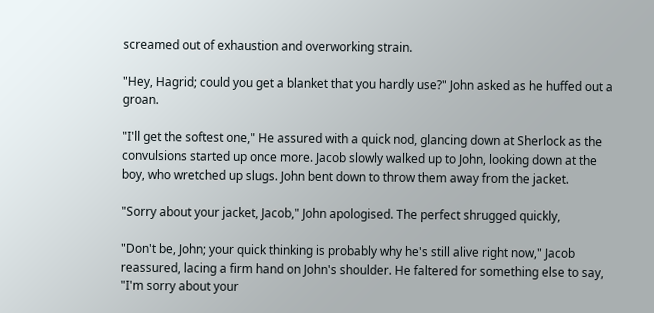screamed out of exhaustion and overworking strain.

"Hey, Hagrid; could you get a blanket that you hardly use?" John asked as he huffed out a groan.

"I'll get the softest one," He assured with a quick nod, glancing down at Sherlock as the convulsions started up once more. Jacob slowly walked up to John, looking down at the boy, who wretched up slugs. John bent down to throw them away from the jacket.

"Sorry about your jacket, Jacob," John apologised. The perfect shrugged quickly,

"Don't be, John; your quick thinking is probably why he's still alive right now," Jacob reassured, lacing a firm hand on John's shoulder. He faltered for something else to say, "I'm sorry about your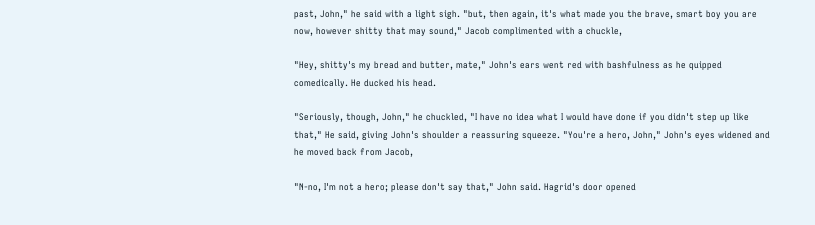past, John," he said with a light sigh. "but, then again, it's what made you the brave, smart boy you are now, however shitty that may sound," Jacob complimented with a chuckle,

"Hey, shitty's my bread and butter, mate," John's ears went red with bashfulness as he quipped comedically. He ducked his head.

"Seriously, though, John," he chuckled, "I have no idea what I would have done if you didn't step up like that," He said, giving John's shoulder a reassuring squeeze. "You're a hero, John," John's eyes widened and he moved back from Jacob,

"N-no, I'm not a hero; please don't say that," John said. Hagrid's door opened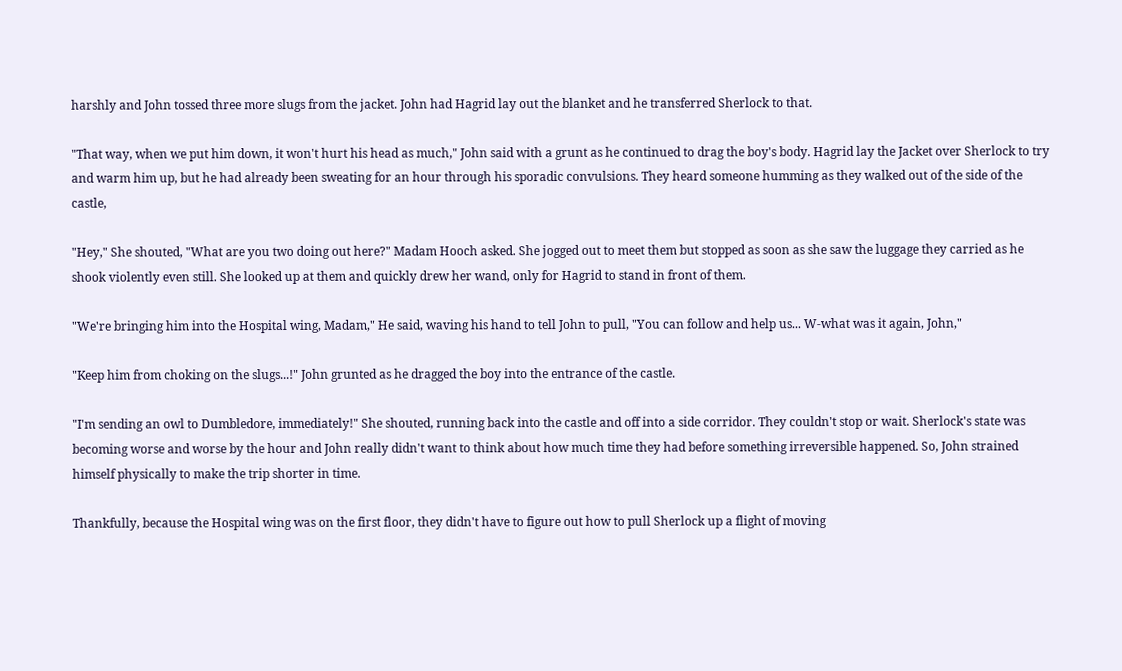harshly and John tossed three more slugs from the jacket. John had Hagrid lay out the blanket and he transferred Sherlock to that.

"That way, when we put him down, it won't hurt his head as much," John said with a grunt as he continued to drag the boy's body. Hagrid lay the Jacket over Sherlock to try and warm him up, but he had already been sweating for an hour through his sporadic convulsions. They heard someone humming as they walked out of the side of the castle,

"Hey," She shouted, "What are you two doing out here?" Madam Hooch asked. She jogged out to meet them but stopped as soon as she saw the luggage they carried as he shook violently even still. She looked up at them and quickly drew her wand, only for Hagrid to stand in front of them.

"We're bringing him into the Hospital wing, Madam," He said, waving his hand to tell John to pull, "You can follow and help us... W-what was it again, John,"

"Keep him from choking on the slugs...!" John grunted as he dragged the boy into the entrance of the castle.

"I'm sending an owl to Dumbledore, immediately!" She shouted, running back into the castle and off into a side corridor. They couldn't stop or wait. Sherlock's state was becoming worse and worse by the hour and John really didn't want to think about how much time they had before something irreversible happened. So, John strained himself physically to make the trip shorter in time.

Thankfully, because the Hospital wing was on the first floor, they didn't have to figure out how to pull Sherlock up a flight of moving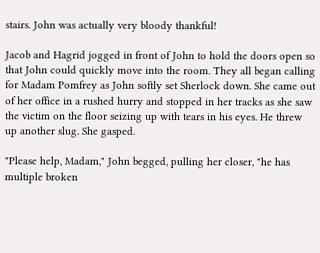stairs. John was actually very bloody thankful!

Jacob and Hagrid jogged in front of John to hold the doors open so that John could quickly move into the room. They all began calling for Madam Pomfrey as John softly set Sherlock down. She came out of her office in a rushed hurry and stopped in her tracks as she saw the victim on the floor seizing up with tears in his eyes. He threw up another slug. She gasped.

"Please help, Madam," John begged, pulling her closer, "he has multiple broken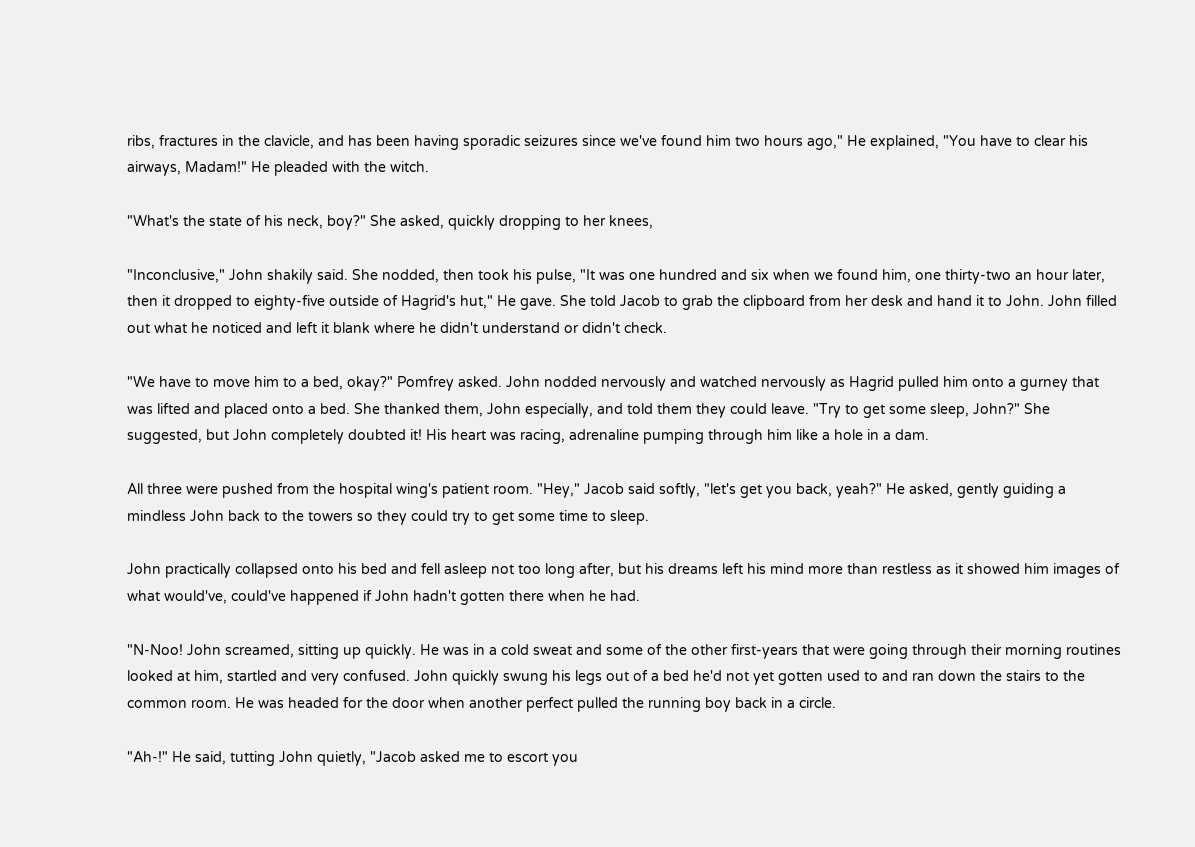ribs, fractures in the clavicle, and has been having sporadic seizures since we've found him two hours ago," He explained, "You have to clear his airways, Madam!" He pleaded with the witch.

"What's the state of his neck, boy?" She asked, quickly dropping to her knees,

"Inconclusive," John shakily said. She nodded, then took his pulse, "It was one hundred and six when we found him, one thirty-two an hour later, then it dropped to eighty-five outside of Hagrid's hut," He gave. She told Jacob to grab the clipboard from her desk and hand it to John. John filled out what he noticed and left it blank where he didn't understand or didn't check.

"We have to move him to a bed, okay?" Pomfrey asked. John nodded nervously and watched nervously as Hagrid pulled him onto a gurney that was lifted and placed onto a bed. She thanked them, John especially, and told them they could leave. "Try to get some sleep, John?" She suggested, but John completely doubted it! His heart was racing, adrenaline pumping through him like a hole in a dam.

All three were pushed from the hospital wing's patient room. "Hey," Jacob said softly, "let's get you back, yeah?" He asked, gently guiding a mindless John back to the towers so they could try to get some time to sleep.

John practically collapsed onto his bed and fell asleep not too long after, but his dreams left his mind more than restless as it showed him images of what would've, could've happened if John hadn't gotten there when he had.

"N-Noo! John screamed, sitting up quickly. He was in a cold sweat and some of the other first-years that were going through their morning routines looked at him, startled and very confused. John quickly swung his legs out of a bed he'd not yet gotten used to and ran down the stairs to the common room. He was headed for the door when another perfect pulled the running boy back in a circle.

"Ah-!" He said, tutting John quietly, "Jacob asked me to escort you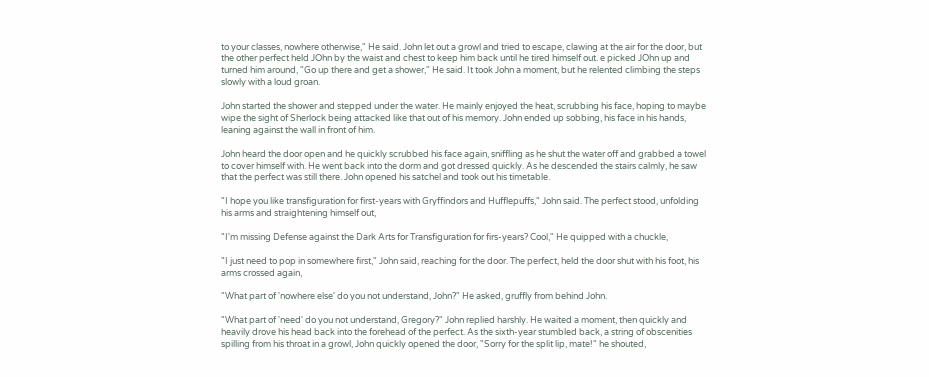to your classes, nowhere otherwise," He said. John let out a growl and tried to escape, clawing at the air for the door, but the other perfect held JOhn by the waist and chest to keep him back until he tired himself out. e picked JOhn up and turned him around, "Go up there and get a shower," He said. It took John a moment, but he relented climbing the steps slowly with a loud groan.

John started the shower and stepped under the water. He mainly enjoyed the heat, scrubbing his face, hoping to maybe wipe the sight of Sherlock being attacked like that out of his memory. John ended up sobbing, his face in his hands, leaning against the wall in front of him.

John heard the door open and he quickly scrubbed his face again, sniffling as he shut the water off and grabbed a towel to cover himself with. He went back into the dorm and got dressed quickly. As he descended the stairs calmly, he saw that the perfect was still there. John opened his satchel and took out his timetable.

"I hope you like transfiguration for first-years with Gryffindors and Hufflepuffs," John said. The perfect stood, unfolding his arms and straightening himself out,

"I'm missing Defense against the Dark Arts for Transfiguration for firs-years? Cool," He quipped with a chuckle,

"I just need to pop in somewhere first," John said, reaching for the door. The perfect, held the door shut with his foot, his arms crossed again,

"What part of 'nowhere else' do you not understand, John?" He asked, gruffly from behind John.

"What part of 'need' do you not understand, Gregory?" John replied harshly. He waited a moment, then quickly and heavily drove his head back into the forehead of the perfect. As the sixth-year stumbled back, a string of obscenities spilling from his throat in a growl, John quickly opened the door, "Sorry for the split lip, mate!" he shouted,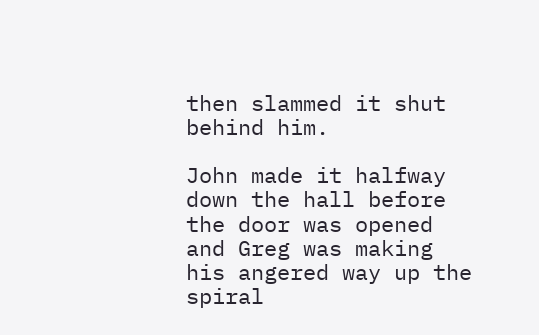then slammed it shut behind him.

John made it halfway down the hall before the door was opened and Greg was making his angered way up the spiral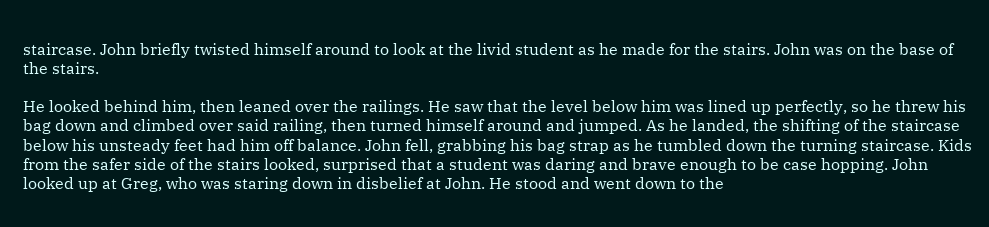staircase. John briefly twisted himself around to look at the livid student as he made for the stairs. John was on the base of the stairs.

He looked behind him, then leaned over the railings. He saw that the level below him was lined up perfectly, so he threw his bag down and climbed over said railing, then turned himself around and jumped. As he landed, the shifting of the staircase below his unsteady feet had him off balance. John fell, grabbing his bag strap as he tumbled down the turning staircase. Kids from the safer side of the stairs looked, surprised that a student was daring and brave enough to be case hopping. John looked up at Greg, who was staring down in disbelief at John. He stood and went down to the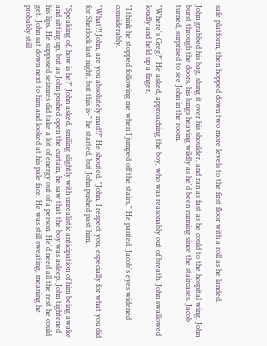safe platform, then hopped down two more levels to the first floor with a roll as he landed.

John grabbed his bag, slung it over his shoulder, and ran as fast as he could to the hospital wing. John burst through the doors, his lungs heaving wildly as he'd been running since the staircases. Jacob turned, surprised to see John in the room.

"Where's Greg?" He asked, approaching the boy, who was reasonably out of breath. John swallowed loudly and held up a finger,

"I think he stopped following me when I jumped off the stairs," He panted. Jacob's eyes widened considerably.

"What?! John, are you absolutely mad!?" He shouted. "John, I respect you, especially for what you did for Sherlock last night, but this is-" he started, but John pushed past him,

"Speaking of, how is he?" John asked, smiling slightly with unrealistic anticipation of him being awake and sitting up, but as John pushed open the curtain, he saw that the boy was asleep. John tightened his lips. He supposed seizures did take a lot of energy out of a person. He'd need all the rest he could get. John sat down next to him and looked at his pale face. He was still sweating, meaning he probably still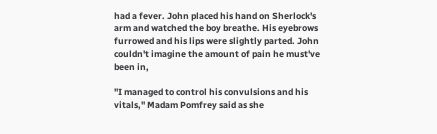had a fever. John placed his hand on Sherlock's arm and watched the boy breathe. His eyebrows furrowed and his lips were slightly parted. John couldn't imagine the amount of pain he must've been in,

"I managed to control his convulsions and his vitals," Madam Pomfrey said as she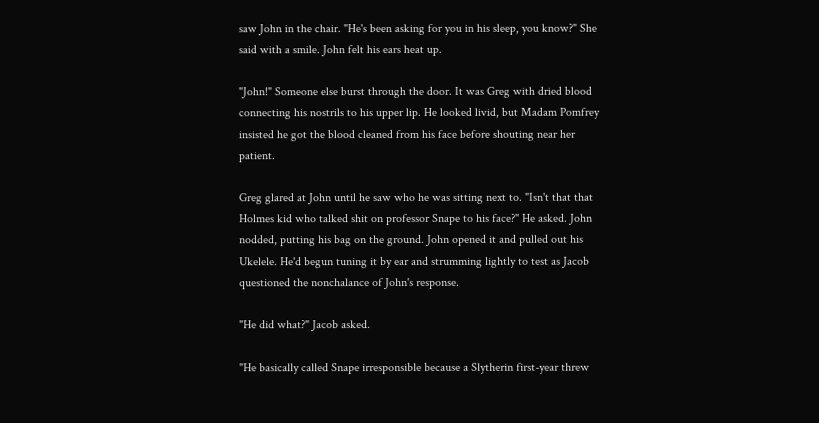saw John in the chair. "He's been asking for you in his sleep, you know?" She said with a smile. John felt his ears heat up.

"John!" Someone else burst through the door. It was Greg with dried blood connecting his nostrils to his upper lip. He looked livid, but Madam Pomfrey insisted he got the blood cleaned from his face before shouting near her patient.

Greg glared at John until he saw who he was sitting next to. "Isn't that that Holmes kid who talked shit on professor Snape to his face?" He asked. John nodded, putting his bag on the ground. John opened it and pulled out his Ukelele. He'd begun tuning it by ear and strumming lightly to test as Jacob questioned the nonchalance of John's response.

"He did what?" Jacob asked.

"He basically called Snape irresponsible because a Slytherin first-year threw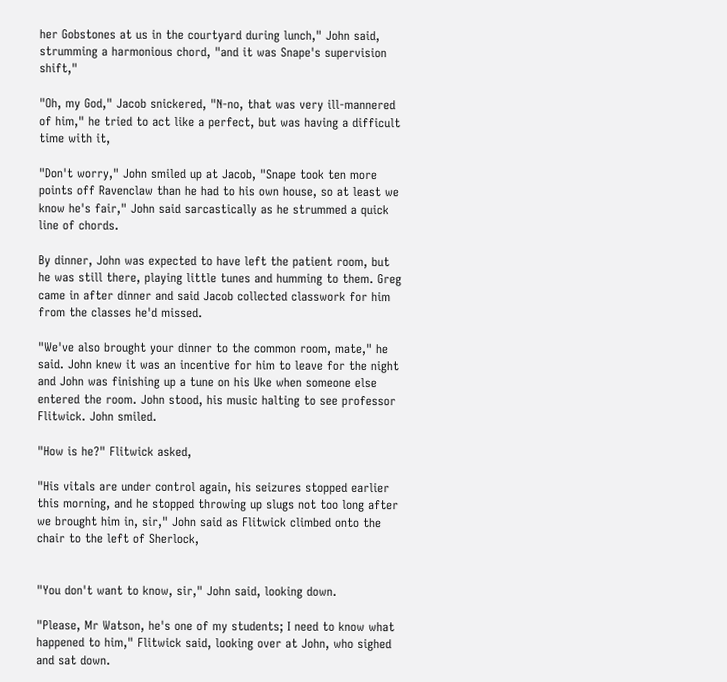her Gobstones at us in the courtyard during lunch," John said, strumming a harmonious chord, "and it was Snape's supervision shift,"

"Oh, my God," Jacob snickered, "N-no, that was very ill-mannered of him," he tried to act like a perfect, but was having a difficult time with it,

"Don't worry," John smiled up at Jacob, "Snape took ten more points off Ravenclaw than he had to his own house, so at least we know he's fair," John said sarcastically as he strummed a quick line of chords.

By dinner, John was expected to have left the patient room, but he was still there, playing little tunes and humming to them. Greg came in after dinner and said Jacob collected classwork for him from the classes he'd missed.

"We've also brought your dinner to the common room, mate," he said. John knew it was an incentive for him to leave for the night and John was finishing up a tune on his Uke when someone else entered the room. John stood, his music halting to see professor Flitwick. John smiled.

"How is he?" Flitwick asked,

"His vitals are under control again, his seizures stopped earlier this morning, and he stopped throwing up slugs not too long after we brought him in, sir," John said as Flitwick climbed onto the chair to the left of Sherlock,


"You don't want to know, sir," John said, looking down.

"Please, Mr Watson, he's one of my students; I need to know what happened to him," Flitwick said, looking over at John, who sighed and sat down.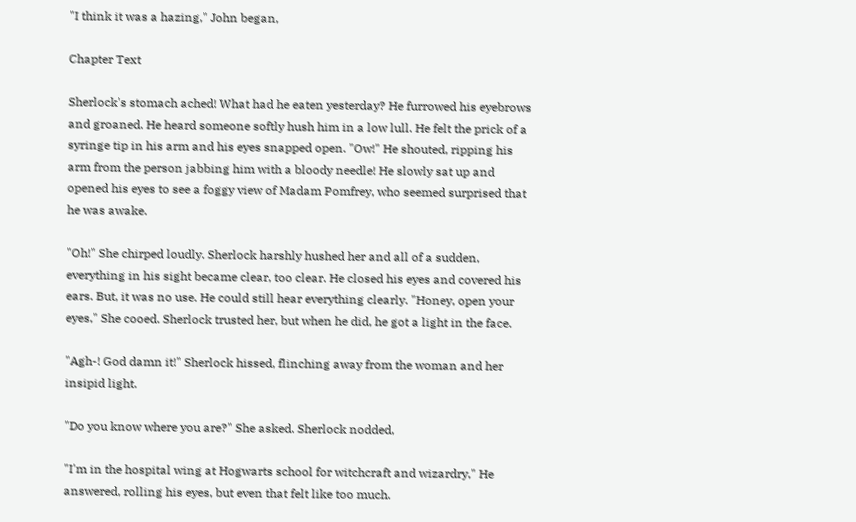"I think it was a hazing," John began,

Chapter Text

Sherlock's stomach ached! What had he eaten yesterday? He furrowed his eyebrows and groaned. He heard someone softly hush him in a low lull. He felt the prick of a syringe tip in his arm and his eyes snapped open. "Ow!" He shouted, ripping his arm from the person jabbing him with a bloody needle! He slowly sat up and opened his eyes to see a foggy view of Madam Pomfrey, who seemed surprised that he was awake.

"Oh!" She chirped loudly. Sherlock harshly hushed her and all of a sudden, everything in his sight became clear, too clear. He closed his eyes and covered his ears. But, it was no use. He could still hear everything clearly. "Honey, open your eyes," She cooed. Sherlock trusted her, but when he did, he got a light in the face.

"Agh-! God damn it!" Sherlock hissed, flinching away from the woman and her insipid light.

"Do you know where you are?" She asked. Sherlock nodded,

"I'm in the hospital wing at Hogwarts school for witchcraft and wizardry," He answered, rolling his eyes, but even that felt like too much.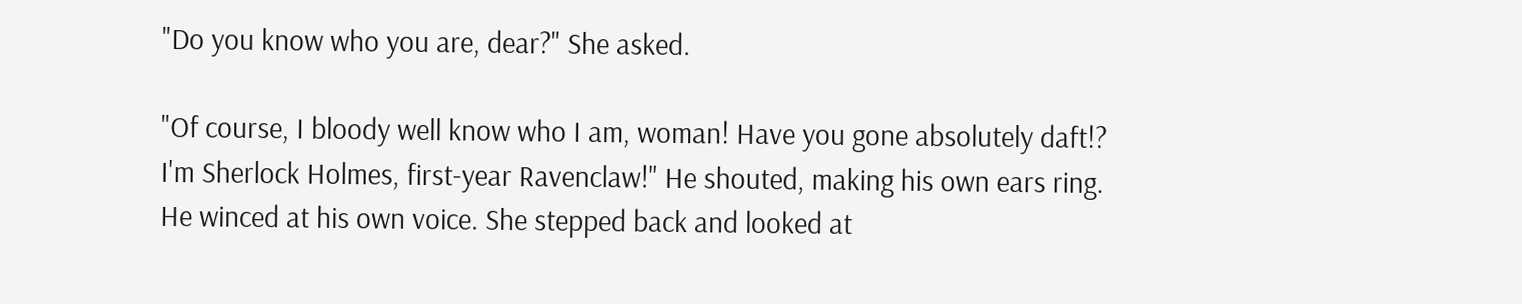"Do you know who you are, dear?" She asked.

"Of course, I bloody well know who I am, woman! Have you gone absolutely daft!? I'm Sherlock Holmes, first-year Ravenclaw!" He shouted, making his own ears ring. He winced at his own voice. She stepped back and looked at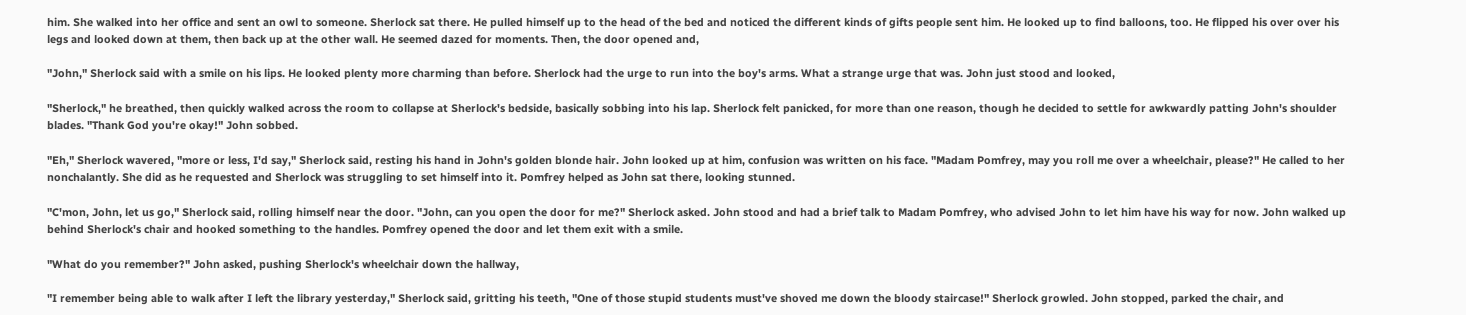him. She walked into her office and sent an owl to someone. Sherlock sat there. He pulled himself up to the head of the bed and noticed the different kinds of gifts people sent him. He looked up to find balloons, too. He flipped his over over his legs and looked down at them, then back up at the other wall. He seemed dazed for moments. Then, the door opened and,

"John," Sherlock said with a smile on his lips. He looked plenty more charming than before. Sherlock had the urge to run into the boy's arms. What a strange urge that was. John just stood and looked,

"Sherlock," he breathed, then quickly walked across the room to collapse at Sherlock's bedside, basically sobbing into his lap. Sherlock felt panicked, for more than one reason, though he decided to settle for awkwardly patting John's shoulder blades. "Thank God you're okay!" John sobbed.

"Eh," Sherlock wavered, "more or less, I'd say," Sherlock said, resting his hand in John's golden blonde hair. John looked up at him, confusion was written on his face. "Madam Pomfrey, may you roll me over a wheelchair, please?" He called to her nonchalantly. She did as he requested and Sherlock was struggling to set himself into it. Pomfrey helped as John sat there, looking stunned.

"C'mon, John, let us go," Sherlock said, rolling himself near the door. "John, can you open the door for me?" Sherlock asked. John stood and had a brief talk to Madam Pomfrey, who advised John to let him have his way for now. John walked up behind Sherlock's chair and hooked something to the handles. Pomfrey opened the door and let them exit with a smile.

"What do you remember?" John asked, pushing Sherlock's wheelchair down the hallway,

"I remember being able to walk after I left the library yesterday," Sherlock said, gritting his teeth, "One of those stupid students must've shoved me down the bloody staircase!" Sherlock growled. John stopped, parked the chair, and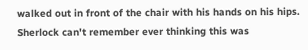walked out in front of the chair with his hands on his hips. Sherlock can't remember ever thinking this was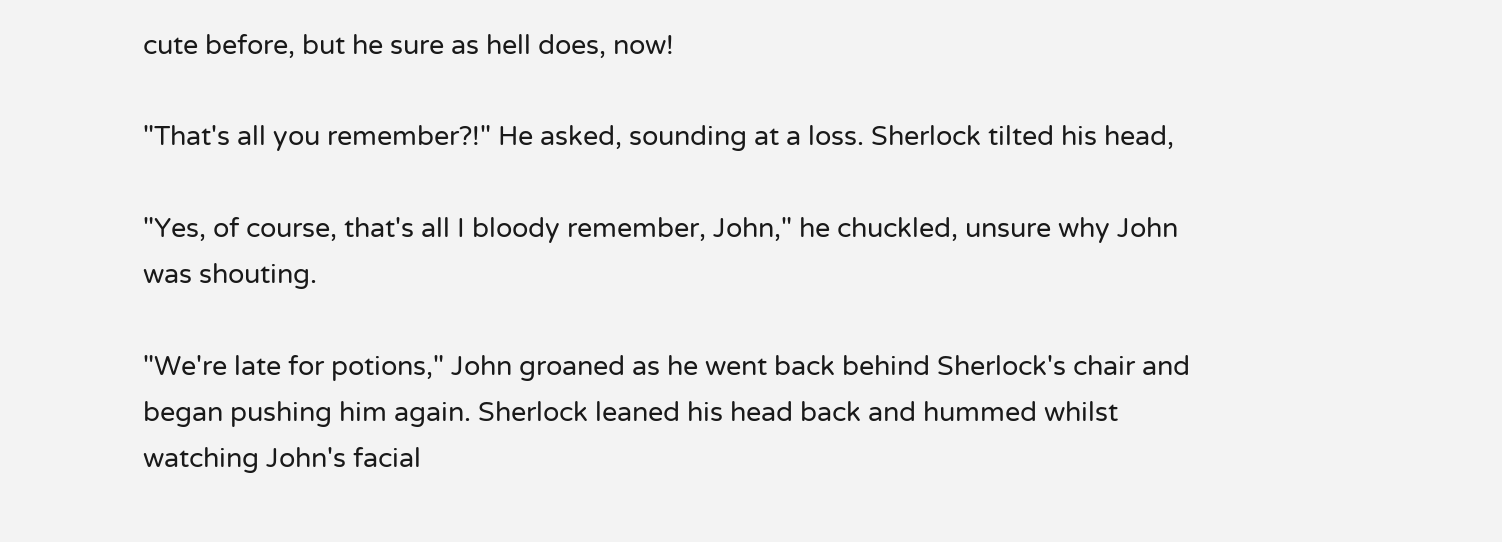cute before, but he sure as hell does, now!

"That's all you remember?!" He asked, sounding at a loss. Sherlock tilted his head,

"Yes, of course, that's all I bloody remember, John," he chuckled, unsure why John was shouting.

"We're late for potions," John groaned as he went back behind Sherlock's chair and began pushing him again. Sherlock leaned his head back and hummed whilst watching John's facial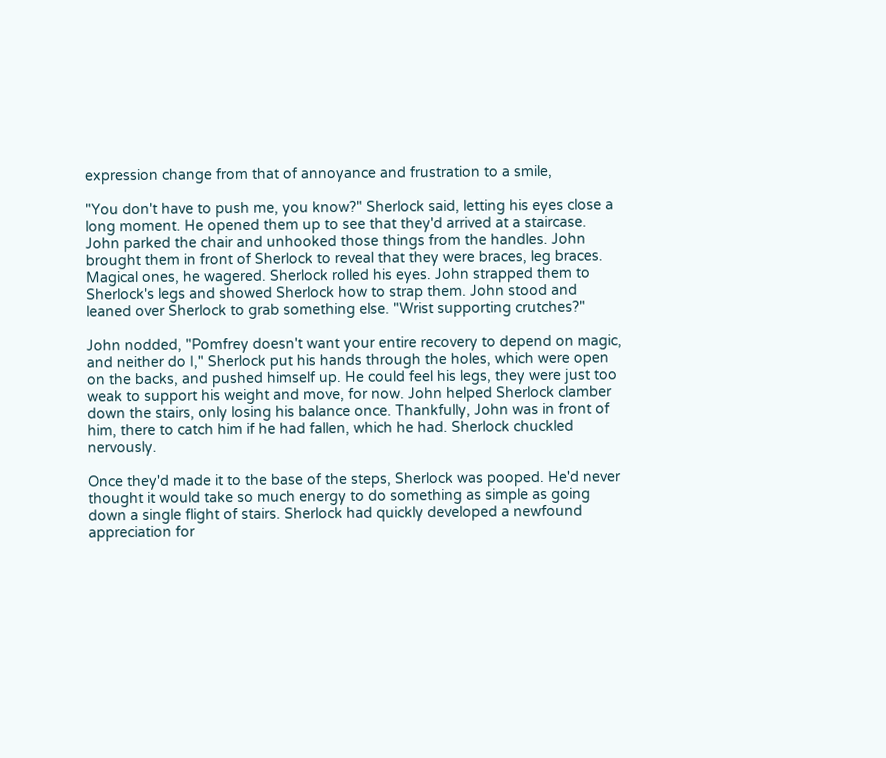expression change from that of annoyance and frustration to a smile,

"You don't have to push me, you know?" Sherlock said, letting his eyes close a long moment. He opened them up to see that they'd arrived at a staircase. John parked the chair and unhooked those things from the handles. John brought them in front of Sherlock to reveal that they were braces, leg braces. Magical ones, he wagered. Sherlock rolled his eyes. John strapped them to Sherlock's legs and showed Sherlock how to strap them. John stood and leaned over Sherlock to grab something else. "Wrist supporting crutches?"

John nodded, "Pomfrey doesn't want your entire recovery to depend on magic, and neither do I," Sherlock put his hands through the holes, which were open on the backs, and pushed himself up. He could feel his legs, they were just too weak to support his weight and move, for now. John helped Sherlock clamber down the stairs, only losing his balance once. Thankfully, John was in front of him, there to catch him if he had fallen, which he had. Sherlock chuckled nervously.

Once they'd made it to the base of the steps, Sherlock was pooped. He'd never thought it would take so much energy to do something as simple as going down a single flight of stairs. Sherlock had quickly developed a newfound appreciation for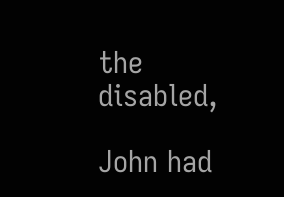the disabled,

John had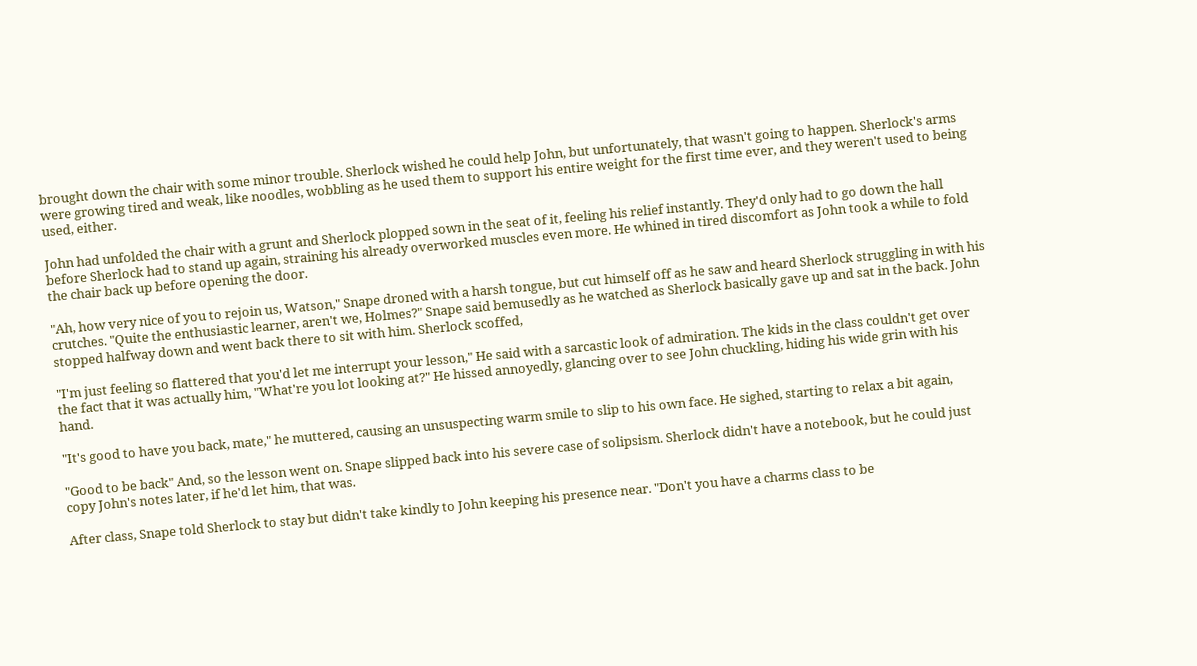brought down the chair with some minor trouble. Sherlock wished he could help John, but unfortunately, that wasn't going to happen. Sherlock's arms were growing tired and weak, like noodles, wobbling as he used them to support his entire weight for the first time ever, and they weren't used to being used, either.

John had unfolded the chair with a grunt and Sherlock plopped sown in the seat of it, feeling his relief instantly. They'd only had to go down the hall before Sherlock had to stand up again, straining his already overworked muscles even more. He whined in tired discomfort as John took a while to fold the chair back up before opening the door.

"Ah, how very nice of you to rejoin us, Watson," Snape droned with a harsh tongue, but cut himself off as he saw and heard Sherlock struggling in with his crutches. "Quite the enthusiastic learner, aren't we, Holmes?" Snape said bemusedly as he watched as Sherlock basically gave up and sat in the back. John stopped halfway down and went back there to sit with him. Sherlock scoffed,

"I'm just feeling so flattered that you'd let me interrupt your lesson," He said with a sarcastic look of admiration. The kids in the class couldn't get over the fact that it was actually him, "What're you lot looking at?" He hissed annoyedly, glancing over to see John chuckling, hiding his wide grin with his hand.

"It's good to have you back, mate," he muttered, causing an unsuspecting warm smile to slip to his own face. He sighed, starting to relax a bit again,

"Good to be back" And, so the lesson went on. Snape slipped back into his severe case of solipsism. Sherlock didn't have a notebook, but he could just copy John's notes later, if he'd let him, that was.

After class, Snape told Sherlock to stay but didn't take kindly to John keeping his presence near. "Don't you have a charms class to be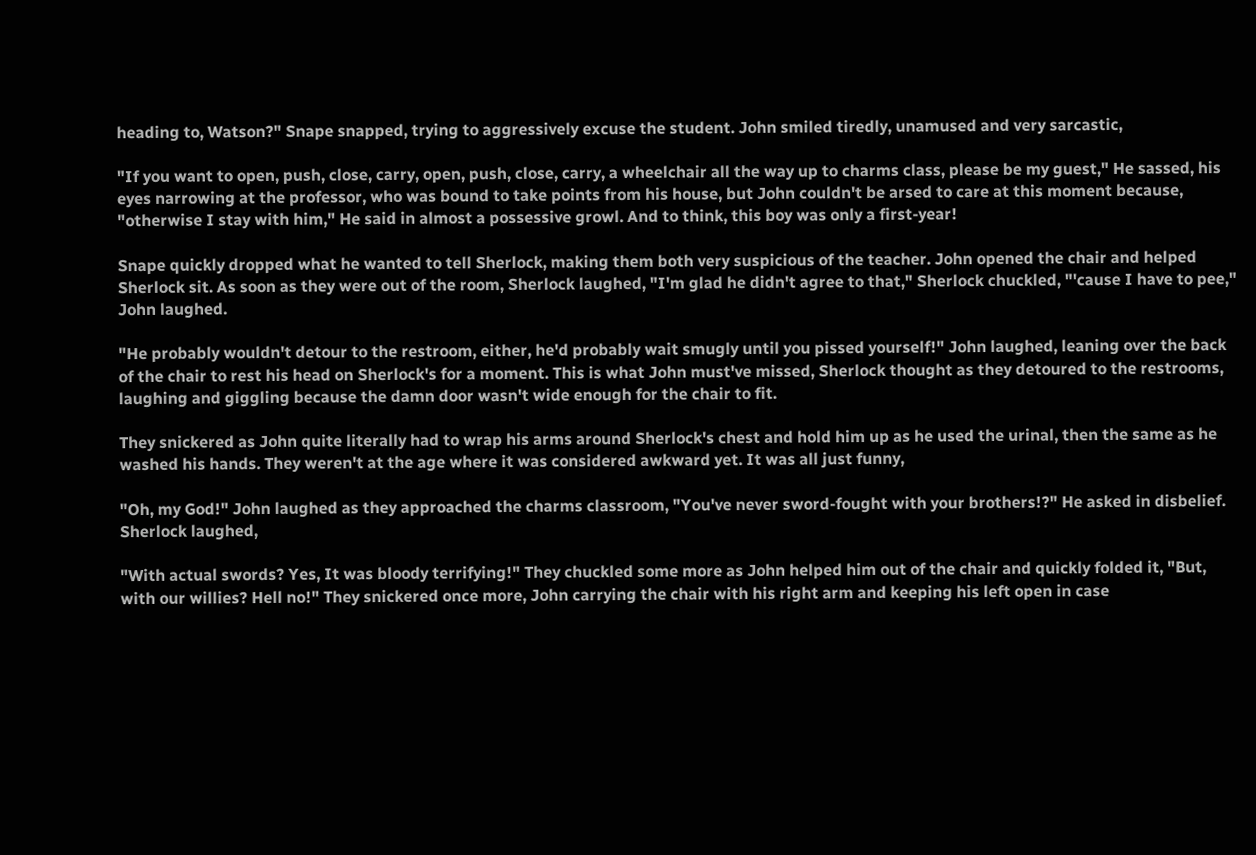heading to, Watson?" Snape snapped, trying to aggressively excuse the student. John smiled tiredly, unamused and very sarcastic,

"If you want to open, push, close, carry, open, push, close, carry, a wheelchair all the way up to charms class, please be my guest," He sassed, his eyes narrowing at the professor, who was bound to take points from his house, but John couldn't be arsed to care at this moment because, "otherwise I stay with him," He said in almost a possessive growl. And to think, this boy was only a first-year!

Snape quickly dropped what he wanted to tell Sherlock, making them both very suspicious of the teacher. John opened the chair and helped Sherlock sit. As soon as they were out of the room, Sherlock laughed, "I'm glad he didn't agree to that," Sherlock chuckled, "'cause I have to pee," John laughed.

"He probably wouldn't detour to the restroom, either, he'd probably wait smugly until you pissed yourself!" John laughed, leaning over the back of the chair to rest his head on Sherlock's for a moment. This is what John must've missed, Sherlock thought as they detoured to the restrooms, laughing and giggling because the damn door wasn't wide enough for the chair to fit.

They snickered as John quite literally had to wrap his arms around Sherlock's chest and hold him up as he used the urinal, then the same as he washed his hands. They weren't at the age where it was considered awkward yet. It was all just funny,

"Oh, my God!" John laughed as they approached the charms classroom, "You've never sword-fought with your brothers!?" He asked in disbelief. Sherlock laughed,

"With actual swords? Yes, It was bloody terrifying!" They chuckled some more as John helped him out of the chair and quickly folded it, "But, with our willies? Hell no!" They snickered once more, John carrying the chair with his right arm and keeping his left open in case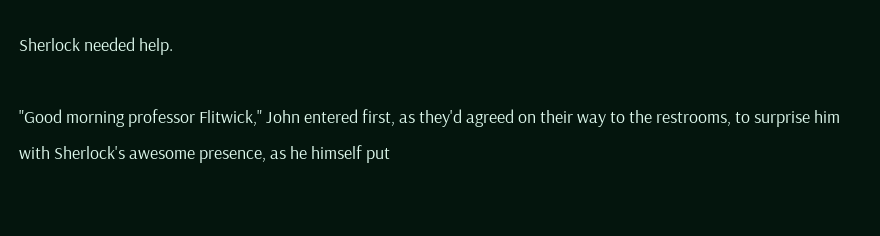Sherlock needed help.

"Good morning professor Flitwick," John entered first, as they'd agreed on their way to the restrooms, to surprise him with Sherlock's awesome presence, as he himself put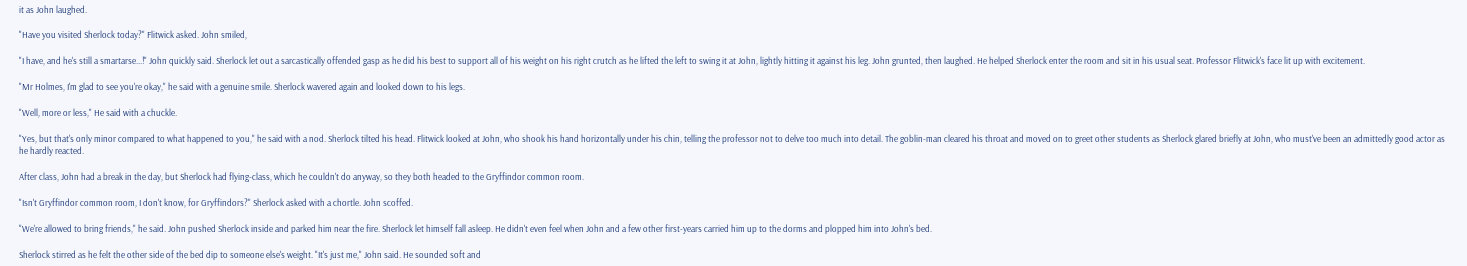it as John laughed.

"Have you visited Sherlock today?" Flitwick asked. John smiled,

"I have, and he's still a smartarse...!" John quickly said. Sherlock let out a sarcastically offended gasp as he did his best to support all of his weight on his right crutch as he lifted the left to swing it at John, lightly hitting it against his leg. John grunted, then laughed. He helped Sherlock enter the room and sit in his usual seat. Professor Flitwick's face lit up with excitement.

"Mr Holmes, I'm glad to see you're okay," he said with a genuine smile. Sherlock wavered again and looked down to his legs.

"Well, more or less," He said with a chuckle.

"Yes, but that's only minor compared to what happened to you," he said with a nod. Sherlock tilted his head. Flitwick looked at John, who shook his hand horizontally under his chin, telling the professor not to delve too much into detail. The goblin-man cleared his throat and moved on to greet other students as Sherlock glared briefly at John, who must've been an admittedly good actor as he hardly reacted.

After class, John had a break in the day, but Sherlock had flying-class, which he couldn't do anyway, so they both headed to the Gryffindor common room.

"Isn't Gryffindor common room, I don't know, for Gryffindors?" Sherlock asked with a chortle. John scoffed.

"We're allowed to bring friends," he said. John pushed Sherlock inside and parked him near the fire. Sherlock let himself fall asleep. He didn't even feel when John and a few other first-years carried him up to the dorms and plopped him into John's bed.

Sherlock stirred as he felt the other side of the bed dip to someone else's weight. "It's just me," John said. He sounded soft and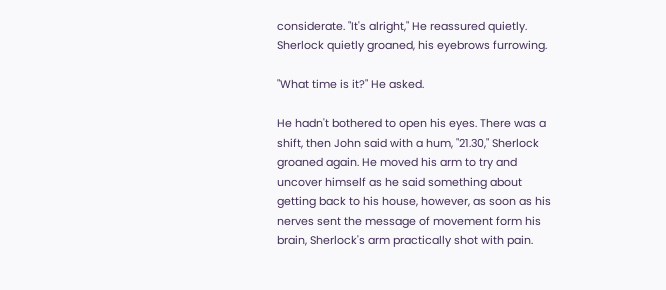considerate. "It's alright," He reassured quietly. Sherlock quietly groaned, his eyebrows furrowing.

"What time is it?" He asked.

He hadn't bothered to open his eyes. There was a shift, then John said with a hum, "21.30," Sherlock groaned again. He moved his arm to try and uncover himself as he said something about getting back to his house, however, as soon as his nerves sent the message of movement form his brain, Sherlock's arm practically shot with pain.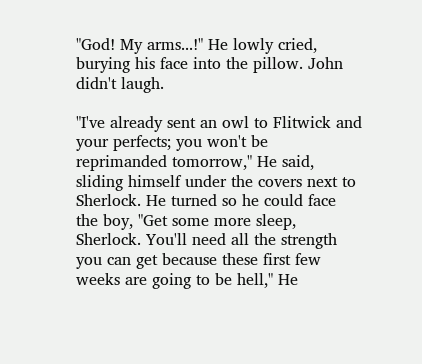"God! My arms...!" He lowly cried, burying his face into the pillow. John didn't laugh.

"I've already sent an owl to Flitwick and your perfects; you won't be reprimanded tomorrow," He said, sliding himself under the covers next to Sherlock. He turned so he could face the boy, "Get some more sleep, Sherlock. You'll need all the strength you can get because these first few weeks are going to be hell," He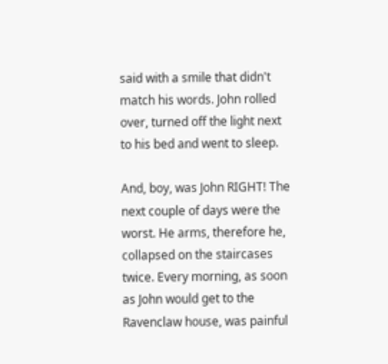said with a smile that didn't match his words. John rolled over, turned off the light next to his bed and went to sleep.

And, boy, was John RIGHT! The next couple of days were the worst. He arms, therefore he, collapsed on the staircases twice. Every morning, as soon as John would get to the Ravenclaw house, was painful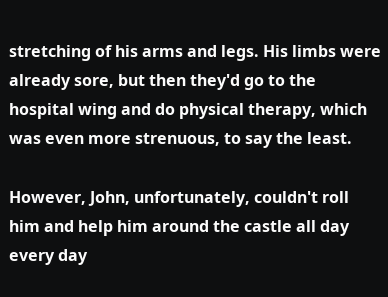stretching of his arms and legs. His limbs were already sore, but then they'd go to the hospital wing and do physical therapy, which was even more strenuous, to say the least.

However, John, unfortunately, couldn't roll him and help him around the castle all day every day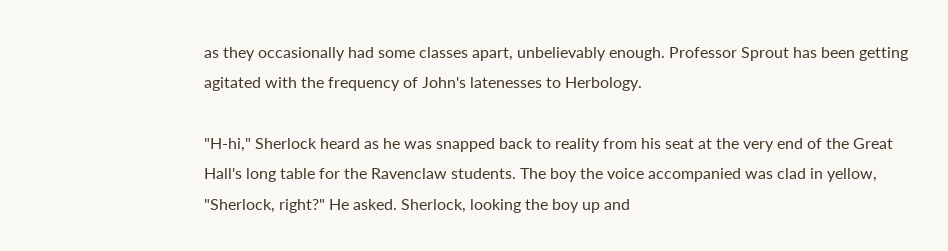as they occasionally had some classes apart, unbelievably enough. Professor Sprout has been getting agitated with the frequency of John's latenesses to Herbology.

"H-hi," Sherlock heard as he was snapped back to reality from his seat at the very end of the Great Hall's long table for the Ravenclaw students. The boy the voice accompanied was clad in yellow, "Sherlock, right?" He asked. Sherlock, looking the boy up and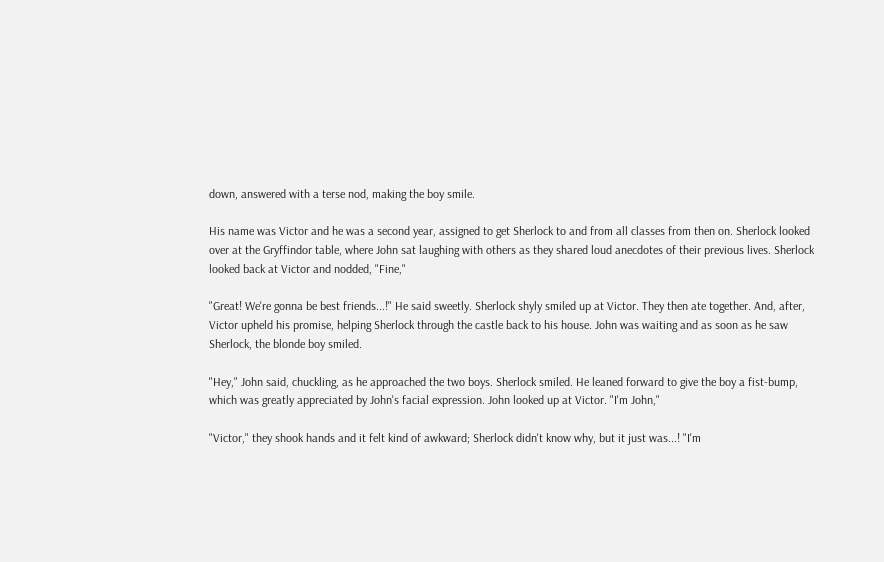down, answered with a terse nod, making the boy smile.

His name was Victor and he was a second year, assigned to get Sherlock to and from all classes from then on. Sherlock looked over at the Gryffindor table, where John sat laughing with others as they shared loud anecdotes of their previous lives. Sherlock looked back at Victor and nodded, "Fine,"

"Great! We're gonna be best friends...!" He said sweetly. Sherlock shyly smiled up at Victor. They then ate together. And, after, Victor upheld his promise, helping Sherlock through the castle back to his house. John was waiting and as soon as he saw Sherlock, the blonde boy smiled.

"Hey," John said, chuckling, as he approached the two boys. Sherlock smiled. He leaned forward to give the boy a fist-bump, which was greatly appreciated by John's facial expression. John looked up at Victor. "I'm John,"

"Victor," they shook hands and it felt kind of awkward; Sherlock didn't know why, but it just was...! "I'm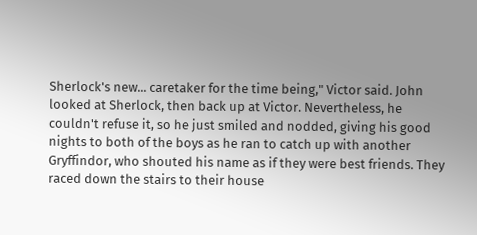Sherlock's new... caretaker for the time being," Victor said. John looked at Sherlock, then back up at Victor. Nevertheless, he couldn't refuse it, so he just smiled and nodded, giving his good nights to both of the boys as he ran to catch up with another Gryffindor, who shouted his name as if they were best friends. They raced down the stairs to their house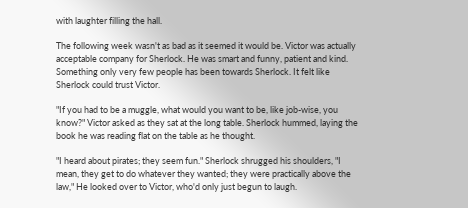with laughter filling the hall.

The following week wasn't as bad as it seemed it would be. Victor was actually acceptable company for Sherlock. He was smart and funny, patient and kind. Something only very few people has been towards Sherlock. It felt like Sherlock could trust Victor.

"If you had to be a muggle, what would you want to be, like job-wise, you know?" Victor asked as they sat at the long table. Sherlock hummed, laying the book he was reading flat on the table as he thought.

"I heard about pirates; they seem fun." Sherlock shrugged his shoulders, "I mean, they get to do whatever they wanted; they were practically above the law," He looked over to Victor, who'd only just begun to laugh.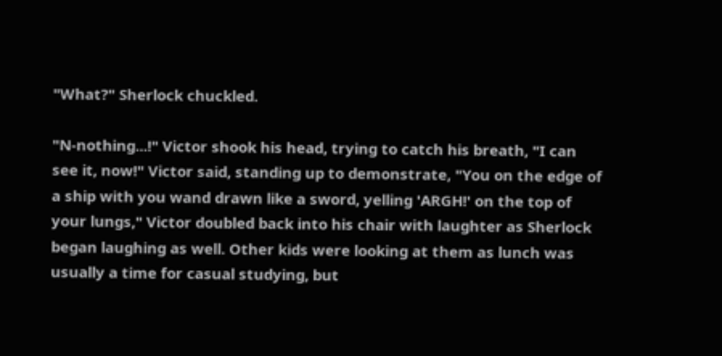"What?" Sherlock chuckled.

"N-nothing...!" Victor shook his head, trying to catch his breath, "I can see it, now!" Victor said, standing up to demonstrate, "You on the edge of a ship with you wand drawn like a sword, yelling 'ARGH!' on the top of your lungs," Victor doubled back into his chair with laughter as Sherlock began laughing as well. Other kids were looking at them as lunch was usually a time for casual studying, but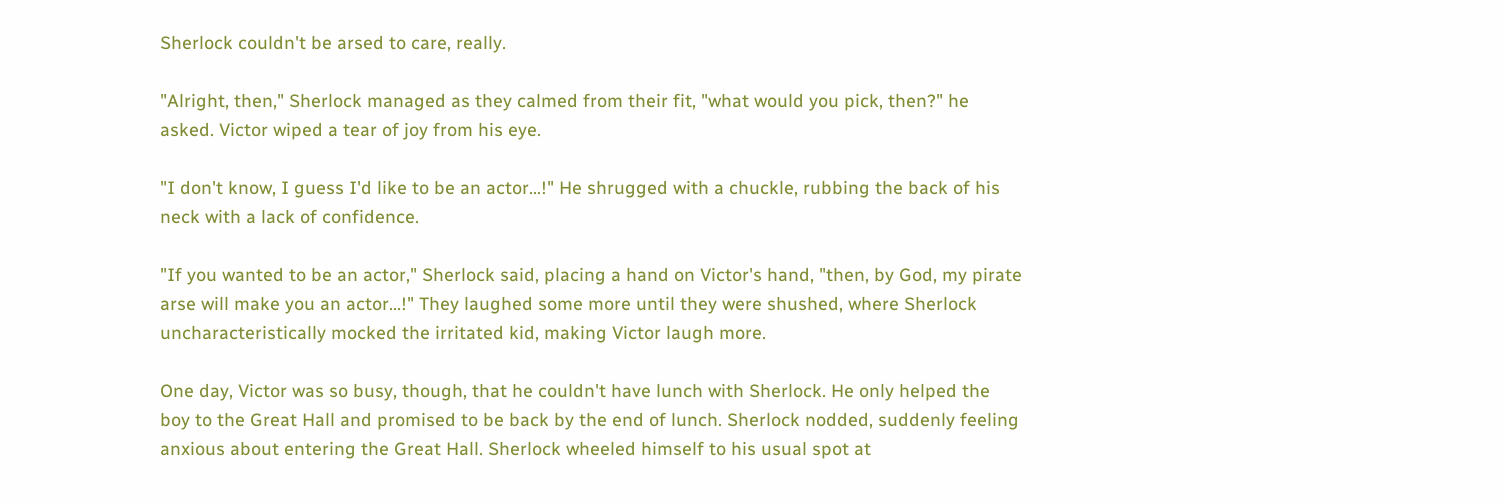Sherlock couldn't be arsed to care, really.

"Alright, then," Sherlock managed as they calmed from their fit, "what would you pick, then?" he asked. Victor wiped a tear of joy from his eye.

"I don't know, I guess I'd like to be an actor...!" He shrugged with a chuckle, rubbing the back of his neck with a lack of confidence.

"If you wanted to be an actor," Sherlock said, placing a hand on Victor's hand, "then, by God, my pirate arse will make you an actor...!" They laughed some more until they were shushed, where Sherlock uncharacteristically mocked the irritated kid, making Victor laugh more.

One day, Victor was so busy, though, that he couldn't have lunch with Sherlock. He only helped the boy to the Great Hall and promised to be back by the end of lunch. Sherlock nodded, suddenly feeling anxious about entering the Great Hall. Sherlock wheeled himself to his usual spot at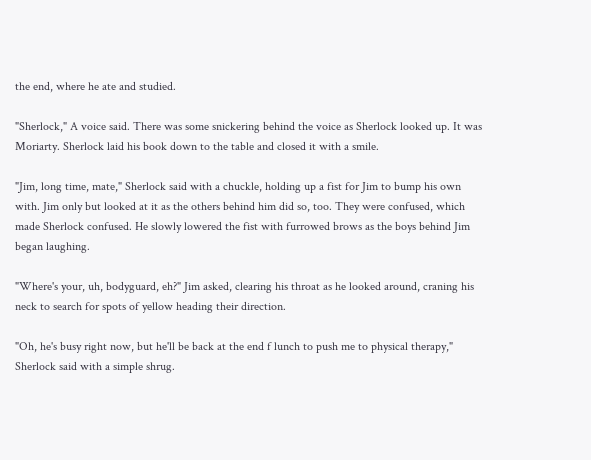the end, where he ate and studied.

"Sherlock," A voice said. There was some snickering behind the voice as Sherlock looked up. It was Moriarty. Sherlock laid his book down to the table and closed it with a smile.

"Jim, long time, mate," Sherlock said with a chuckle, holding up a fist for Jim to bump his own with. Jim only but looked at it as the others behind him did so, too. They were confused, which made Sherlock confused. He slowly lowered the fist with furrowed brows as the boys behind Jim began laughing.

"Where's your, uh, bodyguard, eh?" Jim asked, clearing his throat as he looked around, craning his neck to search for spots of yellow heading their direction.

"Oh, he's busy right now, but he'll be back at the end f lunch to push me to physical therapy," Sherlock said with a simple shrug.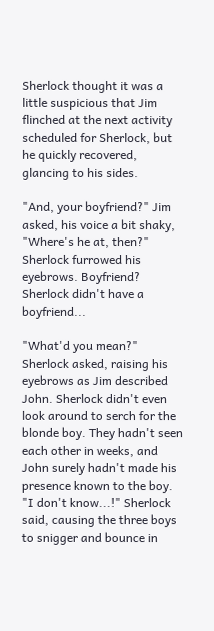Sherlock thought it was a little suspicious that Jim flinched at the next activity scheduled for Sherlock, but he quickly recovered, glancing to his sides.

"And, your boyfriend?" Jim asked, his voice a bit shaky, "Where's he at, then?" Sherlock furrowed his eyebrows. Boyfriend? Sherlock didn't have a boyfriend...

"What'd you mean?" Sherlock asked, raising his eyebrows as Jim described John. Sherlock didn't even look around to serch for the blonde boy. They hadn't seen each other in weeks, and John surely hadn't made his presence known to the boy. "I don't know...!" Sherlock said, causing the three boys to snigger and bounce in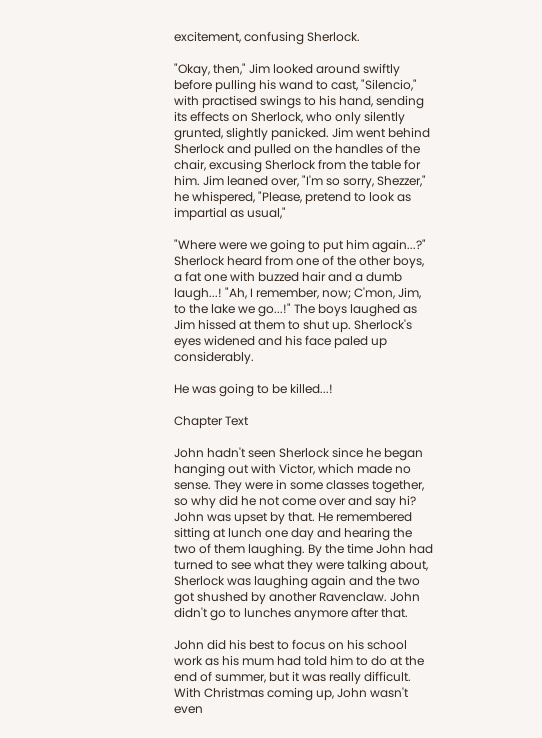excitement, confusing Sherlock.

"Okay, then," Jim looked around swiftly before pulling his wand to cast, "Silencio," with practised swings to his hand, sending its effects on Sherlock, who only silently grunted, slightly panicked. Jim went behind Sherlock and pulled on the handles of the chair, excusing Sherlock from the table for him. Jim leaned over, "I'm so sorry, Shezzer," he whispered, "Please, pretend to look as impartial as usual,"

"Where were we going to put him again...?" Sherlock heard from one of the other boys, a fat one with buzzed hair and a dumb laugh...! "Ah, I remember, now; C'mon, Jim, to the lake we go...!" The boys laughed as Jim hissed at them to shut up. Sherlock's eyes widened and his face paled up considerably.

He was going to be killed...!

Chapter Text

John hadn't seen Sherlock since he began hanging out with Victor, which made no sense. They were in some classes together, so why did he not come over and say hi? John was upset by that. He remembered sitting at lunch one day and hearing the two of them laughing. By the time John had turned to see what they were talking about, Sherlock was laughing again and the two got shushed by another Ravenclaw. John didn't go to lunches anymore after that.

John did his best to focus on his school work as his mum had told him to do at the end of summer, but it was really difficult. With Christmas coming up, John wasn't even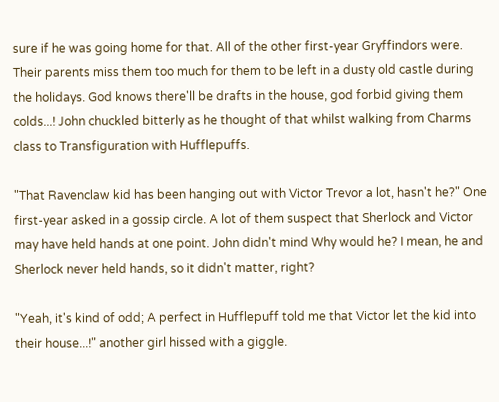sure if he was going home for that. All of the other first-year Gryffindors were. Their parents miss them too much for them to be left in a dusty old castle during the holidays. God knows there'll be drafts in the house, god forbid giving them colds...! John chuckled bitterly as he thought of that whilst walking from Charms class to Transfiguration with Hufflepuffs.

"That Ravenclaw kid has been hanging out with Victor Trevor a lot, hasn't he?" One first-year asked in a gossip circle. A lot of them suspect that Sherlock and Victor may have held hands at one point. John didn't mind Why would he? I mean, he and Sherlock never held hands, so it didn't matter, right?

"Yeah, it's kind of odd; A perfect in Hufflepuff told me that Victor let the kid into their house...!" another girl hissed with a giggle.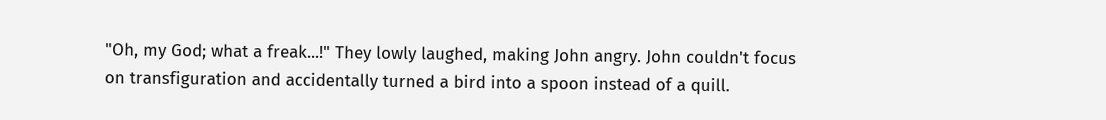"Oh, my God; what a freak...!" They lowly laughed, making John angry. John couldn't focus on transfiguration and accidentally turned a bird into a spoon instead of a quill.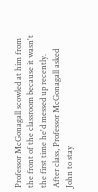Professor McGonagall scowled at him from the front of the classroom because it wasn't the first time he'd messed up recently. After class, Professor McGonagall asked John to stay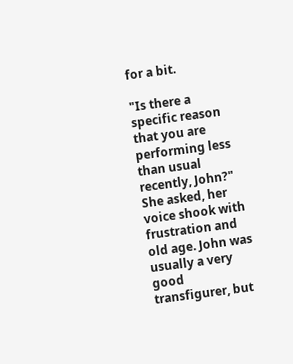for a bit.

"Is there a specific reason that you are performing less than usual recently, John?" She asked, her voice shook with frustration and old age. John was usually a very good transfigurer, but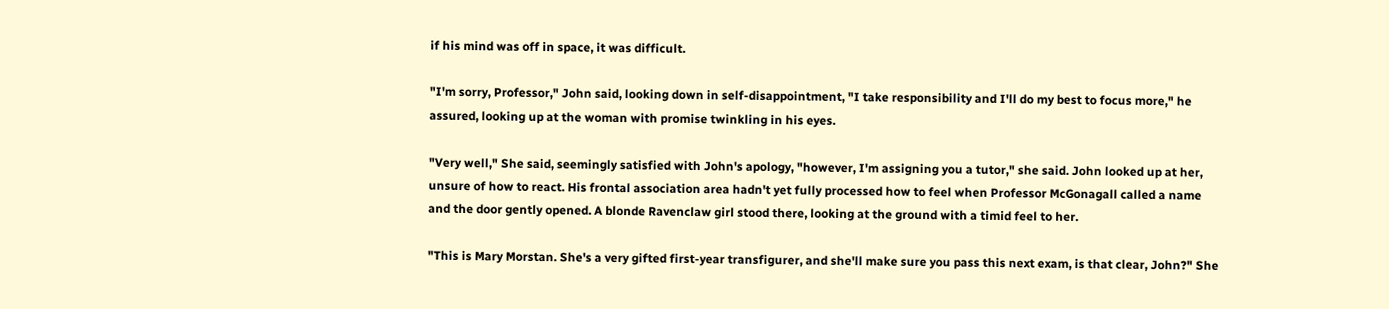if his mind was off in space, it was difficult.

"I'm sorry, Professor," John said, looking down in self-disappointment, "I take responsibility and I'll do my best to focus more," he assured, looking up at the woman with promise twinkling in his eyes.

"Very well," She said, seemingly satisfied with John's apology, "however, I'm assigning you a tutor," she said. John looked up at her, unsure of how to react. His frontal association area hadn't yet fully processed how to feel when Professor McGonagall called a name and the door gently opened. A blonde Ravenclaw girl stood there, looking at the ground with a timid feel to her.

"This is Mary Morstan. She's a very gifted first-year transfigurer, and she'll make sure you pass this next exam, is that clear, John?" She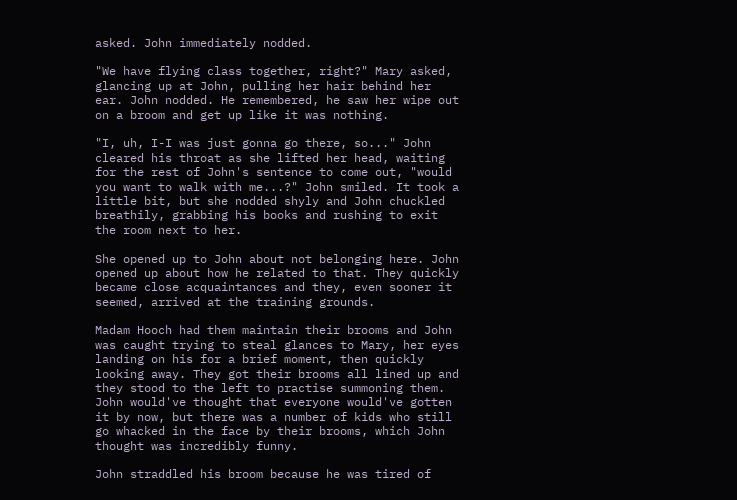asked. John immediately nodded.

"We have flying class together, right?" Mary asked, glancing up at John, pulling her hair behind her ear. John nodded. He remembered, he saw her wipe out on a broom and get up like it was nothing.

"I, uh, I-I was just gonna go there, so..." John cleared his throat as she lifted her head, waiting for the rest of John's sentence to come out, "would you want to walk with me...?" John smiled. It took a little bit, but she nodded shyly and John chuckled breathily, grabbing his books and rushing to exit the room next to her.

She opened up to John about not belonging here. John opened up about how he related to that. They quickly became close acquaintances and they, even sooner it seemed, arrived at the training grounds.

Madam Hooch had them maintain their brooms and John was caught trying to steal glances to Mary, her eyes landing on his for a brief moment, then quickly looking away. They got their brooms all lined up and they stood to the left to practise summoning them. John would've thought that everyone would've gotten it by now, but there was a number of kids who still go whacked in the face by their brooms, which John thought was incredibly funny.

John straddled his broom because he was tired of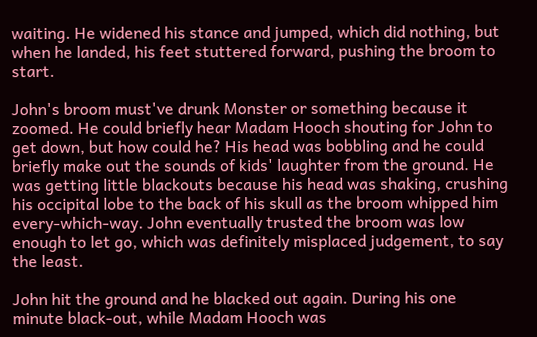waiting. He widened his stance and jumped, which did nothing, but when he landed, his feet stuttered forward, pushing the broom to start.

John's broom must've drunk Monster or something because it zoomed. He could briefly hear Madam Hooch shouting for John to get down, but how could he? His head was bobbling and he could briefly make out the sounds of kids' laughter from the ground. He was getting little blackouts because his head was shaking, crushing his occipital lobe to the back of his skull as the broom whipped him every-which-way. John eventually trusted the broom was low enough to let go, which was definitely misplaced judgement, to say the least.

John hit the ground and he blacked out again. During his one minute black-out, while Madam Hooch was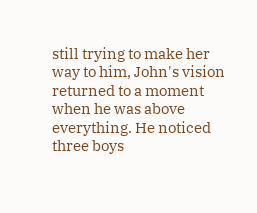still trying to make her way to him, John's vision returned to a moment when he was above everything. He noticed three boys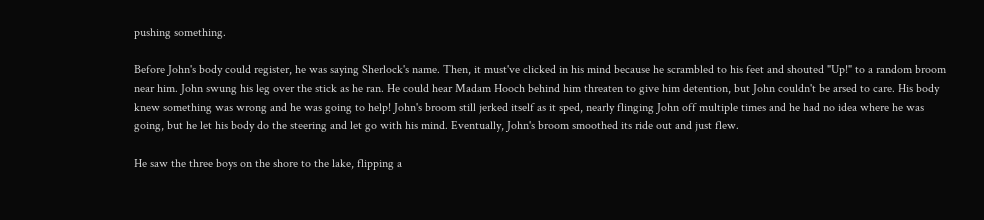pushing something.

Before John's body could register, he was saying Sherlock's name. Then, it must've clicked in his mind because he scrambled to his feet and shouted "Up!" to a random broom near him. John swung his leg over the stick as he ran. He could hear Madam Hooch behind him threaten to give him detention, but John couldn't be arsed to care. His body knew something was wrong and he was going to help! John's broom still jerked itself as it sped, nearly flinging John off multiple times and he had no idea where he was going, but he let his body do the steering and let go with his mind. Eventually, John's broom smoothed its ride out and just flew.

He saw the three boys on the shore to the lake, flipping a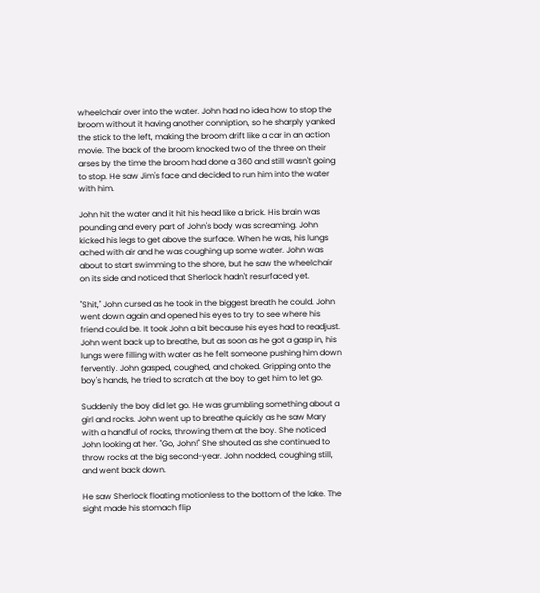wheelchair over into the water. John had no idea how to stop the broom without it having another conniption, so he sharply yanked the stick to the left, making the broom drift like a car in an action movie. The back of the broom knocked two of the three on their arses by the time the broom had done a 360 and still wasn't going to stop. He saw Jim's face and decided to run him into the water with him.

John hit the water and it hit his head like a brick. His brain was pounding and every part of John's body was screaming. John kicked his legs to get above the surface. When he was, his lungs ached with air and he was coughing up some water. John was about to start swimming to the shore, but he saw the wheelchair on its side and noticed that Sherlock hadn't resurfaced yet.

"Shit," John cursed as he took in the biggest breath he could. John went down again and opened his eyes to try to see where his friend could be. It took John a bit because his eyes had to readjust. John went back up to breathe, but as soon as he got a gasp in, his lungs were filling with water as he felt someone pushing him down fervently. John gasped, coughed, and choked. Gripping onto the boy's hands, he tried to scratch at the boy to get him to let go.

Suddenly the boy did let go. He was grumbling something about a girl and rocks. John went up to breathe quickly as he saw Mary with a handful of rocks, throwing them at the boy. She noticed John looking at her. "Go, John!" She shouted as she continued to throw rocks at the big second-year. John nodded, coughing still, and went back down.

He saw Sherlock floating motionless to the bottom of the lake. The sight made his stomach flip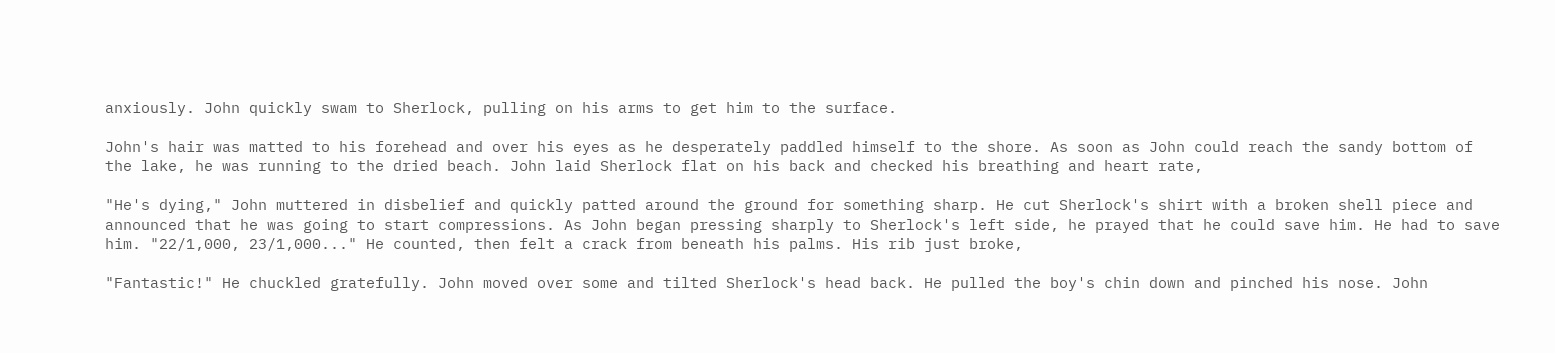anxiously. John quickly swam to Sherlock, pulling on his arms to get him to the surface.

John's hair was matted to his forehead and over his eyes as he desperately paddled himself to the shore. As soon as John could reach the sandy bottom of the lake, he was running to the dried beach. John laid Sherlock flat on his back and checked his breathing and heart rate,

"He's dying," John muttered in disbelief and quickly patted around the ground for something sharp. He cut Sherlock's shirt with a broken shell piece and announced that he was going to start compressions. As John began pressing sharply to Sherlock's left side, he prayed that he could save him. He had to save him. "22/1,000, 23/1,000..." He counted, then felt a crack from beneath his palms. His rib just broke,

"Fantastic!" He chuckled gratefully. John moved over some and tilted Sherlock's head back. He pulled the boy's chin down and pinched his nose. John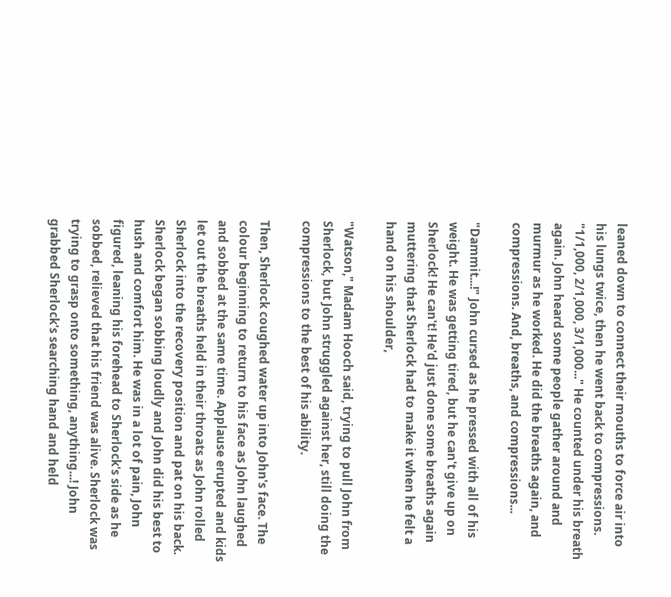leaned down to connect their mouths to force air into his lungs twice, then he went back to compressions. "1/1,000, 2/1,000, 3/1,000..." He counted under his breath again. John heard some people gather around and murmur as he worked. He did the breaths again, and compressions. And, breaths, and compressions...

"Dammit...!" John cursed as he pressed with all of his weight. He was getting tired, but he can't give up on Sherlock! He can't! He'd just done some breaths again muttering that Sherlock had to make it when he felt a hand on his shoulder,

"Watson," Madam Hooch said, trying to pull John from Sherlock, but John struggled against her, still doing the compressions to the best of his ability.

Then, Sherlock coughed water up into John's face. The colour beginning to return to his face as John laughed and sobbed at the same time. Applause erupted and kids let out the breaths held in their throats as John rolled Sherlock into the recovery position and pat on his back. Sherlock began sobbing loudly and John did his best to hush and comfort him. He was in a lot of pain, John figured, leaning his forehead to Sherlock's side as he sobbed, relieved that his friend was alive. Sherlock was trying to grasp onto something, anything...! John grabbed Sherlock's searching hand and held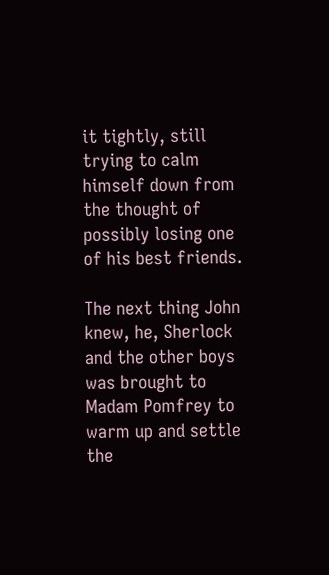it tightly, still trying to calm himself down from the thought of possibly losing one of his best friends.

The next thing John knew, he, Sherlock and the other boys was brought to Madam Pomfrey to warm up and settle the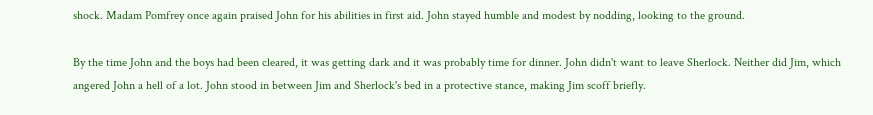shock. Madam Pomfrey once again praised John for his abilities in first aid. John stayed humble and modest by nodding, looking to the ground.

By the time John and the boys had been cleared, it was getting dark and it was probably time for dinner. John didn't want to leave Sherlock. Neither did Jim, which angered John a hell of a lot. John stood in between Jim and Sherlock's bed in a protective stance, making Jim scoff briefly.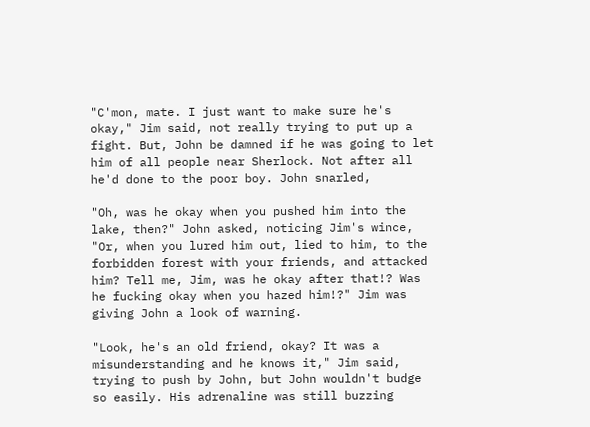"C'mon, mate. I just want to make sure he's okay," Jim said, not really trying to put up a fight. But, John be damned if he was going to let him of all people near Sherlock. Not after all he'd done to the poor boy. John snarled,

"Oh, was he okay when you pushed him into the lake, then?" John asked, noticing Jim's wince, "Or, when you lured him out, lied to him, to the forbidden forest with your friends, and attacked him? Tell me, Jim, was he okay after that!? Was he fucking okay when you hazed him!?" Jim was giving John a look of warning.

"Look, he's an old friend, okay? It was a misunderstanding and he knows it," Jim said, trying to push by John, but John wouldn't budge so easily. His adrenaline was still buzzing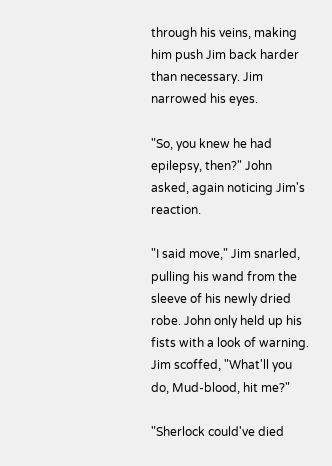through his veins, making him push Jim back harder than necessary. Jim narrowed his eyes.

"So, you knew he had epilepsy, then?" John asked, again noticing Jim's reaction.

"I said move," Jim snarled, pulling his wand from the sleeve of his newly dried robe. John only held up his fists with a look of warning. Jim scoffed, "What'll you do, Mud-blood, hit me?"

"Sherlock could've died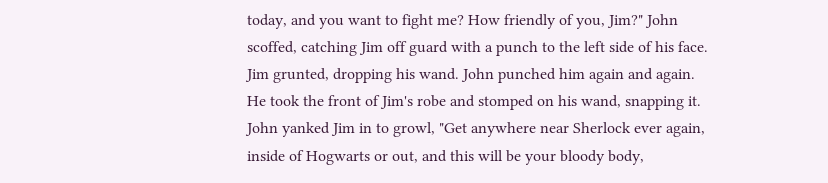today, and you want to fight me? How friendly of you, Jim?" John scoffed, catching Jim off guard with a punch to the left side of his face. Jim grunted, dropping his wand. John punched him again and again. He took the front of Jim's robe and stomped on his wand, snapping it. John yanked Jim in to growl, "Get anywhere near Sherlock ever again, inside of Hogwarts or out, and this will be your bloody body,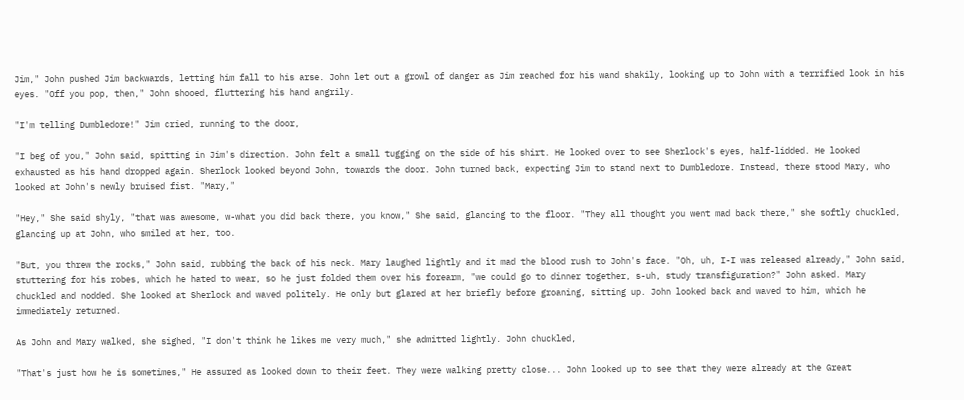Jim," John pushed Jim backwards, letting him fall to his arse. John let out a growl of danger as Jim reached for his wand shakily, looking up to John with a terrified look in his eyes. "Off you pop, then," John shooed, fluttering his hand angrily.

"I'm telling Dumbledore!" Jim cried, running to the door,

"I beg of you," John said, spitting in Jim's direction. John felt a small tugging on the side of his shirt. He looked over to see Sherlock's eyes, half-lidded. He looked exhausted as his hand dropped again. Sherlock looked beyond John, towards the door. John turned back, expecting Jim to stand next to Dumbledore. Instead, there stood Mary, who looked at John's newly bruised fist. "Mary,"

"Hey," She said shyly, "that was awesome, w-what you did back there, you know," She said, glancing to the floor. "They all thought you went mad back there," she softly chuckled, glancing up at John, who smiled at her, too.

"But, you threw the rocks," John said, rubbing the back of his neck. Mary laughed lightly and it mad the blood rush to John's face. "Oh, uh, I-I was released already," John said, stuttering for his robes, which he hated to wear, so he just folded them over his forearm, "we could go to dinner together, s-uh, study transfiguration?" John asked. Mary chuckled and nodded. She looked at Sherlock and waved politely. He only but glared at her briefly before groaning, sitting up. John looked back and waved to him, which he immediately returned.

As John and Mary walked, she sighed, "I don't think he likes me very much," she admitted lightly. John chuckled,

"That's just how he is sometimes," He assured as looked down to their feet. They were walking pretty close... John looked up to see that they were already at the Great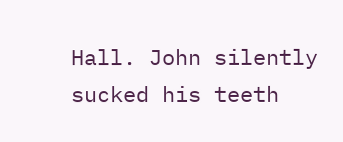Hall. John silently sucked his teeth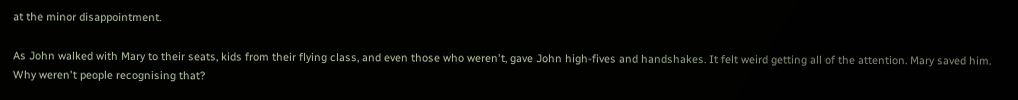at the minor disappointment.

As John walked with Mary to their seats, kids from their flying class, and even those who weren't, gave John high-fives and handshakes. It felt weird getting all of the attention. Mary saved him. Why weren't people recognising that?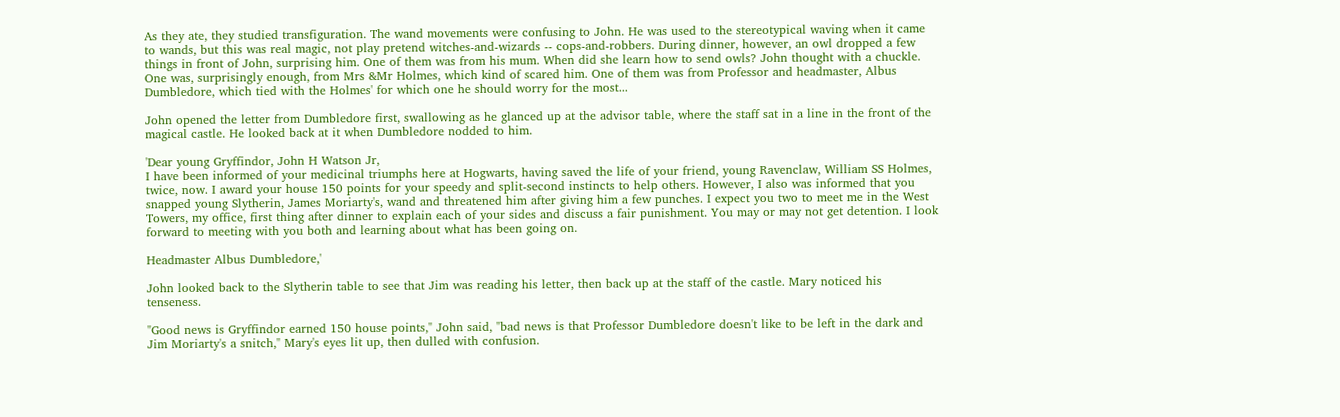As they ate, they studied transfiguration. The wand movements were confusing to John. He was used to the stereotypical waving when it came to wands, but this was real magic, not play pretend witches-and-wizards -- cops-and-robbers. During dinner, however, an owl dropped a few things in front of John, surprising him. One of them was from his mum. When did she learn how to send owls? John thought with a chuckle. One was, surprisingly enough, from Mrs &Mr Holmes, which kind of scared him. One of them was from Professor and headmaster, Albus Dumbledore, which tied with the Holmes' for which one he should worry for the most...

John opened the letter from Dumbledore first, swallowing as he glanced up at the advisor table, where the staff sat in a line in the front of the magical castle. He looked back at it when Dumbledore nodded to him.

'Dear young Gryffindor, John H Watson Jr,
I have been informed of your medicinal triumphs here at Hogwarts, having saved the life of your friend, young Ravenclaw, William SS Holmes, twice, now. I award your house 150 points for your speedy and split-second instincts to help others. However, I also was informed that you snapped young Slytherin, James Moriarty's, wand and threatened him after giving him a few punches. I expect you two to meet me in the West Towers, my office, first thing after dinner to explain each of your sides and discuss a fair punishment. You may or may not get detention. I look forward to meeting with you both and learning about what has been going on.

Headmaster Albus Dumbledore,'

John looked back to the Slytherin table to see that Jim was reading his letter, then back up at the staff of the castle. Mary noticed his tenseness.

"Good news is Gryffindor earned 150 house points," John said, "bad news is that Professor Dumbledore doesn't like to be left in the dark and Jim Moriarty's a snitch," Mary's eyes lit up, then dulled with confusion.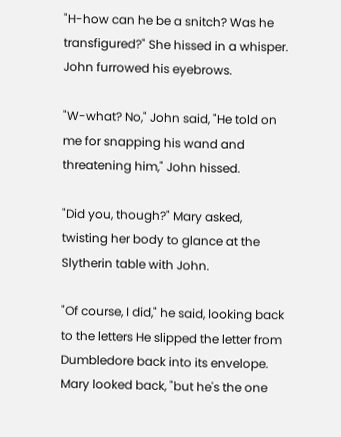"H-how can he be a snitch? Was he transfigured?" She hissed in a whisper. John furrowed his eyebrows.

"W-what? No," John said, "He told on me for snapping his wand and threatening him," John hissed.

"Did you, though?" Mary asked, twisting her body to glance at the Slytherin table with John.

"Of course, I did," he said, looking back to the letters He slipped the letter from Dumbledore back into its envelope. Mary looked back, "but he's the one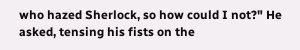who hazed Sherlock, so how could I not?" He asked, tensing his fists on the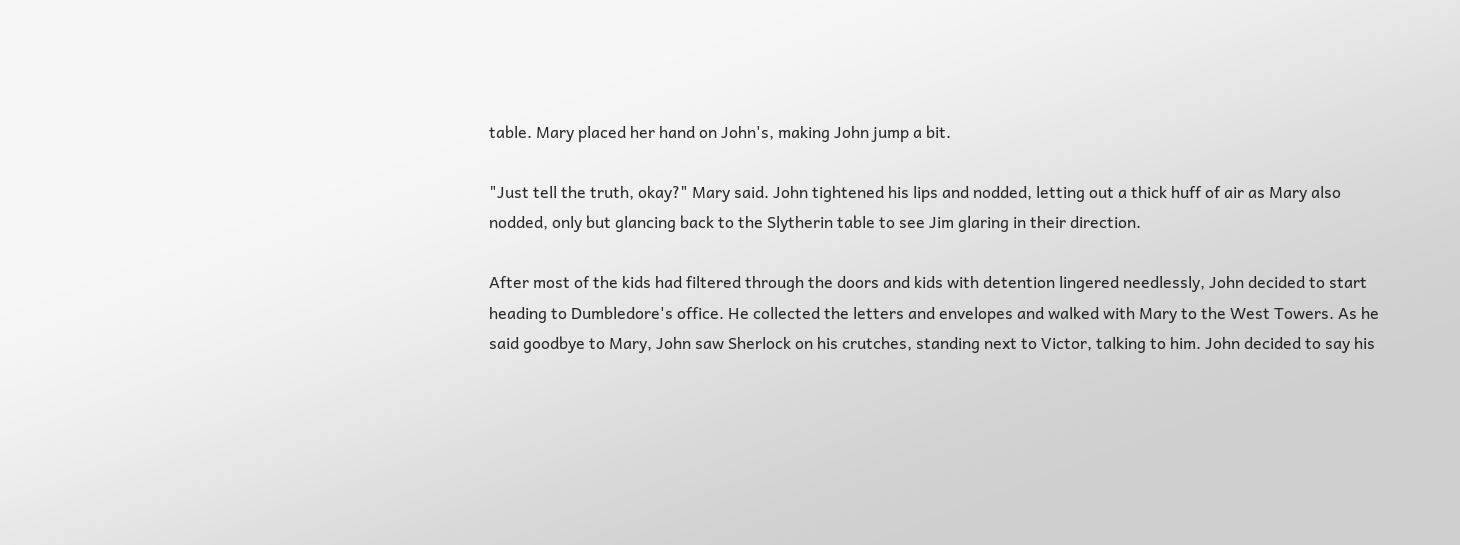table. Mary placed her hand on John's, making John jump a bit.

"Just tell the truth, okay?" Mary said. John tightened his lips and nodded, letting out a thick huff of air as Mary also nodded, only but glancing back to the Slytherin table to see Jim glaring in their direction.

After most of the kids had filtered through the doors and kids with detention lingered needlessly, John decided to start heading to Dumbledore's office. He collected the letters and envelopes and walked with Mary to the West Towers. As he said goodbye to Mary, John saw Sherlock on his crutches, standing next to Victor, talking to him. John decided to say his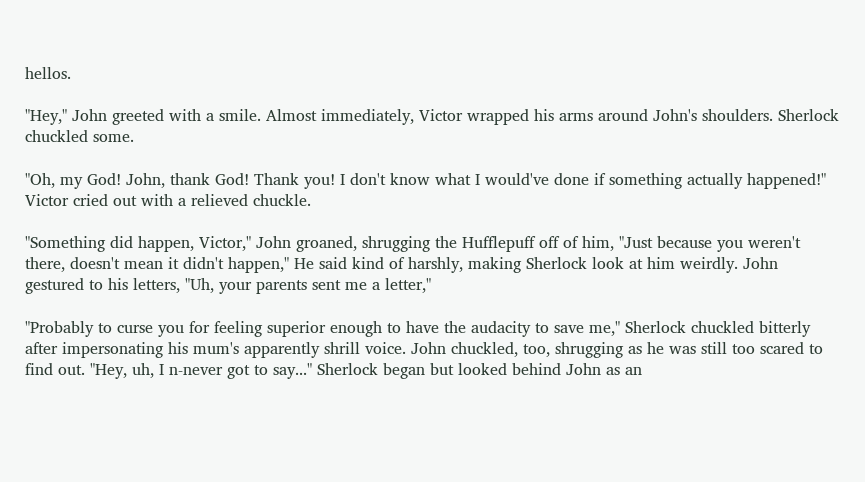hellos.

"Hey," John greeted with a smile. Almost immediately, Victor wrapped his arms around John's shoulders. Sherlock chuckled some.

"Oh, my God! John, thank God! Thank you! I don't know what I would've done if something actually happened!" Victor cried out with a relieved chuckle.

"Something did happen, Victor," John groaned, shrugging the Hufflepuff off of him, "Just because you weren't there, doesn't mean it didn't happen," He said kind of harshly, making Sherlock look at him weirdly. John gestured to his letters, "Uh, your parents sent me a letter,"

"Probably to curse you for feeling superior enough to have the audacity to save me," Sherlock chuckled bitterly after impersonating his mum's apparently shrill voice. John chuckled, too, shrugging as he was still too scared to find out. "Hey, uh, I n-never got to say..." Sherlock began but looked behind John as an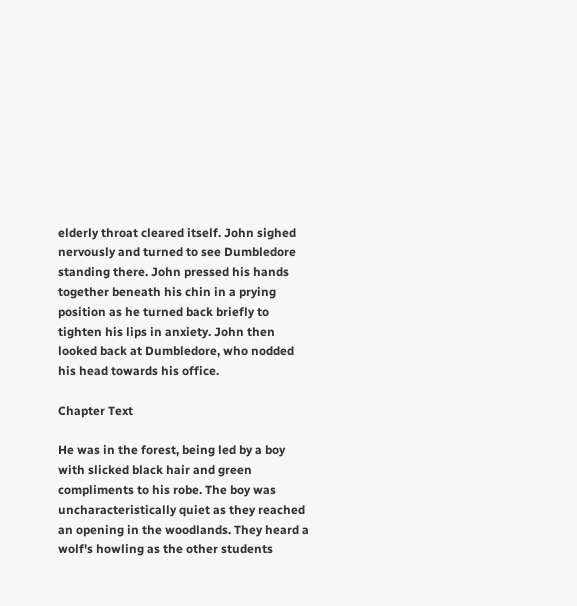elderly throat cleared itself. John sighed nervously and turned to see Dumbledore standing there. John pressed his hands together beneath his chin in a prying position as he turned back briefly to tighten his lips in anxiety. John then looked back at Dumbledore, who nodded his head towards his office.

Chapter Text

He was in the forest, being led by a boy with slicked black hair and green compliments to his robe. The boy was uncharacteristically quiet as they reached an opening in the woodlands. They heard a wolf's howling as the other students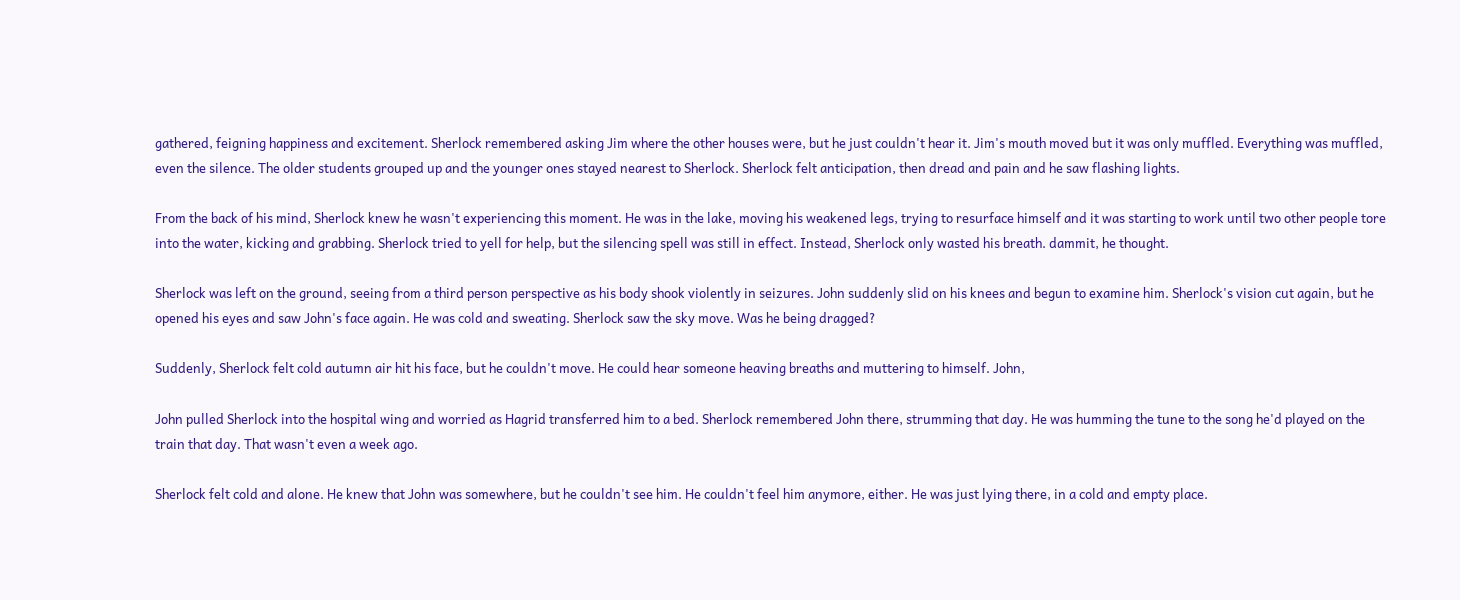gathered, feigning happiness and excitement. Sherlock remembered asking Jim where the other houses were, but he just couldn't hear it. Jim's mouth moved but it was only muffled. Everything was muffled, even the silence. The older students grouped up and the younger ones stayed nearest to Sherlock. Sherlock felt anticipation, then dread and pain and he saw flashing lights.

From the back of his mind, Sherlock knew he wasn't experiencing this moment. He was in the lake, moving his weakened legs, trying to resurface himself and it was starting to work until two other people tore into the water, kicking and grabbing. Sherlock tried to yell for help, but the silencing spell was still in effect. Instead, Sherlock only wasted his breath. dammit, he thought.

Sherlock was left on the ground, seeing from a third person perspective as his body shook violently in seizures. John suddenly slid on his knees and begun to examine him. Sherlock's vision cut again, but he opened his eyes and saw John's face again. He was cold and sweating. Sherlock saw the sky move. Was he being dragged?

Suddenly, Sherlock felt cold autumn air hit his face, but he couldn't move. He could hear someone heaving breaths and muttering to himself. John,

John pulled Sherlock into the hospital wing and worried as Hagrid transferred him to a bed. Sherlock remembered John there, strumming that day. He was humming the tune to the song he'd played on the train that day. That wasn't even a week ago.

Sherlock felt cold and alone. He knew that John was somewhere, but he couldn't see him. He couldn't feel him anymore, either. He was just lying there, in a cold and empty place.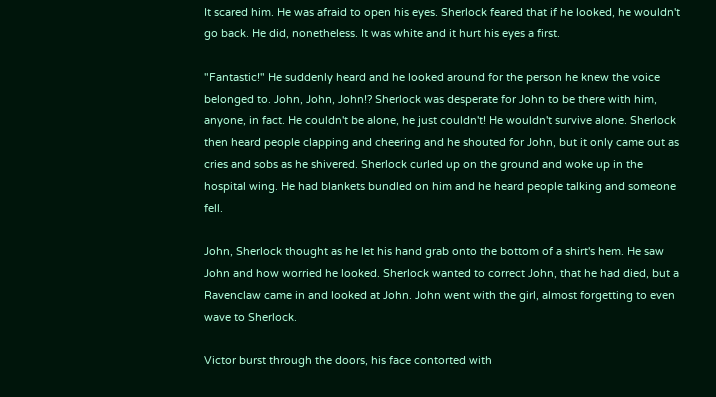It scared him. He was afraid to open his eyes. Sherlock feared that if he looked, he wouldn't go back. He did, nonetheless. It was white and it hurt his eyes a first.

"Fantastic!" He suddenly heard and he looked around for the person he knew the voice belonged to. John, John, John!? Sherlock was desperate for John to be there with him, anyone, in fact. He couldn't be alone, he just couldn't! He wouldn't survive alone. Sherlock then heard people clapping and cheering and he shouted for John, but it only came out as cries and sobs as he shivered. Sherlock curled up on the ground and woke up in the hospital wing. He had blankets bundled on him and he heard people talking and someone fell.

John, Sherlock thought as he let his hand grab onto the bottom of a shirt's hem. He saw John and how worried he looked. Sherlock wanted to correct John, that he had died, but a Ravenclaw came in and looked at John. John went with the girl, almost forgetting to even wave to Sherlock.

Victor burst through the doors, his face contorted with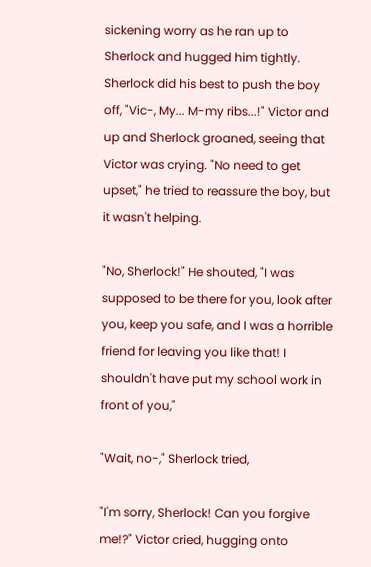sickening worry as he ran up to Sherlock and hugged him tightly. Sherlock did his best to push the boy off, "Vic-, My... M-my ribs...!" Victor and up and Sherlock groaned, seeing that Victor was crying. "No need to get upset," he tried to reassure the boy, but it wasn't helping.

"No, Sherlock!" He shouted, "I was supposed to be there for you, look after you, keep you safe, and I was a horrible friend for leaving you like that! I shouldn't have put my school work in front of you,"

"Wait, no-," Sherlock tried,

"I'm sorry, Sherlock! Can you forgive me!?" Victor cried, hugging onto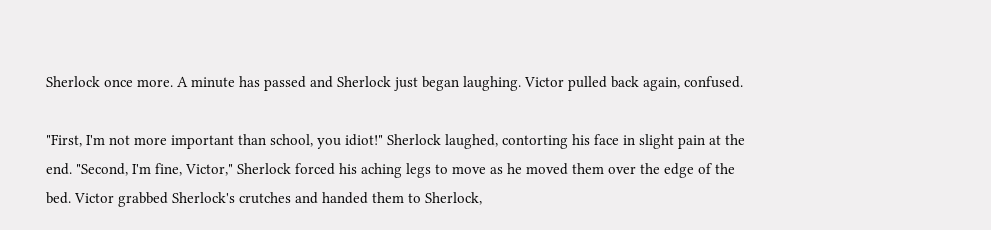Sherlock once more. A minute has passed and Sherlock just began laughing. Victor pulled back again, confused.

"First, I'm not more important than school, you idiot!" Sherlock laughed, contorting his face in slight pain at the end. "Second, I'm fine, Victor," Sherlock forced his aching legs to move as he moved them over the edge of the bed. Victor grabbed Sherlock's crutches and handed them to Sherlock,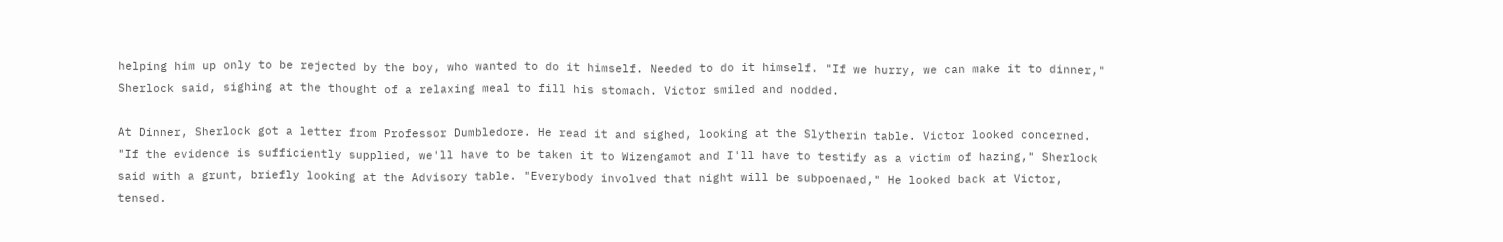helping him up only to be rejected by the boy, who wanted to do it himself. Needed to do it himself. "If we hurry, we can make it to dinner," Sherlock said, sighing at the thought of a relaxing meal to fill his stomach. Victor smiled and nodded.

At Dinner, Sherlock got a letter from Professor Dumbledore. He read it and sighed, looking at the Slytherin table. Victor looked concerned. "If the evidence is sufficiently supplied, we'll have to be taken it to Wizengamot and I'll have to testify as a victim of hazing," Sherlock said with a grunt, briefly looking at the Advisory table. "Everybody involved that night will be subpoenaed," He looked back at Victor, tensed.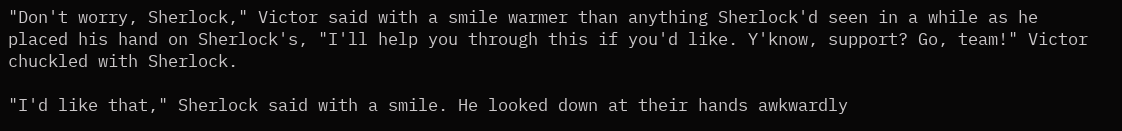"Don't worry, Sherlock," Victor said with a smile warmer than anything Sherlock'd seen in a while as he placed his hand on Sherlock's, "I'll help you through this if you'd like. Y'know, support? Go, team!" Victor chuckled with Sherlock.

"I'd like that," Sherlock said with a smile. He looked down at their hands awkwardly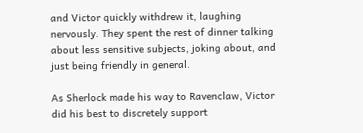and Victor quickly withdrew it, laughing nervously. They spent the rest of dinner talking about less sensitive subjects, joking about, and just being friendly in general.

As Sherlock made his way to Ravenclaw, Victor did his best to discretely support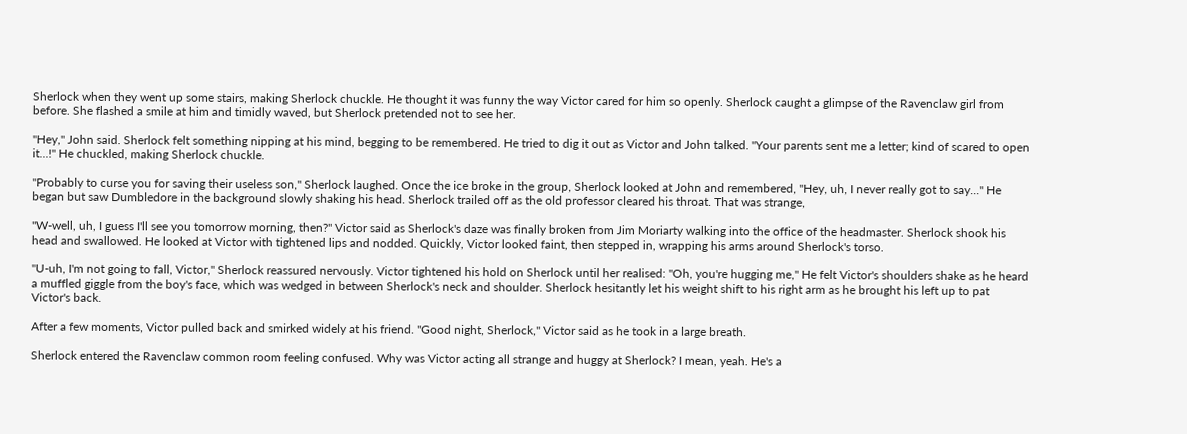Sherlock when they went up some stairs, making Sherlock chuckle. He thought it was funny the way Victor cared for him so openly. Sherlock caught a glimpse of the Ravenclaw girl from before. She flashed a smile at him and timidly waved, but Sherlock pretended not to see her.

"Hey," John said. Sherlock felt something nipping at his mind, begging to be remembered. He tried to dig it out as Victor and John talked. "Your parents sent me a letter; kind of scared to open it...!" He chuckled, making Sherlock chuckle.

"Probably to curse you for saving their useless son," Sherlock laughed. Once the ice broke in the group, Sherlock looked at John and remembered, "Hey, uh, I never really got to say..." He began but saw Dumbledore in the background slowly shaking his head. Sherlock trailed off as the old professor cleared his throat. That was strange,

"W-well, uh, I guess I'll see you tomorrow morning, then?" Victor said as Sherlock's daze was finally broken from Jim Moriarty walking into the office of the headmaster. Sherlock shook his head and swallowed. He looked at Victor with tightened lips and nodded. Quickly, Victor looked faint, then stepped in, wrapping his arms around Sherlock's torso.

"U-uh, I'm not going to fall, Victor," Sherlock reassured nervously. Victor tightened his hold on Sherlock until her realised: "Oh, you're hugging me," He felt Victor's shoulders shake as he heard a muffled giggle from the boy's face, which was wedged in between Sherlock's neck and shoulder. Sherlock hesitantly let his weight shift to his right arm as he brought his left up to pat Victor's back.

After a few moments, Victor pulled back and smirked widely at his friend. "Good night, Sherlock," Victor said as he took in a large breath.

Sherlock entered the Ravenclaw common room feeling confused. Why was Victor acting all strange and huggy at Sherlock? I mean, yeah. He's a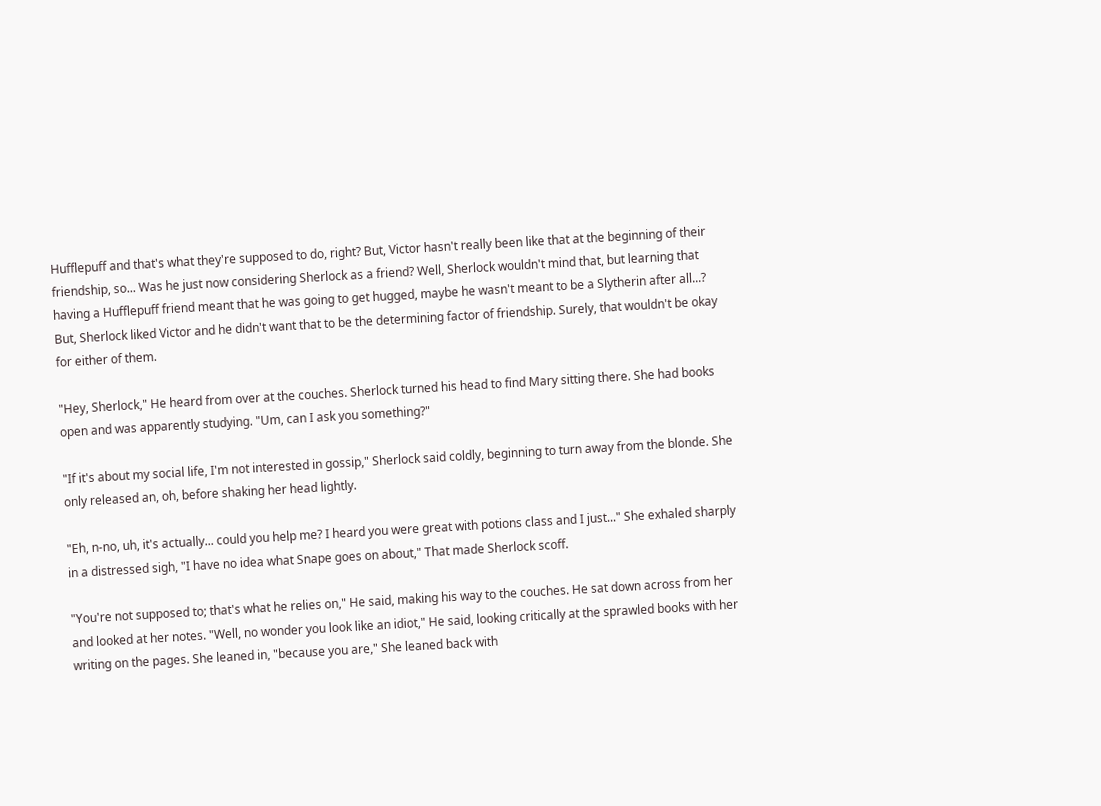Hufflepuff and that's what they're supposed to do, right? But, Victor hasn't really been like that at the beginning of their friendship, so... Was he just now considering Sherlock as a friend? Well, Sherlock wouldn't mind that, but learning that having a Hufflepuff friend meant that he was going to get hugged, maybe he wasn't meant to be a Slytherin after all...? But, Sherlock liked Victor and he didn't want that to be the determining factor of friendship. Surely, that wouldn't be okay for either of them.

"Hey, Sherlock," He heard from over at the couches. Sherlock turned his head to find Mary sitting there. She had books open and was apparently studying. "Um, can I ask you something?"

"If it's about my social life, I'm not interested in gossip," Sherlock said coldly, beginning to turn away from the blonde. She only released an, oh, before shaking her head lightly.

"Eh, n-no, uh, it's actually... could you help me? I heard you were great with potions class and I just..." She exhaled sharply in a distressed sigh, "I have no idea what Snape goes on about," That made Sherlock scoff.

"You're not supposed to; that's what he relies on," He said, making his way to the couches. He sat down across from her and looked at her notes. "Well, no wonder you look like an idiot," He said, looking critically at the sprawled books with her writing on the pages. She leaned in, "because you are," She leaned back with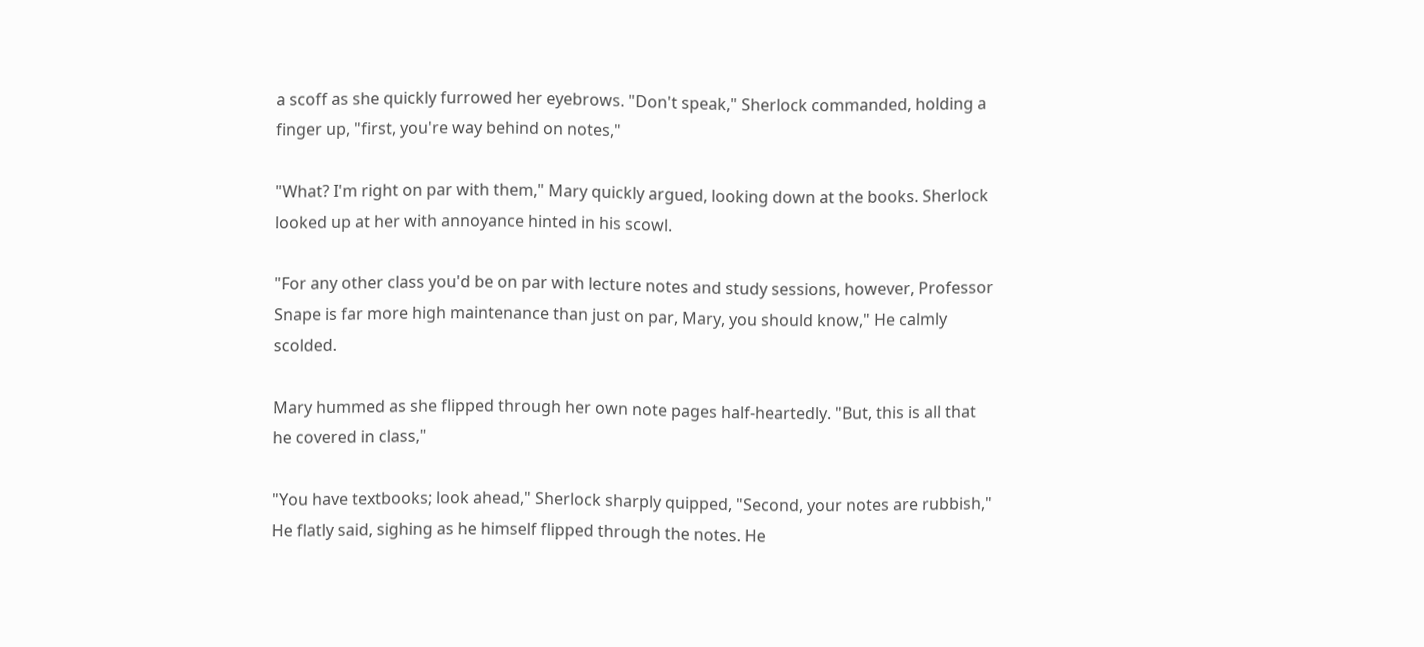a scoff as she quickly furrowed her eyebrows. "Don't speak," Sherlock commanded, holding a finger up, "first, you're way behind on notes,"

"What? I'm right on par with them," Mary quickly argued, looking down at the books. Sherlock looked up at her with annoyance hinted in his scowl.

"For any other class you'd be on par with lecture notes and study sessions, however, Professor Snape is far more high maintenance than just on par, Mary, you should know," He calmly scolded.

Mary hummed as she flipped through her own note pages half-heartedly. "But, this is all that he covered in class,"

"You have textbooks; look ahead," Sherlock sharply quipped, "Second, your notes are rubbish," He flatly said, sighing as he himself flipped through the notes. He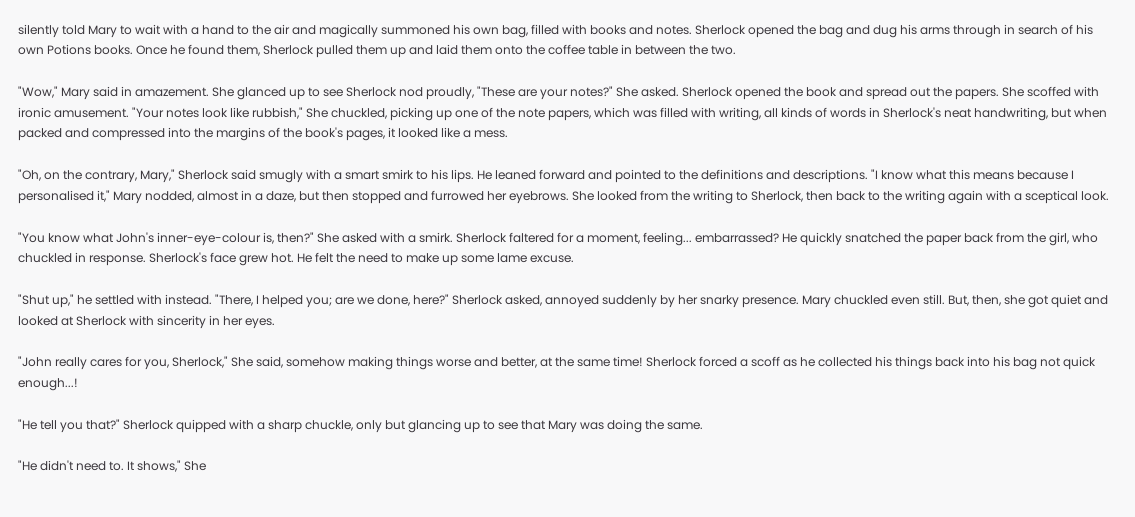silently told Mary to wait with a hand to the air and magically summoned his own bag, filled with books and notes. Sherlock opened the bag and dug his arms through in search of his own Potions books. Once he found them, Sherlock pulled them up and laid them onto the coffee table in between the two.

"Wow," Mary said in amazement. She glanced up to see Sherlock nod proudly, "These are your notes?" She asked. Sherlock opened the book and spread out the papers. She scoffed with ironic amusement. "Your notes look like rubbish," She chuckled, picking up one of the note papers, which was filled with writing, all kinds of words in Sherlock's neat handwriting, but when packed and compressed into the margins of the book's pages, it looked like a mess.

"Oh, on the contrary, Mary," Sherlock said smugly with a smart smirk to his lips. He leaned forward and pointed to the definitions and descriptions. "I know what this means because I personalised it," Mary nodded, almost in a daze, but then stopped and furrowed her eyebrows. She looked from the writing to Sherlock, then back to the writing again with a sceptical look.

"You know what John's inner-eye-colour is, then?" She asked with a smirk. Sherlock faltered for a moment, feeling... embarrassed? He quickly snatched the paper back from the girl, who chuckled in response. Sherlock's face grew hot. He felt the need to make up some lame excuse.

"Shut up," he settled with instead. "There, I helped you; are we done, here?" Sherlock asked, annoyed suddenly by her snarky presence. Mary chuckled even still. But, then, she got quiet and looked at Sherlock with sincerity in her eyes.

"John really cares for you, Sherlock," She said, somehow making things worse and better, at the same time! Sherlock forced a scoff as he collected his things back into his bag not quick enough...!

"He tell you that?" Sherlock quipped with a sharp chuckle, only but glancing up to see that Mary was doing the same.

"He didn't need to. It shows," She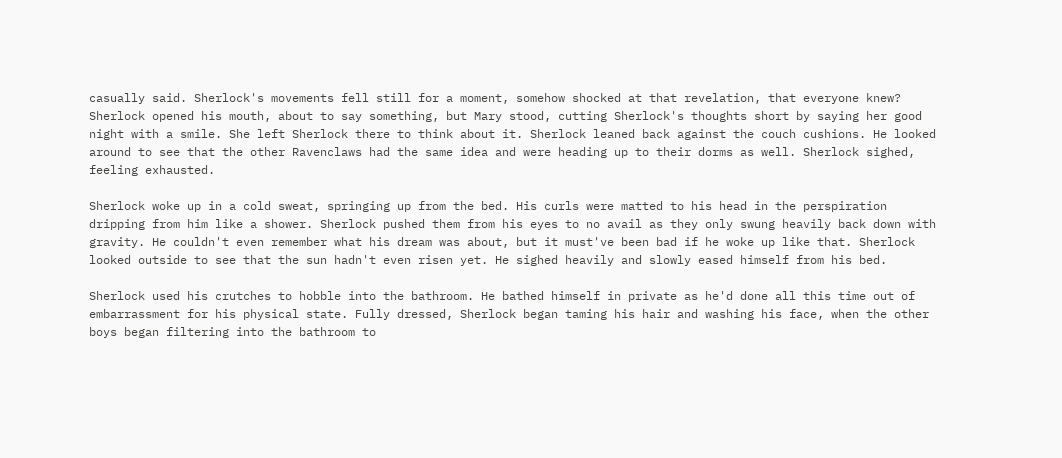casually said. Sherlock's movements fell still for a moment, somehow shocked at that revelation, that everyone knew? Sherlock opened his mouth, about to say something, but Mary stood, cutting Sherlock's thoughts short by saying her good night with a smile. She left Sherlock there to think about it. Sherlock leaned back against the couch cushions. He looked around to see that the other Ravenclaws had the same idea and were heading up to their dorms as well. Sherlock sighed, feeling exhausted.

Sherlock woke up in a cold sweat, springing up from the bed. His curls were matted to his head in the perspiration dripping from him like a shower. Sherlock pushed them from his eyes to no avail as they only swung heavily back down with gravity. He couldn't even remember what his dream was about, but it must've been bad if he woke up like that. Sherlock looked outside to see that the sun hadn't even risen yet. He sighed heavily and slowly eased himself from his bed.

Sherlock used his crutches to hobble into the bathroom. He bathed himself in private as he'd done all this time out of embarrassment for his physical state. Fully dressed, Sherlock began taming his hair and washing his face, when the other boys began filtering into the bathroom to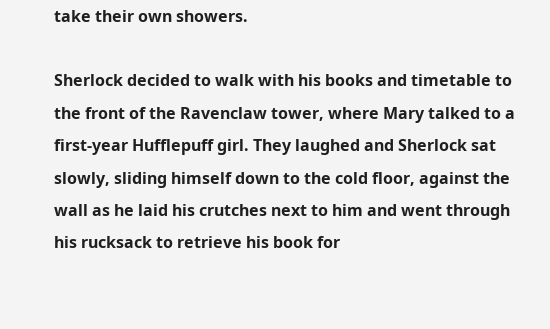take their own showers.

Sherlock decided to walk with his books and timetable to the front of the Ravenclaw tower, where Mary talked to a first-year Hufflepuff girl. They laughed and Sherlock sat slowly, sliding himself down to the cold floor, against the wall as he laid his crutches next to him and went through his rucksack to retrieve his book for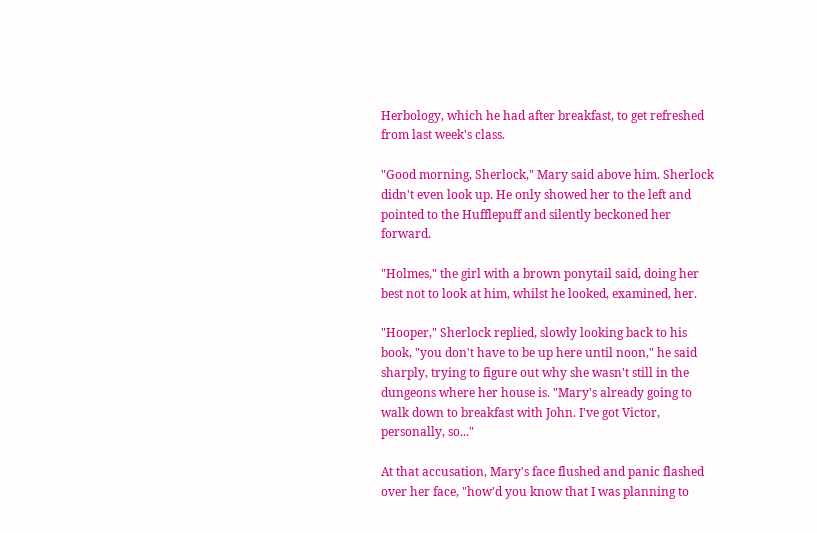Herbology, which he had after breakfast, to get refreshed from last week's class.

"Good morning, Sherlock," Mary said above him. Sherlock didn't even look up. He only showed her to the left and pointed to the Hufflepuff and silently beckoned her forward.

"Holmes," the girl with a brown ponytail said, doing her best not to look at him, whilst he looked, examined, her.

"Hooper," Sherlock replied, slowly looking back to his book, "you don't have to be up here until noon," he said sharply, trying to figure out why she wasn't still in the dungeons where her house is. "Mary's already going to walk down to breakfast with John. I've got Victor, personally, so..."

At that accusation, Mary's face flushed and panic flashed over her face, "how'd you know that I was planning to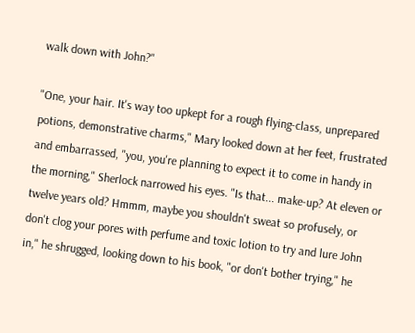walk down with John?"

"One, your hair. It's way too upkept for a rough flying-class, unprepared potions, demonstrative charms," Mary looked down at her feet, frustrated and embarrassed, "you, you're planning to expect it to come in handy in the morning," Sherlock narrowed his eyes. "Is that... make-up? At eleven or twelve years old? Hmmm, maybe you shouldn't sweat so profusely, or don't clog your pores with perfume and toxic lotion to try and lure John in," he shrugged, looking down to his book, "or don't bother trying," he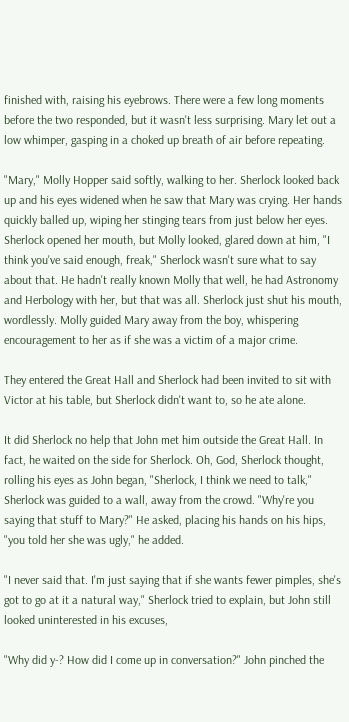finished with, raising his eyebrows. There were a few long moments before the two responded, but it wasn't less surprising. Mary let out a low whimper, gasping in a choked up breath of air before repeating.

"Mary," Molly Hopper said softly, walking to her. Sherlock looked back up and his eyes widened when he saw that Mary was crying. Her hands quickly balled up, wiping her stinging tears from just below her eyes. Sherlock opened her mouth, but Molly looked, glared down at him, "I think you've said enough, freak," Sherlock wasn't sure what to say about that. He hadn't really known Molly that well, he had Astronomy and Herbology with her, but that was all. Sherlock just shut his mouth, wordlessly. Molly guided Mary away from the boy, whispering encouragement to her as if she was a victim of a major crime.

They entered the Great Hall and Sherlock had been invited to sit with Victor at his table, but Sherlock didn't want to, so he ate alone.

It did Sherlock no help that John met him outside the Great Hall. In fact, he waited on the side for Sherlock. Oh, God, Sherlock thought, rolling his eyes as John began, "Sherlock, I think we need to talk," Sherlock was guided to a wall, away from the crowd. "Why're you saying that stuff to Mary?" He asked, placing his hands on his hips, "you told her she was ugly," he added.

"I never said that. I'm just saying that if she wants fewer pimples, she's got to go at it a natural way," Sherlock tried to explain, but John still looked uninterested in his excuses,

"Why did y-? How did I come up in conversation?" John pinched the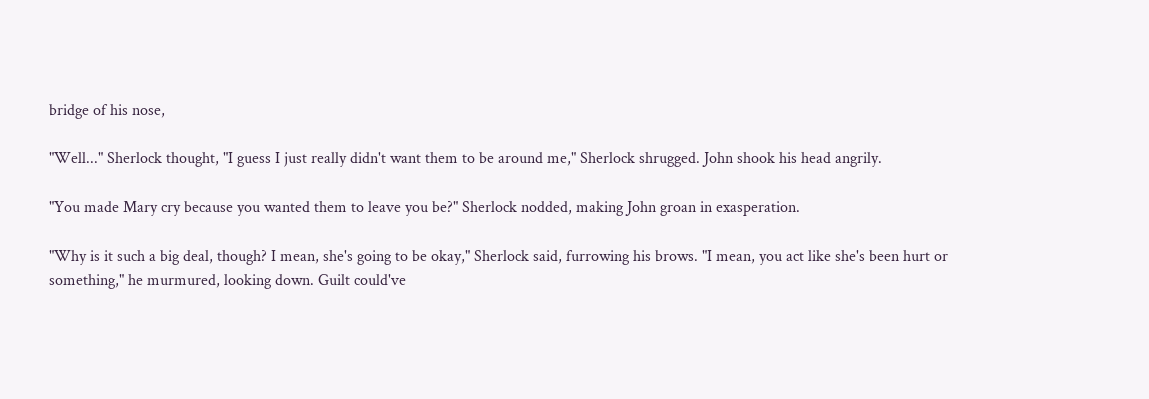bridge of his nose,

"Well..." Sherlock thought, "I guess I just really didn't want them to be around me," Sherlock shrugged. John shook his head angrily.

"You made Mary cry because you wanted them to leave you be?" Sherlock nodded, making John groan in exasperation.

"Why is it such a big deal, though? I mean, she's going to be okay," Sherlock said, furrowing his brows. "I mean, you act like she's been hurt or something," he murmured, looking down. Guilt could've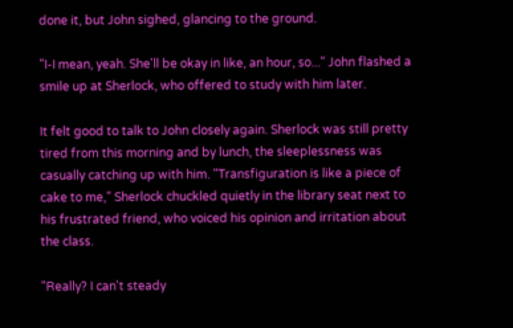done it, but John sighed, glancing to the ground.

"I-I mean, yeah. She'll be okay in like, an hour, so..." John flashed a smile up at Sherlock, who offered to study with him later.

It felt good to talk to John closely again. Sherlock was still pretty tired from this morning and by lunch, the sleeplessness was casually catching up with him. "Transfiguration is like a piece of cake to me," Sherlock chuckled quietly in the library seat next to his frustrated friend, who voiced his opinion and irritation about the class.

"Really? I can't steady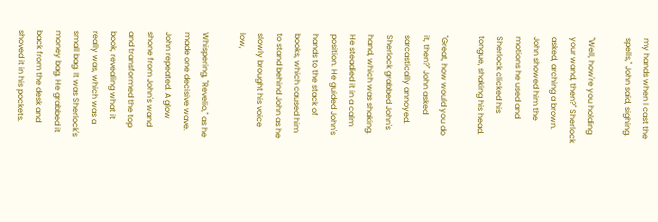my hands when I cast the spells," John said, sighing.

"Well, how're you holding your wand, then?" Sherlock asked, arching a brown. John showed him the motions he used and Sherlock clicked his tongue, shaking his head.

"Great, how would you do it, then?" John asked sarcastically annoyed. Sherlock grabbed John's hand, which was shaking. He steadied it in a calm position. He guided John's hands to the stack of books, which caused him to stand behind John as he slowly brought his voice low,

Whispering, "Revelio," as he made one decisive wave. John repeated. A glow shone from John's wand and transformed the top book, revealing what it really was, which was a small bag. It was Sherlock's money bag. He grabbed it back from the desk and shoved it in his pockets.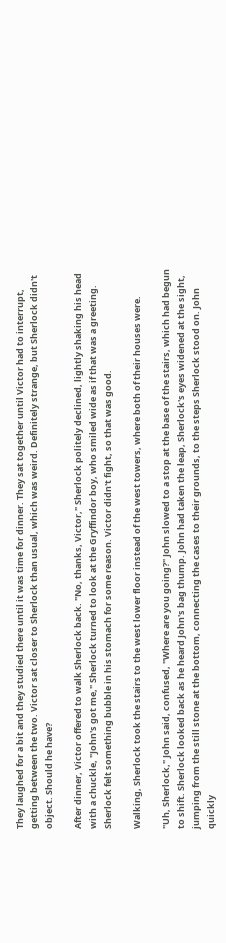They laughed for a bit and they studied there until it was time for dinner. They sat together until Victor had to interrupt, getting between the two. Victor sat closer to Sherlock than usual, which was weird. Definitely strange, but Sherlock didn't object. Should he have?

After dinner, Victor offered to walk Sherlock back. "No, thanks, Victor," Sherlock politely declined, lightly shaking his head with a chuckle, "John's got me," Sherlock turned to look at the Gryffindor boy, who smiled wide as if that was a greeting. Sherlock felt something bubble in his stomach for some reason. Victor didn't fight, so that was good.

Walking, Sherlock took the stairs to the west lower floor instead of the west towers, where both of their houses were.

"Uh, Sherlock," John said, confused, "Where are you going?" John slowed to a stop at the base of the stairs, which had begun to shift. Sherlock looked back as he heard John's bag thump. John had taken the leap, Sherlock's eyes widened at the sight, jumping from the still stone at the bottom, connecting the cases to their grounds, to the steps Sherlock stood on. John quickly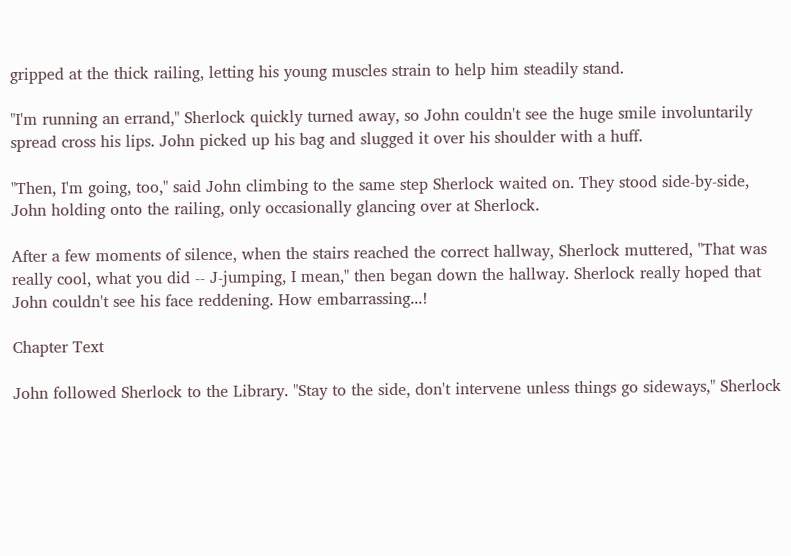gripped at the thick railing, letting his young muscles strain to help him steadily stand.

"I'm running an errand," Sherlock quickly turned away, so John couldn't see the huge smile involuntarily spread cross his lips. John picked up his bag and slugged it over his shoulder with a huff.

"Then, I'm going, too," said John climbing to the same step Sherlock waited on. They stood side-by-side, John holding onto the railing, only occasionally glancing over at Sherlock.

After a few moments of silence, when the stairs reached the correct hallway, Sherlock muttered, "That was really cool, what you did -- J-jumping, I mean," then began down the hallway. Sherlock really hoped that John couldn't see his face reddening. How embarrassing...!

Chapter Text

John followed Sherlock to the Library. "Stay to the side, don't intervene unless things go sideways," Sherlock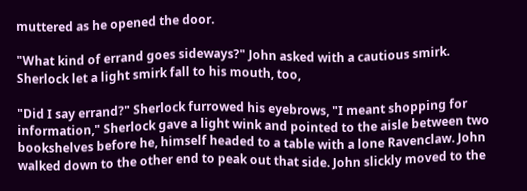muttered as he opened the door.

"What kind of errand goes sideways?" John asked with a cautious smirk. Sherlock let a light smirk fall to his mouth, too,

"Did I say errand?" Sherlock furrowed his eyebrows, "I meant shopping for information," Sherlock gave a light wink and pointed to the aisle between two bookshelves before he, himself headed to a table with a lone Ravenclaw. John walked down to the other end to peak out that side. John slickly moved to the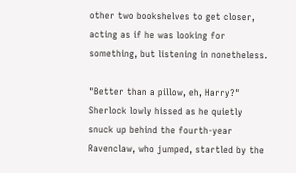other two bookshelves to get closer, acting as if he was looking for something, but listening in nonetheless.

"Better than a pillow, eh, Harry?" Sherlock lowly hissed as he quietly snuck up behind the fourth-year Ravenclaw, who jumped, startled by the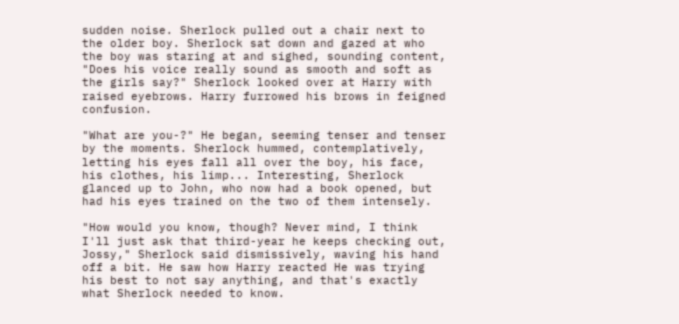sudden noise. Sherlock pulled out a chair next to the older boy. Sherlock sat down and gazed at who the boy was staring at and sighed, sounding content, "Does his voice really sound as smooth and soft as the girls say?" Sherlock looked over at Harry with raised eyebrows. Harry furrowed his brows in feigned confusion.

"What are you-?" He began, seeming tenser and tenser by the moments. Sherlock hummed, contemplatively, letting his eyes fall all over the boy, his face, his clothes, his limp... Interesting, Sherlock glanced up to John, who now had a book opened, but had his eyes trained on the two of them intensely.

"How would you know, though? Never mind, I think I'll just ask that third-year he keeps checking out, Jossy," Sherlock said dismissively, waving his hand off a bit. He saw how Harry reacted He was trying his best to not say anything, and that's exactly what Sherlock needed to know.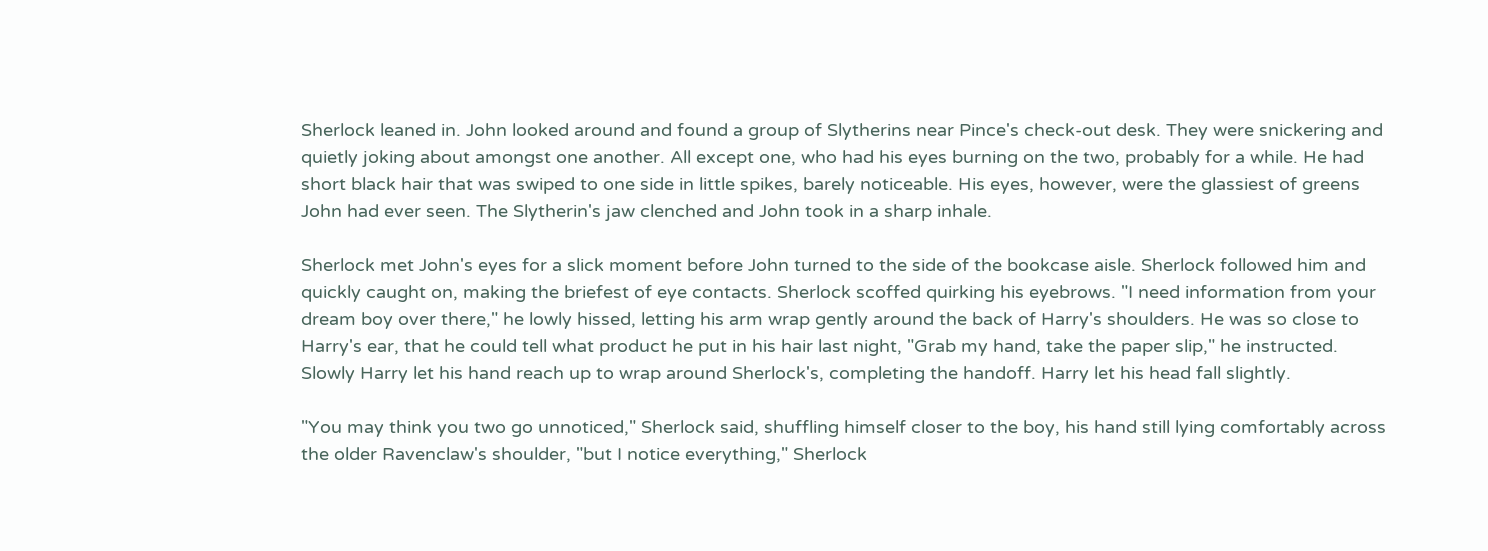Sherlock leaned in. John looked around and found a group of Slytherins near Pince's check-out desk. They were snickering and quietly joking about amongst one another. All except one, who had his eyes burning on the two, probably for a while. He had short black hair that was swiped to one side in little spikes, barely noticeable. His eyes, however, were the glassiest of greens John had ever seen. The Slytherin's jaw clenched and John took in a sharp inhale.

Sherlock met John's eyes for a slick moment before John turned to the side of the bookcase aisle. Sherlock followed him and quickly caught on, making the briefest of eye contacts. Sherlock scoffed quirking his eyebrows. "I need information from your dream boy over there," he lowly hissed, letting his arm wrap gently around the back of Harry's shoulders. He was so close to Harry's ear, that he could tell what product he put in his hair last night, "Grab my hand, take the paper slip," he instructed. Slowly Harry let his hand reach up to wrap around Sherlock's, completing the handoff. Harry let his head fall slightly.

"You may think you two go unnoticed," Sherlock said, shuffling himself closer to the boy, his hand still lying comfortably across the older Ravenclaw's shoulder, "but I notice everything," Sherlock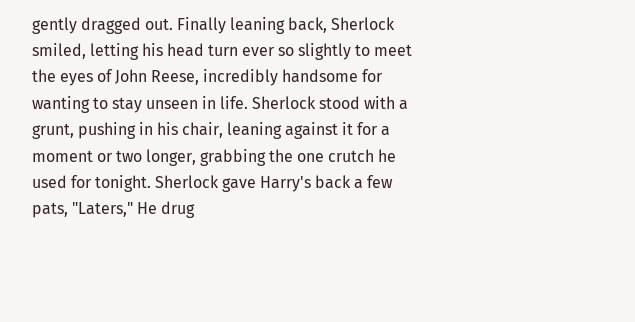gently dragged out. Finally leaning back, Sherlock smiled, letting his head turn ever so slightly to meet the eyes of John Reese, incredibly handsome for wanting to stay unseen in life. Sherlock stood with a grunt, pushing in his chair, leaning against it for a moment or two longer, grabbing the one crutch he used for tonight. Sherlock gave Harry's back a few pats, "Laters," He drug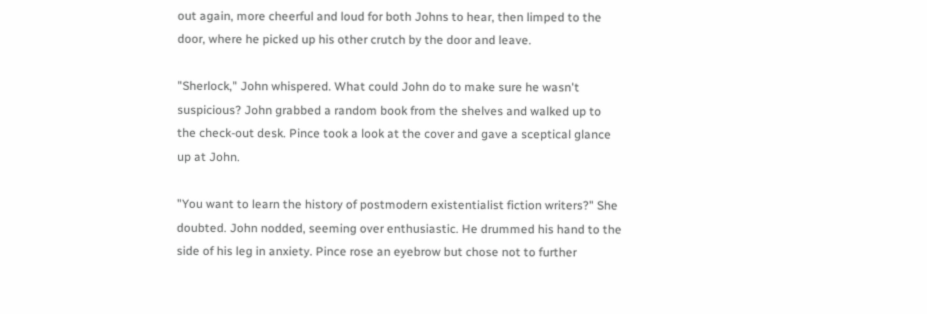out again, more cheerful and loud for both Johns to hear, then limped to the door, where he picked up his other crutch by the door and leave.

"Sherlock," John whispered. What could John do to make sure he wasn't suspicious? John grabbed a random book from the shelves and walked up to the check-out desk. Pince took a look at the cover and gave a sceptical glance up at John.

"You want to learn the history of postmodern existentialist fiction writers?" She doubted. John nodded, seeming over enthusiastic. He drummed his hand to the side of his leg in anxiety. Pince rose an eyebrow but chose not to further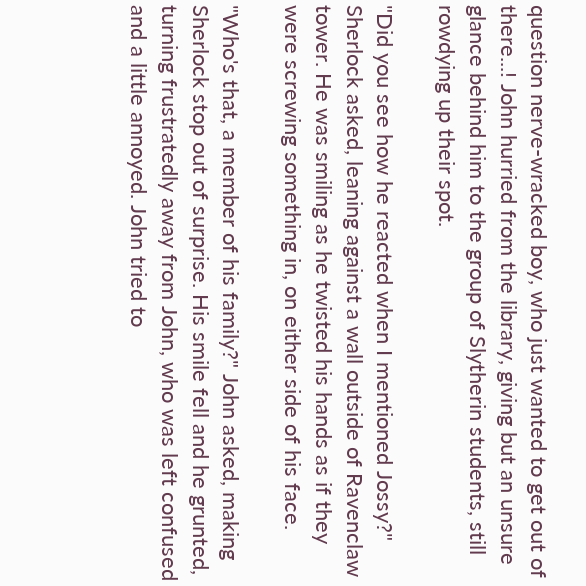question nerve-wracked boy, who just wanted to get out of there...! John hurried from the library, giving but an unsure glance behind him to the group of Slytherin students, still rowdying up their spot.

"Did you see how he reacted when I mentioned Jossy?" Sherlock asked, leaning against a wall outside of Ravenclaw tower. He was smiling as he twisted his hands as if they were screwing something in, on either side of his face.

"Who's that, a member of his family?" John asked, making Sherlock stop out of surprise. His smile fell and he grunted, turning frustratedly away from John, who was left confused and a little annoyed. John tried to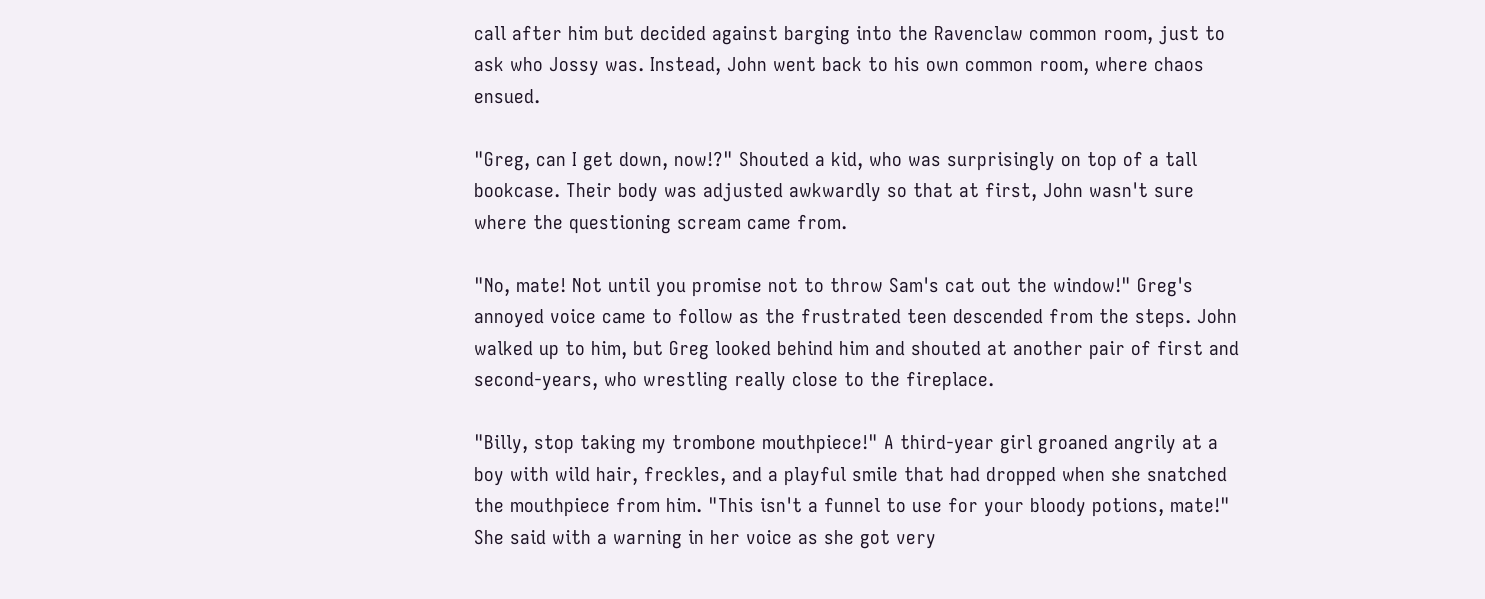call after him but decided against barging into the Ravenclaw common room, just to ask who Jossy was. Instead, John went back to his own common room, where chaos ensued.

"Greg, can I get down, now!?" Shouted a kid, who was surprisingly on top of a tall bookcase. Their body was adjusted awkwardly so that at first, John wasn't sure where the questioning scream came from.

"No, mate! Not until you promise not to throw Sam's cat out the window!" Greg's annoyed voice came to follow as the frustrated teen descended from the steps. John walked up to him, but Greg looked behind him and shouted at another pair of first and second-years, who wrestling really close to the fireplace.

"Billy, stop taking my trombone mouthpiece!" A third-year girl groaned angrily at a boy with wild hair, freckles, and a playful smile that had dropped when she snatched the mouthpiece from him. "This isn't a funnel to use for your bloody potions, mate!" She said with a warning in her voice as she got very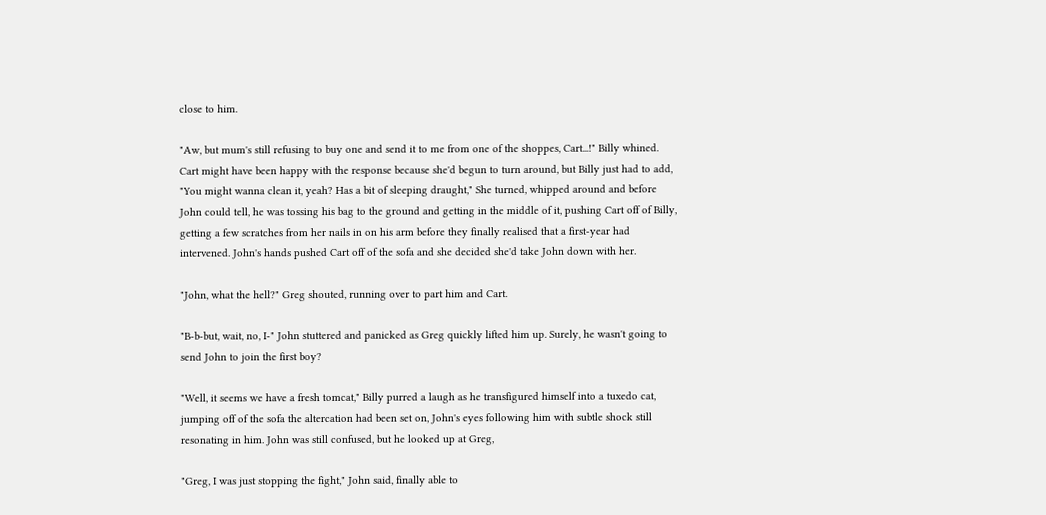close to him.

"Aw, but mum's still refusing to buy one and send it to me from one of the shoppes, Cart...!" Billy whined. Cart might have been happy with the response because she'd begun to turn around, but Billy just had to add, "You might wanna clean it, yeah? Has a bit of sleeping draught," She turned, whipped around and before John could tell, he was tossing his bag to the ground and getting in the middle of it, pushing Cart off of Billy, getting a few scratches from her nails in on his arm before they finally realised that a first-year had intervened. John's hands pushed Cart off of the sofa and she decided she'd take John down with her.

"John, what the hell?" Greg shouted, running over to part him and Cart.

"B-b-but, wait, no, I-" John stuttered and panicked as Greg quickly lifted him up. Surely, he wasn't going to send John to join the first boy?

"Well, it seems we have a fresh tomcat," Billy purred a laugh as he transfigured himself into a tuxedo cat, jumping off of the sofa the altercation had been set on, John's eyes following him with subtle shock still resonating in him. John was still confused, but he looked up at Greg,

"Greg, I was just stopping the fight," John said, finally able to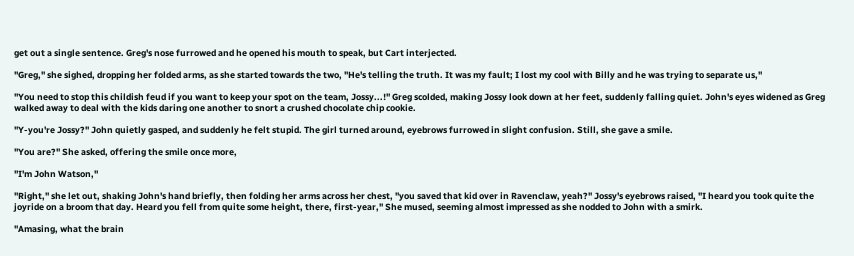get out a single sentence. Greg's nose furrowed and he opened his mouth to speak, but Cart interjected.

"Greg," she sighed, dropping her folded arms, as she started towards the two, "He's telling the truth. It was my fault; I lost my cool with Billy and he was trying to separate us,"

"You need to stop this childish feud if you want to keep your spot on the team, Jossy...!" Greg scolded, making Jossy look down at her feet, suddenly falling quiet. John's eyes widened as Greg walked away to deal with the kids daring one another to snort a crushed chocolate chip cookie.

"Y-you're Jossy?" John quietly gasped, and suddenly he felt stupid. The girl turned around, eyebrows furrowed in slight confusion. Still, she gave a smile.

"You are?" She asked, offering the smile once more,

"I'm John Watson,"

"Right," she let out, shaking John's hand briefly, then folding her arms across her chest, "you saved that kid over in Ravenclaw, yeah?" Jossy's eyebrows raised, "I heard you took quite the joyride on a broom that day. Heard you fell from quite some height, there, first-year," She mused, seeming almost impressed as she nodded to John with a smirk.

"Amasing, what the brain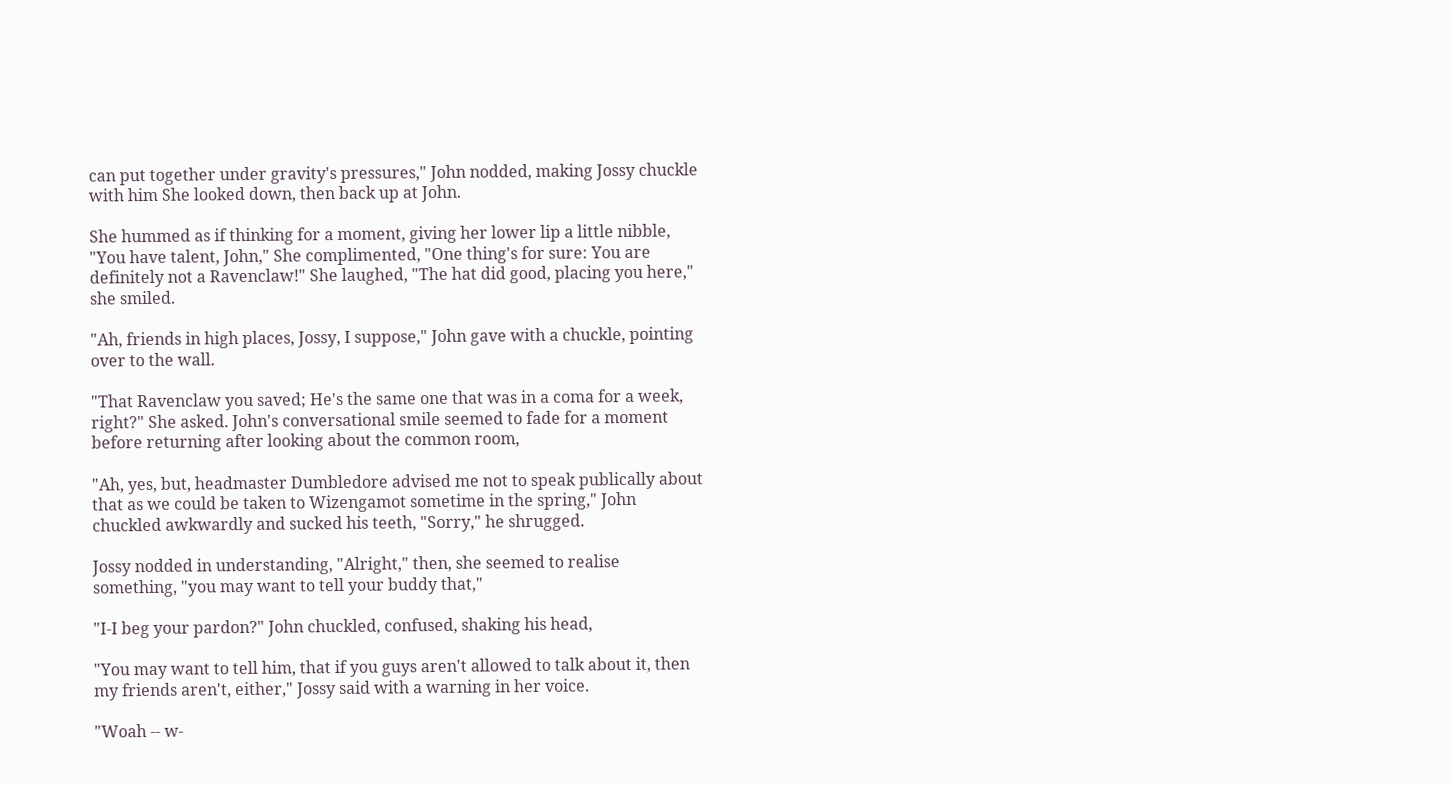can put together under gravity's pressures," John nodded, making Jossy chuckle with him She looked down, then back up at John.

She hummed as if thinking for a moment, giving her lower lip a little nibble, "You have talent, John," She complimented, "One thing's for sure: You are definitely not a Ravenclaw!" She laughed, "The hat did good, placing you here," she smiled.

"Ah, friends in high places, Jossy, I suppose," John gave with a chuckle, pointing over to the wall.

"That Ravenclaw you saved; He's the same one that was in a coma for a week, right?" She asked. John's conversational smile seemed to fade for a moment before returning after looking about the common room,

"Ah, yes, but, headmaster Dumbledore advised me not to speak publically about that as we could be taken to Wizengamot sometime in the spring," John chuckled awkwardly and sucked his teeth, "Sorry," he shrugged.

Jossy nodded in understanding, "Alright," then, she seemed to realise something, "you may want to tell your buddy that,"

"I-I beg your pardon?" John chuckled, confused, shaking his head,

"You may want to tell him, that if you guys aren't allowed to talk about it, then my friends aren't, either," Jossy said with a warning in her voice.

"Woah -- w-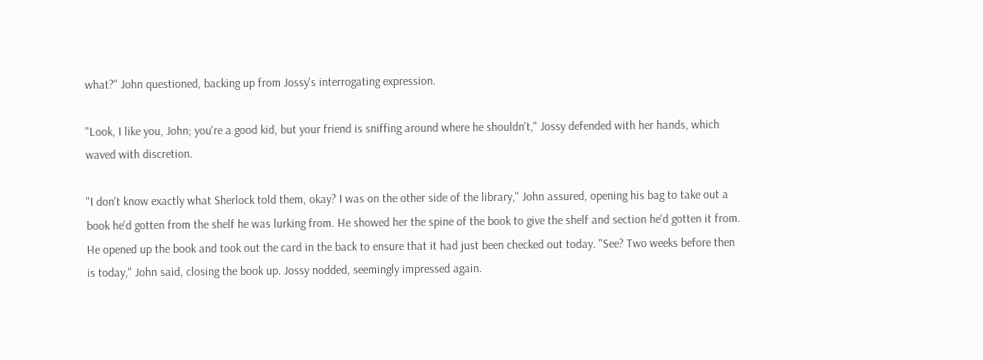what?" John questioned, backing up from Jossy's interrogating expression.

"Look, I like you, John; you're a good kid, but your friend is sniffing around where he shouldn't," Jossy defended with her hands, which waved with discretion.

"I don't know exactly what Sherlock told them, okay? I was on the other side of the library," John assured, opening his bag to take out a book he'd gotten from the shelf he was lurking from. He showed her the spine of the book to give the shelf and section he'd gotten it from. He opened up the book and took out the card in the back to ensure that it had just been checked out today. "See? Two weeks before then is today," John said, closing the book up. Jossy nodded, seemingly impressed again.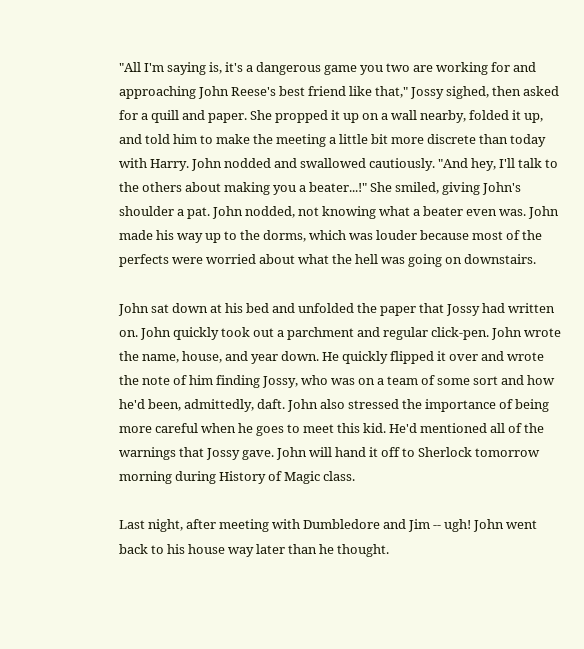"All I'm saying is, it's a dangerous game you two are working for and approaching John Reese's best friend like that," Jossy sighed, then asked for a quill and paper. She propped it up on a wall nearby, folded it up, and told him to make the meeting a little bit more discrete than today with Harry. John nodded and swallowed cautiously. "And hey, I'll talk to the others about making you a beater...!" She smiled, giving John's shoulder a pat. John nodded, not knowing what a beater even was. John made his way up to the dorms, which was louder because most of the perfects were worried about what the hell was going on downstairs.

John sat down at his bed and unfolded the paper that Jossy had written on. John quickly took out a parchment and regular click-pen. John wrote the name, house, and year down. He quickly flipped it over and wrote the note of him finding Jossy, who was on a team of some sort and how he'd been, admittedly, daft. John also stressed the importance of being more careful when he goes to meet this kid. He'd mentioned all of the warnings that Jossy gave. John will hand it off to Sherlock tomorrow morning during History of Magic class.

Last night, after meeting with Dumbledore and Jim -- ugh! John went back to his house way later than he thought.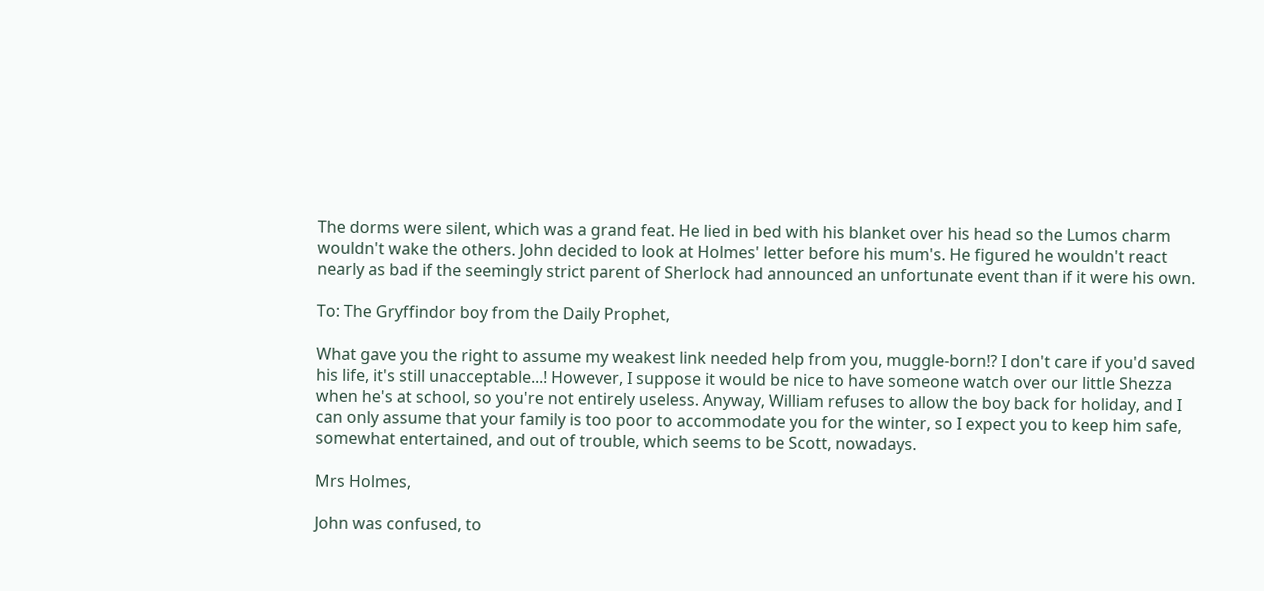The dorms were silent, which was a grand feat. He lied in bed with his blanket over his head so the Lumos charm wouldn't wake the others. John decided to look at Holmes' letter before his mum's. He figured he wouldn't react nearly as bad if the seemingly strict parent of Sherlock had announced an unfortunate event than if it were his own.

To: The Gryffindor boy from the Daily Prophet,

What gave you the right to assume my weakest link needed help from you, muggle-born!? I don't care if you'd saved his life, it's still unacceptable...! However, I suppose it would be nice to have someone watch over our little Shezza when he's at school, so you're not entirely useless. Anyway, William refuses to allow the boy back for holiday, and I can only assume that your family is too poor to accommodate you for the winter, so I expect you to keep him safe, somewhat entertained, and out of trouble, which seems to be Scott, nowadays.

Mrs Holmes,

John was confused, to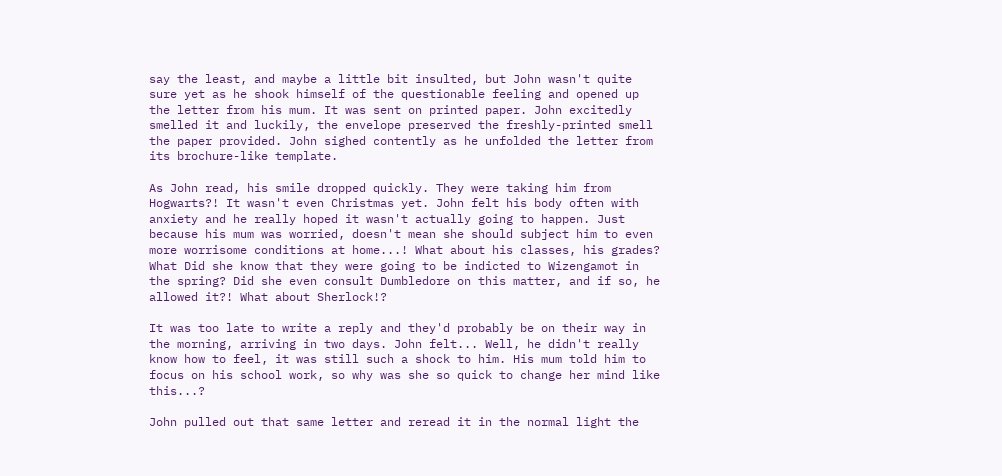say the least, and maybe a little bit insulted, but John wasn't quite sure yet as he shook himself of the questionable feeling and opened up the letter from his mum. It was sent on printed paper. John excitedly smelled it and luckily, the envelope preserved the freshly-printed smell the paper provided. John sighed contently as he unfolded the letter from its brochure-like template.

As John read, his smile dropped quickly. They were taking him from Hogwarts?! It wasn't even Christmas yet. John felt his body often with anxiety and he really hoped it wasn't actually going to happen. Just because his mum was worried, doesn't mean she should subject him to even more worrisome conditions at home...! What about his classes, his grades? What Did she know that they were going to be indicted to Wizengamot in the spring? Did she even consult Dumbledore on this matter, and if so, he allowed it?! What about Sherlock!?

It was too late to write a reply and they'd probably be on their way in the morning, arriving in two days. John felt... Well, he didn't really know how to feel, it was still such a shock to him. His mum told him to focus on his school work, so why was she so quick to change her mind like this...?

John pulled out that same letter and reread it in the normal light the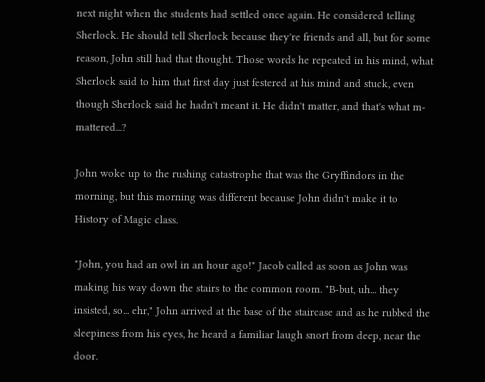next night when the students had settled once again. He considered telling Sherlock. He should tell Sherlock because they're friends and all, but for some reason, John still had that thought. Those words he repeated in his mind, what Sherlock said to him that first day just festered at his mind and stuck, even though Sherlock said he hadn't meant it. He didn't matter, and that's what m-mattered...?

John woke up to the rushing catastrophe that was the Gryffindors in the morning, but this morning was different because John didn't make it to History of Magic class.

"John, you had an owl in an hour ago!" Jacob called as soon as John was making his way down the stairs to the common room. "B-but, uh... they insisted, so... ehr," John arrived at the base of the staircase and as he rubbed the sleepiness from his eyes, he heard a familiar laugh snort from deep, near the door.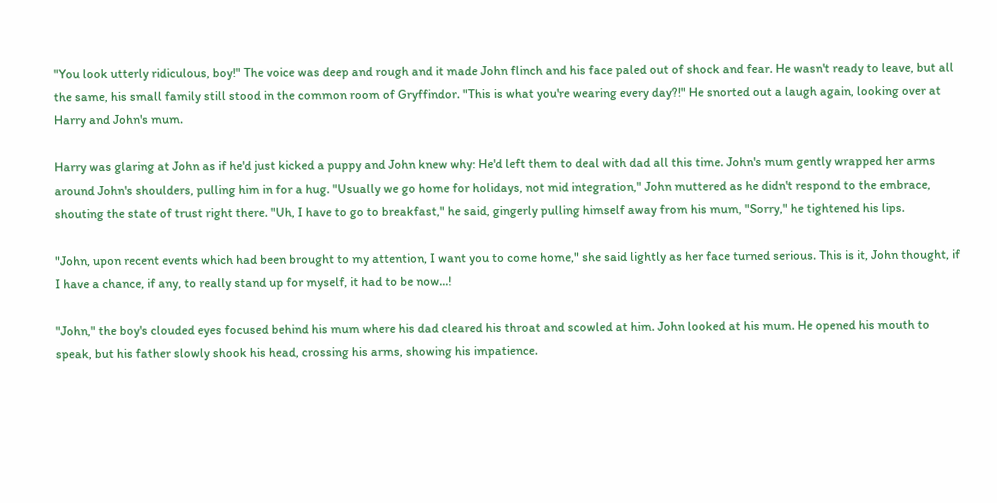"You look utterly ridiculous, boy!" The voice was deep and rough and it made John flinch and his face paled out of shock and fear. He wasn't ready to leave, but all the same, his small family still stood in the common room of Gryffindor. "This is what you're wearing every day?!" He snorted out a laugh again, looking over at Harry and John's mum.

Harry was glaring at John as if he'd just kicked a puppy and John knew why: He'd left them to deal with dad all this time. John's mum gently wrapped her arms around John's shoulders, pulling him in for a hug. "Usually we go home for holidays, not mid integration," John muttered as he didn't respond to the embrace, shouting the state of trust right there. "Uh, I have to go to breakfast," he said, gingerly pulling himself away from his mum, "Sorry," he tightened his lips.

"John, upon recent events which had been brought to my attention, I want you to come home," she said lightly as her face turned serious. This is it, John thought, if I have a chance, if any, to really stand up for myself, it had to be now...!

"John," the boy's clouded eyes focused behind his mum where his dad cleared his throat and scowled at him. John looked at his mum. He opened his mouth to speak, but his father slowly shook his head, crossing his arms, showing his impatience.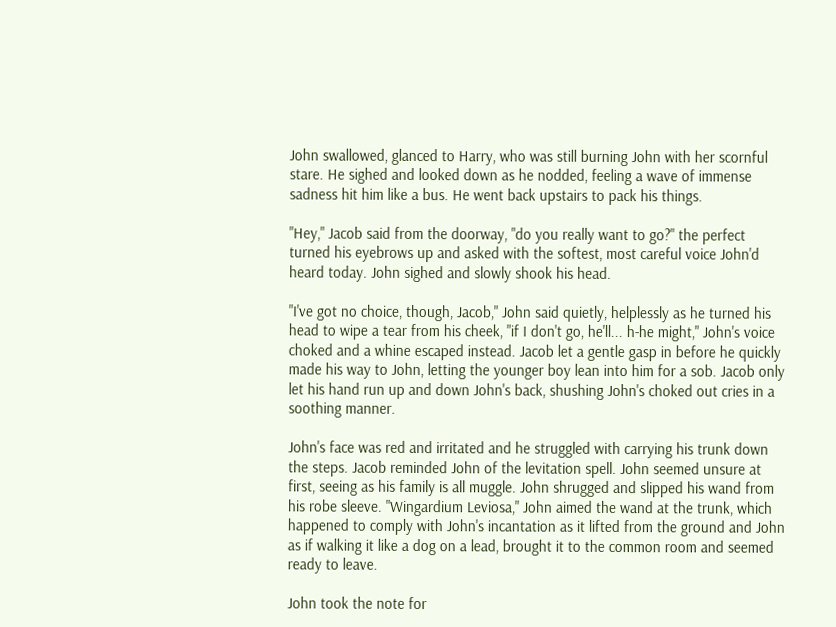John swallowed, glanced to Harry, who was still burning John with her scornful stare. He sighed and looked down as he nodded, feeling a wave of immense sadness hit him like a bus. He went back upstairs to pack his things.

"Hey," Jacob said from the doorway, "do you really want to go?" the perfect turned his eyebrows up and asked with the softest, most careful voice John'd heard today. John sighed and slowly shook his head.

"I've got no choice, though, Jacob," John said quietly, helplessly as he turned his head to wipe a tear from his cheek, "if I don't go, he'll... h-he might," John's voice choked and a whine escaped instead. Jacob let a gentle gasp in before he quickly made his way to John, letting the younger boy lean into him for a sob. Jacob only let his hand run up and down John's back, shushing John's choked out cries in a soothing manner.

John's face was red and irritated and he struggled with carrying his trunk down the steps. Jacob reminded John of the levitation spell. John seemed unsure at first, seeing as his family is all muggle. John shrugged and slipped his wand from his robe sleeve. "Wingardium Leviosa," John aimed the wand at the trunk, which happened to comply with John's incantation as it lifted from the ground and John as if walking it like a dog on a lead, brought it to the common room and seemed ready to leave.

John took the note for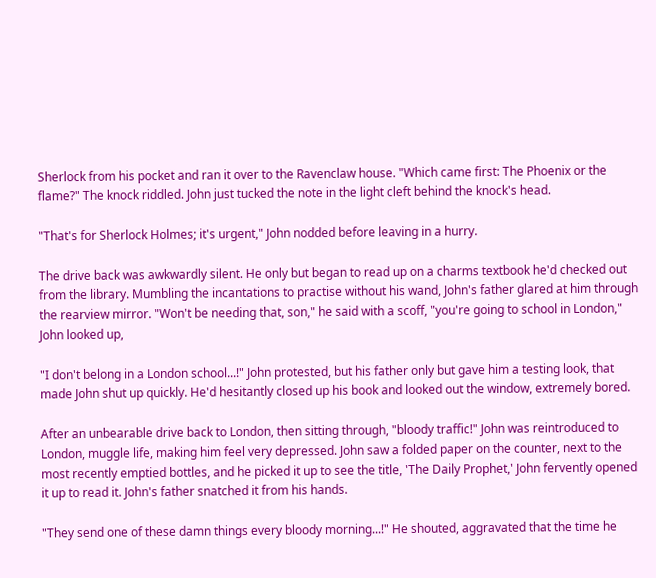Sherlock from his pocket and ran it over to the Ravenclaw house. "Which came first: The Phoenix or the flame?" The knock riddled. John just tucked the note in the light cleft behind the knock's head.

"That's for Sherlock Holmes; it's urgent," John nodded before leaving in a hurry.

The drive back was awkwardly silent. He only but began to read up on a charms textbook he'd checked out from the library. Mumbling the incantations to practise without his wand, John's father glared at him through the rearview mirror. "Won't be needing that, son," he said with a scoff, "you're going to school in London," John looked up,

"I don't belong in a London school...!" John protested, but his father only but gave him a testing look, that made John shut up quickly. He'd hesitantly closed up his book and looked out the window, extremely bored.

After an unbearable drive back to London, then sitting through, "bloody traffic!" John was reintroduced to London, muggle life, making him feel very depressed. John saw a folded paper on the counter, next to the most recently emptied bottles, and he picked it up to see the title, 'The Daily Prophet,' John fervently opened it up to read it. John's father snatched it from his hands.

"They send one of these damn things every bloody morning...!" He shouted, aggravated that the time he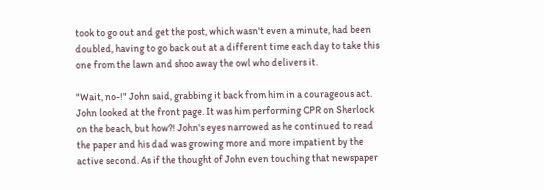took to go out and get the post, which wasn't even a minute, had been doubled, having to go back out at a different time each day to take this one from the lawn and shoo away the owl who delivers it.

"Wait, no-!" John said, grabbing it back from him in a courageous act. John looked at the front page. It was him performing CPR on Sherlock on the beach, but how?! John's eyes narrowed as he continued to read the paper and his dad was growing more and more impatient by the active second. As if the thought of John even touching that newspaper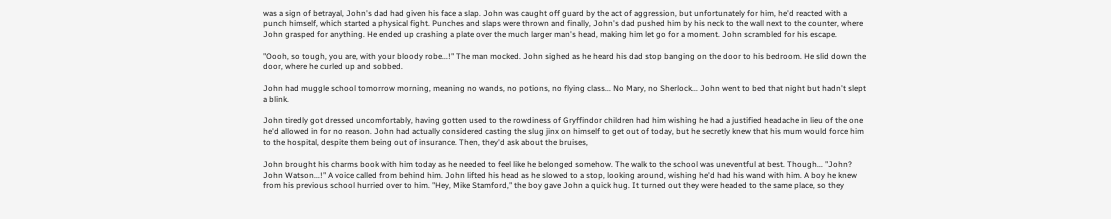was a sign of betrayal, John's dad had given his face a slap. John was caught off guard by the act of aggression, but unfortunately for him, he'd reacted with a punch himself, which started a physical fight. Punches and slaps were thrown and finally, John's dad pushed him by his neck to the wall next to the counter, where John grasped for anything. He ended up crashing a plate over the much larger man's head, making him let go for a moment. John scrambled for his escape.

"Oooh, so tough, you are, with your bloody robe...!" The man mocked. John sighed as he heard his dad stop banging on the door to his bedroom. He slid down the door, where he curled up and sobbed.

John had muggle school tomorrow morning, meaning no wands, no potions, no flying class... No Mary, no Sherlock... John went to bed that night but hadn't slept a blink.

John tiredly got dressed uncomfortably, having gotten used to the rowdiness of Gryffindor children had him wishing he had a justified headache in lieu of the one he'd allowed in for no reason. John had actually considered casting the slug jinx on himself to get out of today, but he secretly knew that his mum would force him to the hospital, despite them being out of insurance. Then, they'd ask about the bruises,

John brought his charms book with him today as he needed to feel like he belonged somehow. The walk to the school was uneventful at best. Though... "John? John Watson...!" A voice called from behind him. John lifted his head as he slowed to a stop, looking around, wishing he'd had his wand with him. A boy he knew from his previous school hurried over to him. "Hey, Mike Stamford," the boy gave John a quick hug. It turned out they were headed to the same place, so they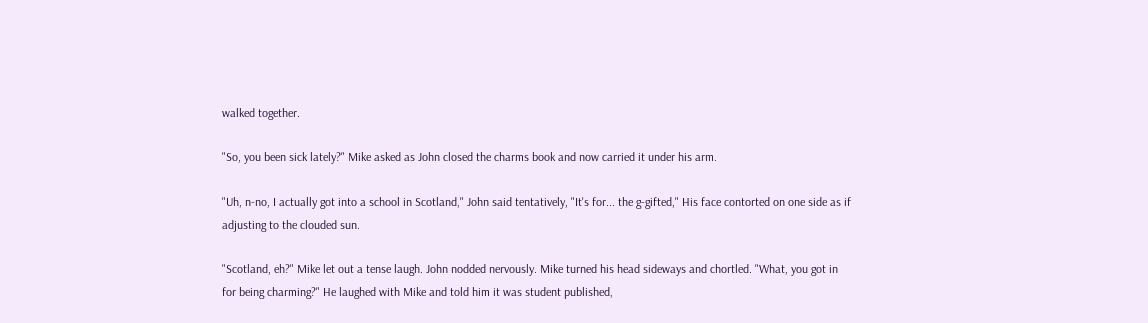walked together.

"So, you been sick lately?" Mike asked as John closed the charms book and now carried it under his arm.

"Uh, n-no, I actually got into a school in Scotland," John said tentatively, "It's for... the g-gifted," His face contorted on one side as if adjusting to the clouded sun.

"Scotland, eh?" Mike let out a tense laugh. John nodded nervously. Mike turned his head sideways and chortled. "What, you got in for being charming?" He laughed with Mike and told him it was student published,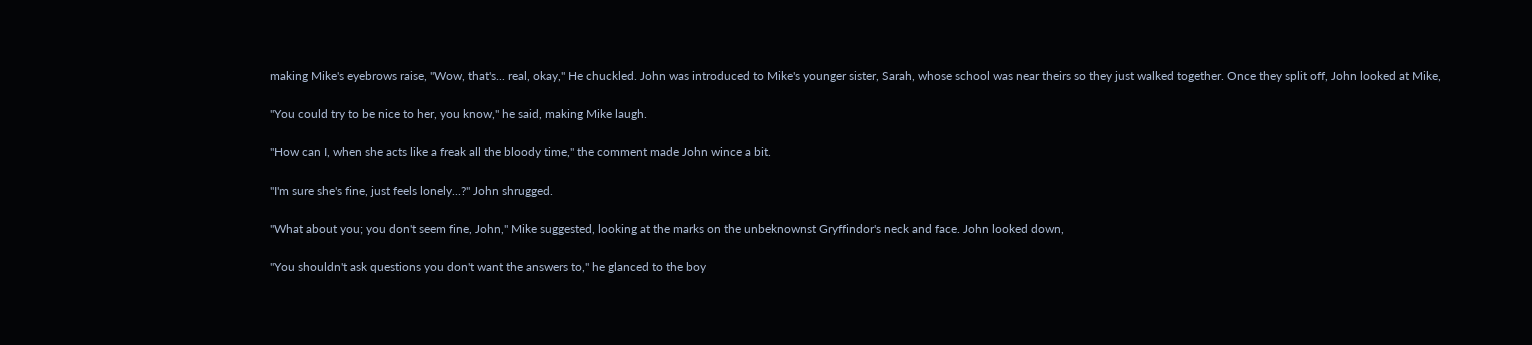making Mike's eyebrows raise, "Wow, that's... real, okay," He chuckled. John was introduced to Mike's younger sister, Sarah, whose school was near theirs so they just walked together. Once they split off, John looked at Mike,

"You could try to be nice to her, you know," he said, making Mike laugh.

"How can I, when she acts like a freak all the bloody time," the comment made John wince a bit.

"I'm sure she's fine, just feels lonely...?" John shrugged.

"What about you; you don't seem fine, John," Mike suggested, looking at the marks on the unbeknownst Gryffindor's neck and face. John looked down,

"You shouldn't ask questions you don't want the answers to," he glanced to the boy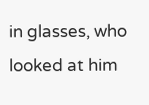in glasses, who looked at him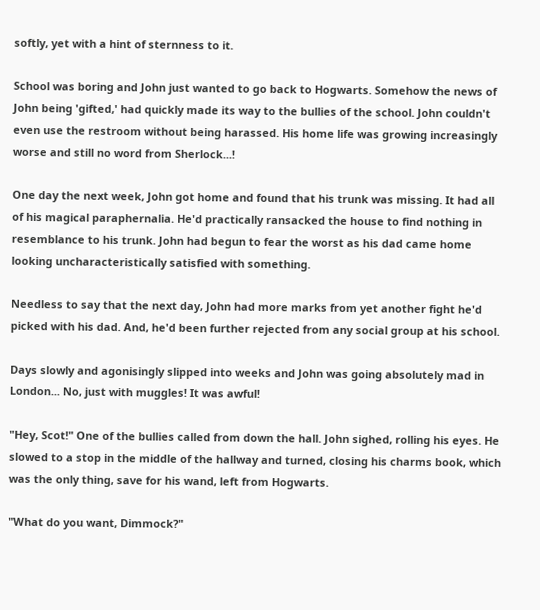softly, yet with a hint of sternness to it.

School was boring and John just wanted to go back to Hogwarts. Somehow the news of John being 'gifted,' had quickly made its way to the bullies of the school. John couldn't even use the restroom without being harassed. His home life was growing increasingly worse and still no word from Sherlock...!

One day the next week, John got home and found that his trunk was missing. It had all of his magical paraphernalia. He'd practically ransacked the house to find nothing in resemblance to his trunk. John had begun to fear the worst as his dad came home looking uncharacteristically satisfied with something.

Needless to say that the next day, John had more marks from yet another fight he'd picked with his dad. And, he'd been further rejected from any social group at his school.

Days slowly and agonisingly slipped into weeks and John was going absolutely mad in London... No, just with muggles! It was awful!

"Hey, Scot!" One of the bullies called from down the hall. John sighed, rolling his eyes. He slowed to a stop in the middle of the hallway and turned, closing his charms book, which was the only thing, save for his wand, left from Hogwarts.

"What do you want, Dimmock?"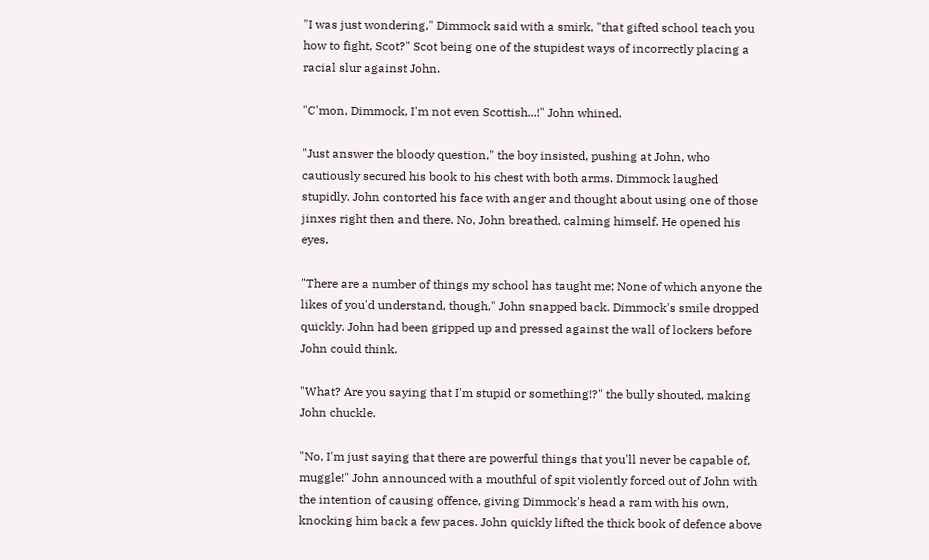"I was just wondering," Dimmock said with a smirk, "that gifted school teach you how to fight, Scot?" Scot being one of the stupidest ways of incorrectly placing a racial slur against John.

"C'mon, Dimmock, I'm not even Scottish...!" John whined.

"Just answer the bloody question," the boy insisted, pushing at John, who cautiously secured his book to his chest with both arms. Dimmock laughed stupidly. John contorted his face with anger and thought about using one of those jinxes right then and there. No, John breathed, calming himself. He opened his eyes,

"There are a number of things my school has taught me; None of which anyone the likes of you'd understand, though," John snapped back. Dimmock's smile dropped quickly. John had been gripped up and pressed against the wall of lockers before John could think.

"What? Are you saying that I'm stupid or something!?" the bully shouted, making John chuckle.

"No, I'm just saying that there are powerful things that you'll never be capable of, muggle!" John announced with a mouthful of spit violently forced out of John with the intention of causing offence, giving Dimmock's head a ram with his own, knocking him back a few paces. John quickly lifted the thick book of defence above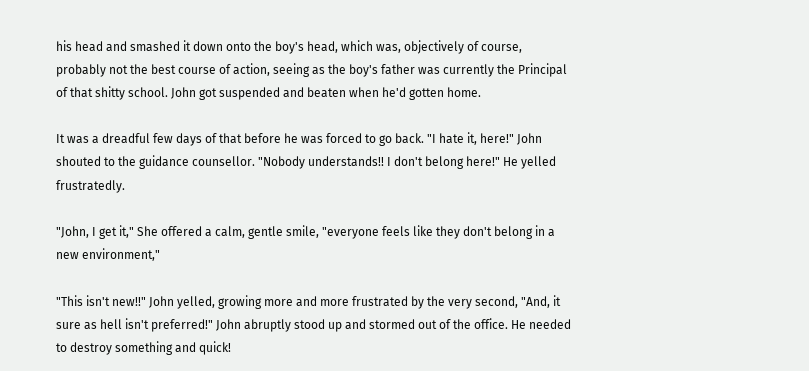his head and smashed it down onto the boy's head, which was, objectively of course, probably not the best course of action, seeing as the boy's father was currently the Principal of that shitty school. John got suspended and beaten when he'd gotten home.

It was a dreadful few days of that before he was forced to go back. "I hate it, here!" John shouted to the guidance counsellor. "Nobody understands!! I don't belong here!" He yelled frustratedly.

"John, I get it," She offered a calm, gentle smile, "everyone feels like they don't belong in a new environment,"

"This isn't new!!" John yelled, growing more and more frustrated by the very second, "And, it sure as hell isn't preferred!" John abruptly stood up and stormed out of the office. He needed to destroy something and quick!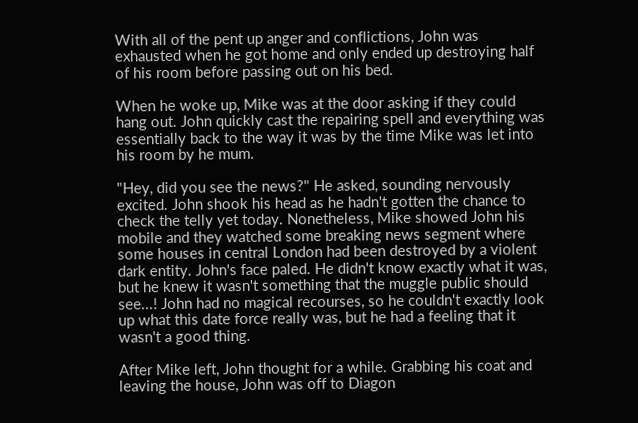With all of the pent up anger and conflictions, John was exhausted when he got home and only ended up destroying half of his room before passing out on his bed.

When he woke up, Mike was at the door asking if they could hang out. John quickly cast the repairing spell and everything was essentially back to the way it was by the time Mike was let into his room by he mum.

"Hey, did you see the news?" He asked, sounding nervously excited. John shook his head as he hadn't gotten the chance to check the telly yet today. Nonetheless, Mike showed John his mobile and they watched some breaking news segment where some houses in central London had been destroyed by a violent dark entity. John's face paled. He didn't know exactly what it was, but he knew it wasn't something that the muggle public should see...! John had no magical recourses, so he couldn't exactly look up what this date force really was, but he had a feeling that it wasn't a good thing.

After Mike left, John thought for a while. Grabbing his coat and leaving the house, John was off to Diagon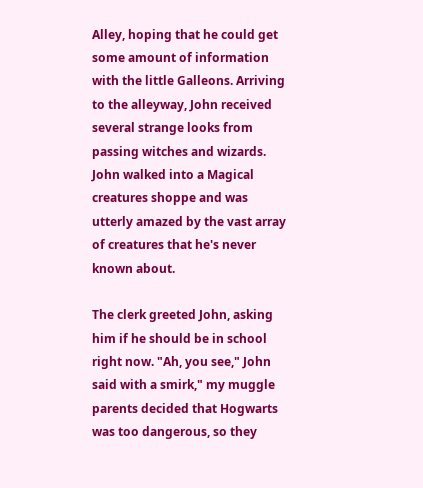Alley, hoping that he could get some amount of information with the little Galleons. Arriving to the alleyway, John received several strange looks from passing witches and wizards. John walked into a Magical creatures shoppe and was utterly amazed by the vast array of creatures that he's never known about.

The clerk greeted John, asking him if he should be in school right now. "Ah, you see," John said with a smirk," my muggle parents decided that Hogwarts was too dangerous, so they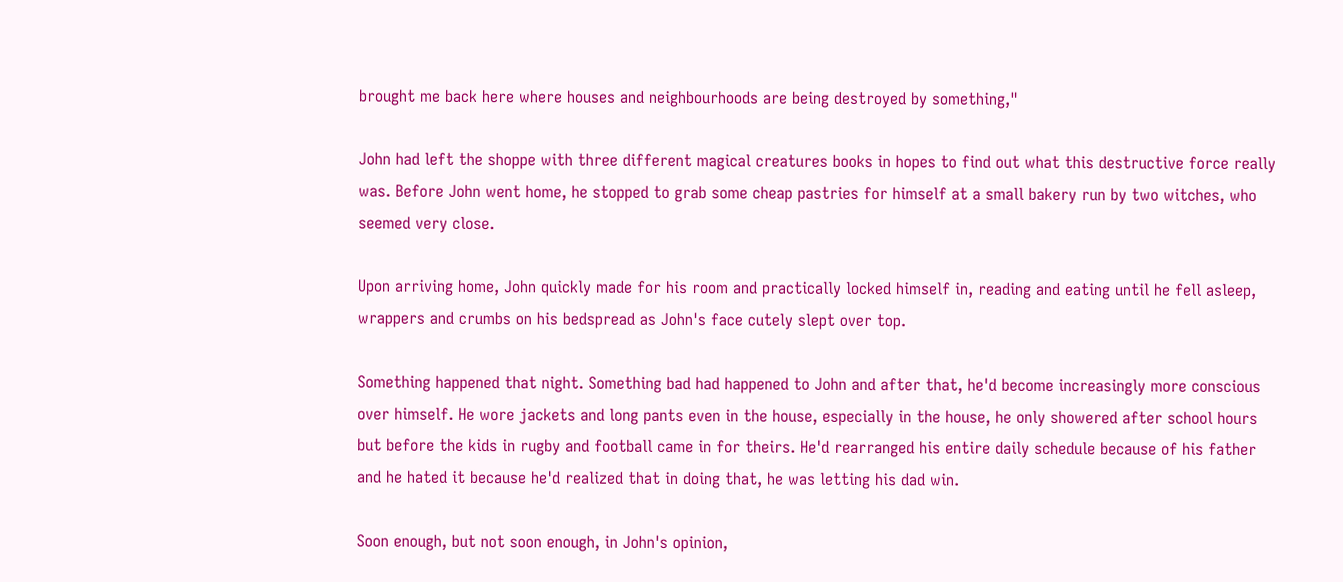brought me back here where houses and neighbourhoods are being destroyed by something,"

John had left the shoppe with three different magical creatures books in hopes to find out what this destructive force really was. Before John went home, he stopped to grab some cheap pastries for himself at a small bakery run by two witches, who seemed very close.

Upon arriving home, John quickly made for his room and practically locked himself in, reading and eating until he fell asleep, wrappers and crumbs on his bedspread as John's face cutely slept over top.

Something happened that night. Something bad had happened to John and after that, he'd become increasingly more conscious over himself. He wore jackets and long pants even in the house, especially in the house, he only showered after school hours but before the kids in rugby and football came in for theirs. He'd rearranged his entire daily schedule because of his father and he hated it because he'd realized that in doing that, he was letting his dad win.

Soon enough, but not soon enough, in John's opinion,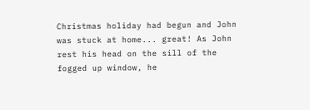Christmas holiday had begun and John was stuck at home... great! As John rest his head on the sill of the fogged up window, he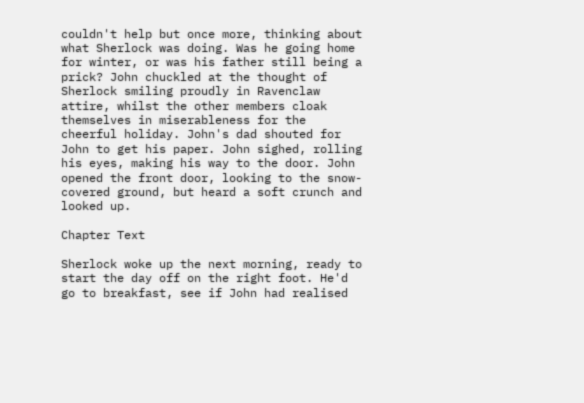couldn't help but once more, thinking about what Sherlock was doing. Was he going home for winter, or was his father still being a prick? John chuckled at the thought of Sherlock smiling proudly in Ravenclaw attire, whilst the other members cloak themselves in miserableness for the cheerful holiday. John's dad shouted for John to get his paper. John sighed, rolling his eyes, making his way to the door. John opened the front door, looking to the snow-covered ground, but heard a soft crunch and looked up.

Chapter Text

Sherlock woke up the next morning, ready to start the day off on the right foot. He'd go to breakfast, see if John had realised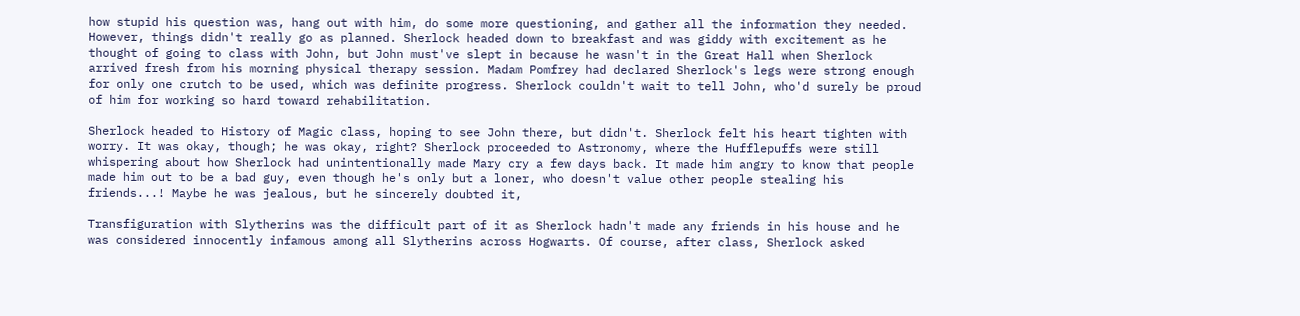how stupid his question was, hang out with him, do some more questioning, and gather all the information they needed. However, things didn't really go as planned. Sherlock headed down to breakfast and was giddy with excitement as he thought of going to class with John, but John must've slept in because he wasn't in the Great Hall when Sherlock arrived fresh from his morning physical therapy session. Madam Pomfrey had declared Sherlock's legs were strong enough for only one crutch to be used, which was definite progress. Sherlock couldn't wait to tell John, who'd surely be proud of him for working so hard toward rehabilitation.

Sherlock headed to History of Magic class, hoping to see John there, but didn't. Sherlock felt his heart tighten with worry. It was okay, though; he was okay, right? Sherlock proceeded to Astronomy, where the Hufflepuffs were still whispering about how Sherlock had unintentionally made Mary cry a few days back. It made him angry to know that people made him out to be a bad guy, even though he's only but a loner, who doesn't value other people stealing his friends...! Maybe he was jealous, but he sincerely doubted it,

Transfiguration with Slytherins was the difficult part of it as Sherlock hadn't made any friends in his house and he was considered innocently infamous among all Slytherins across Hogwarts. Of course, after class, Sherlock asked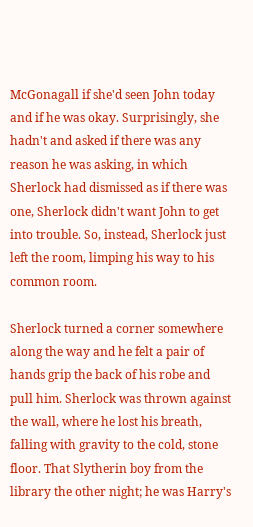McGonagall if she'd seen John today and if he was okay. Surprisingly, she hadn't and asked if there was any reason he was asking, in which Sherlock had dismissed as if there was one, Sherlock didn't want John to get into trouble. So, instead, Sherlock just left the room, limping his way to his common room.

Sherlock turned a corner somewhere along the way and he felt a pair of hands grip the back of his robe and pull him. Sherlock was thrown against the wall, where he lost his breath, falling with gravity to the cold, stone floor. That Slytherin boy from the library the other night; he was Harry's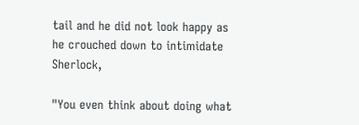tail and he did not look happy as he crouched down to intimidate Sherlock,

"You even think about doing what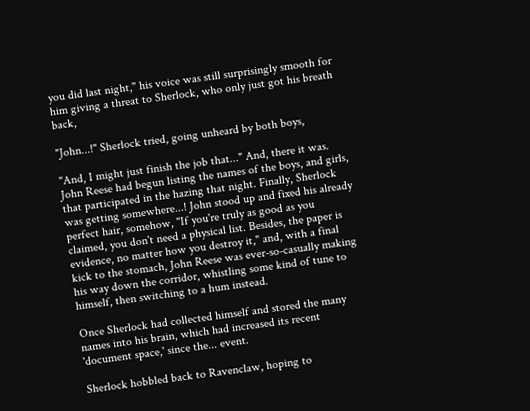you did last night," his voice was still surprisingly smooth for him giving a threat to Sherlock, who only just got his breath back,

"John...!" Sherlock tried, going unheard by both boys,

"And, I might just finish the job that..." And, there it was. John Reese had begun listing the names of the boys, and girls, that participated in the hazing that night. Finally, Sherlock was getting somewhere...! John stood up and fixed his already perfect hair, somehow, "If you're truly as good as you claimed, you don't need a physical list. Besides, the paper is evidence, no matter how you destroy it," and, with a final kick to the stomach, John Reese was ever-so-casually making his way down the corridor, whistling some kind of tune to himself, then switching to a hum instead.

Once Sherlock had collected himself and stored the many names into his brain, which had increased its recent 'document space,' since the... event.

Sherlock hobbled back to Ravenclaw, hoping to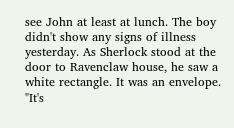see John at least at lunch. The boy didn't show any signs of illness yesterday. As Sherlock stood at the door to Ravenclaw house, he saw a white rectangle. It was an envelope. "It's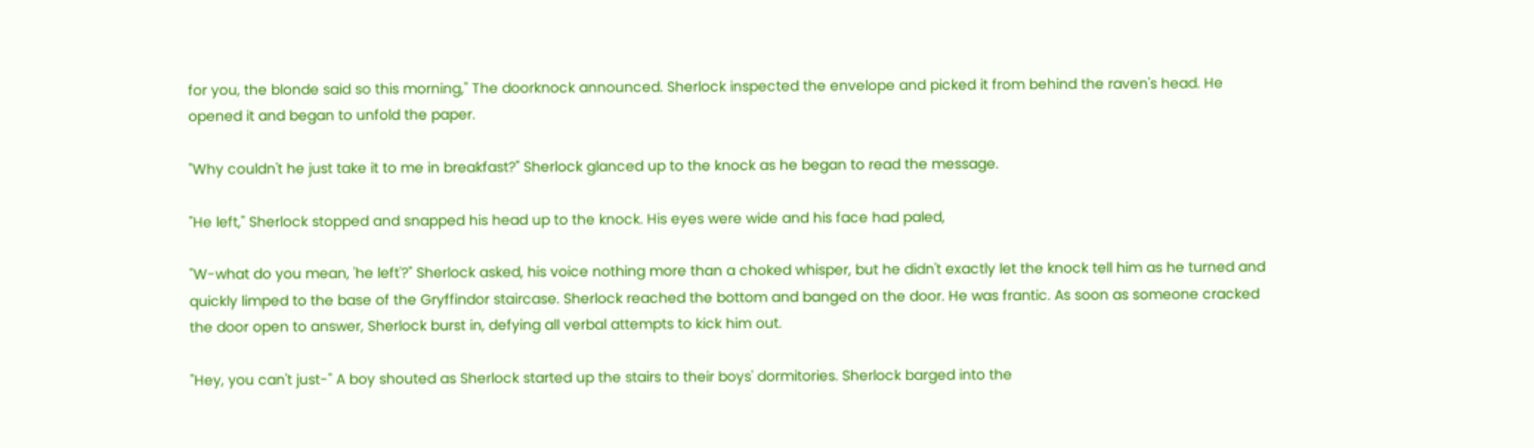for you, the blonde said so this morning," The doorknock announced. Sherlock inspected the envelope and picked it from behind the raven's head. He opened it and began to unfold the paper.

"Why couldn't he just take it to me in breakfast?" Sherlock glanced up to the knock as he began to read the message.

"He left," Sherlock stopped and snapped his head up to the knock. His eyes were wide and his face had paled,

"W-what do you mean, 'he left'?" Sherlock asked, his voice nothing more than a choked whisper, but he didn't exactly let the knock tell him as he turned and quickly limped to the base of the Gryffindor staircase. Sherlock reached the bottom and banged on the door. He was frantic. As soon as someone cracked the door open to answer, Sherlock burst in, defying all verbal attempts to kick him out.

"Hey, you can't just-" A boy shouted as Sherlock started up the stairs to their boys' dormitories. Sherlock barged into the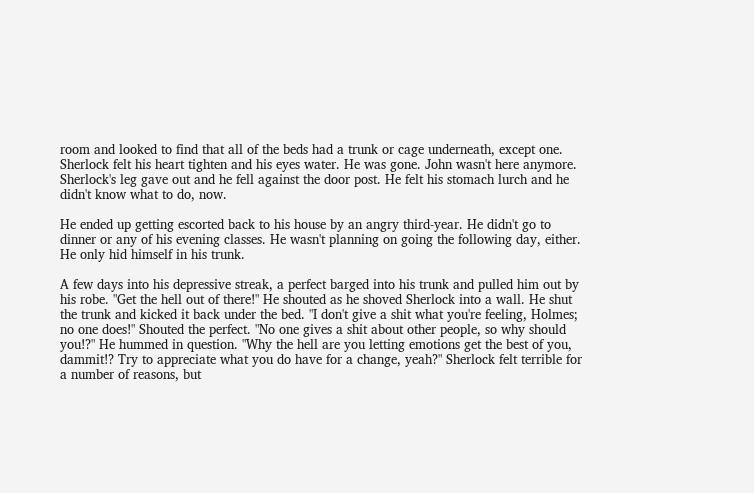room and looked to find that all of the beds had a trunk or cage underneath, except one. Sherlock felt his heart tighten and his eyes water. He was gone. John wasn't here anymore. Sherlock's leg gave out and he fell against the door post. He felt his stomach lurch and he didn't know what to do, now.

He ended up getting escorted back to his house by an angry third-year. He didn't go to dinner or any of his evening classes. He wasn't planning on going the following day, either. He only hid himself in his trunk.

A few days into his depressive streak, a perfect barged into his trunk and pulled him out by his robe. "Get the hell out of there!" He shouted as he shoved Sherlock into a wall. He shut the trunk and kicked it back under the bed. "I don't give a shit what you're feeling, Holmes; no one does!" Shouted the perfect. "No one gives a shit about other people, so why should you!?" He hummed in question. "Why the hell are you letting emotions get the best of you, dammit!? Try to appreciate what you do have for a change, yeah?" Sherlock felt terrible for a number of reasons, but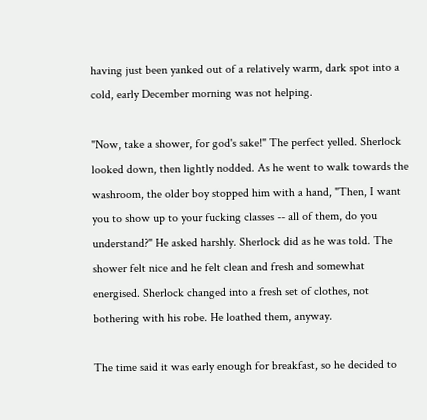having just been yanked out of a relatively warm, dark spot into a cold, early December morning was not helping.

"Now, take a shower, for god's sake!" The perfect yelled. Sherlock looked down, then lightly nodded. As he went to walk towards the washroom, the older boy stopped him with a hand, "Then, I want you to show up to your fucking classes -- all of them, do you understand?" He asked harshly. Sherlock did as he was told. The shower felt nice and he felt clean and fresh and somewhat energised. Sherlock changed into a fresh set of clothes, not bothering with his robe. He loathed them, anyway.

The time said it was early enough for breakfast, so he decided to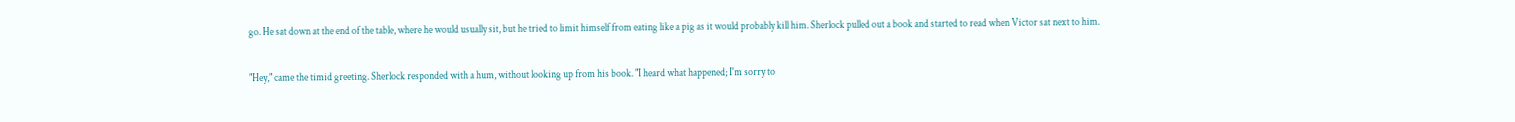go. He sat down at the end of the table, where he would usually sit, but he tried to limit himself from eating like a pig as it would probably kill him. Sherlock pulled out a book and started to read when Victor sat next to him.

"Hey," came the timid greeting. Sherlock responded with a hum, without looking up from his book. "I heard what happened; I'm sorry to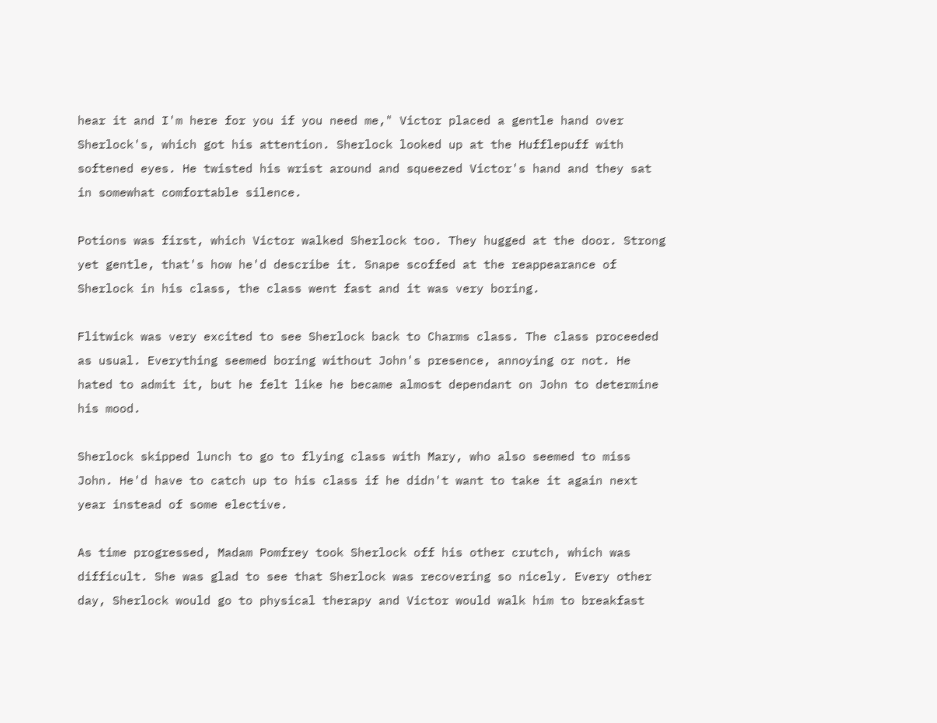hear it and I'm here for you if you need me," Victor placed a gentle hand over Sherlock's, which got his attention. Sherlock looked up at the Hufflepuff with softened eyes. He twisted his wrist around and squeezed Victor's hand and they sat in somewhat comfortable silence.

Potions was first, which Victor walked Sherlock too. They hugged at the door. Strong yet gentle, that's how he'd describe it. Snape scoffed at the reappearance of Sherlock in his class, the class went fast and it was very boring.

Flitwick was very excited to see Sherlock back to Charms class. The class proceeded as usual. Everything seemed boring without John's presence, annoying or not. He hated to admit it, but he felt like he became almost dependant on John to determine his mood.

Sherlock skipped lunch to go to flying class with Mary, who also seemed to miss John. He'd have to catch up to his class if he didn't want to take it again next year instead of some elective.

As time progressed, Madam Pomfrey took Sherlock off his other crutch, which was difficult. She was glad to see that Sherlock was recovering so nicely. Every other day, Sherlock would go to physical therapy and Victor would walk him to breakfast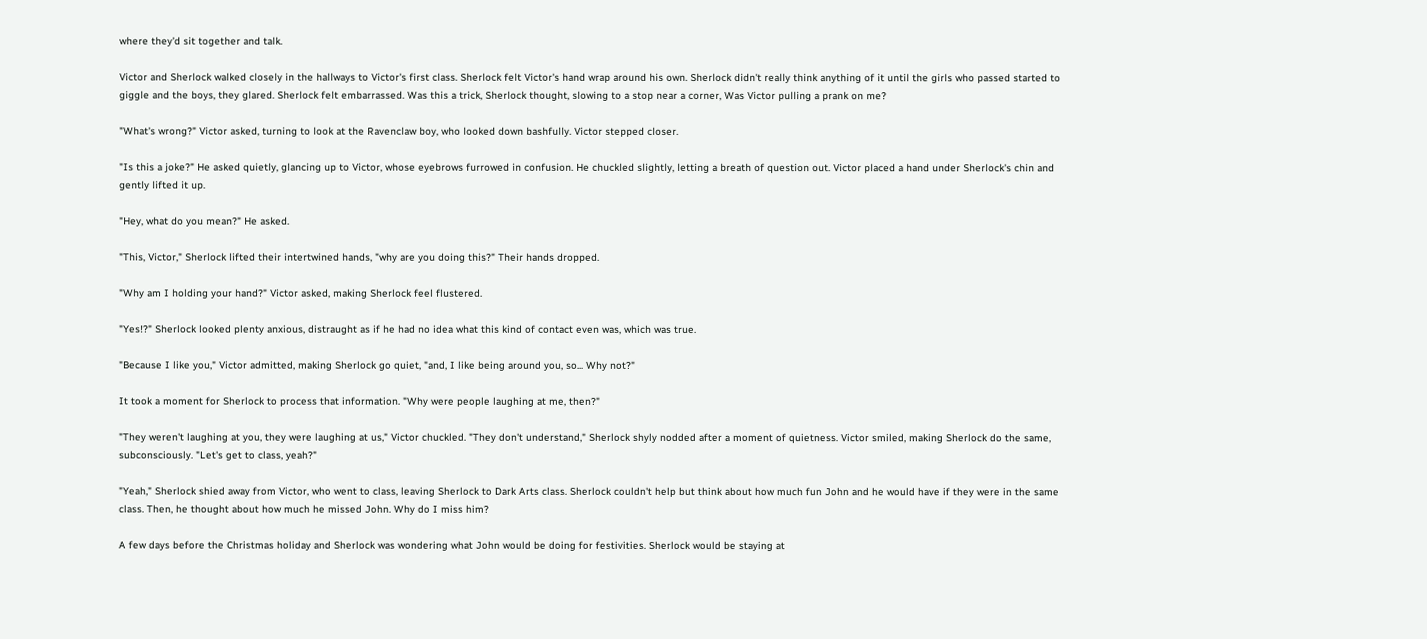where they'd sit together and talk.

Victor and Sherlock walked closely in the hallways to Victor's first class. Sherlock felt Victor's hand wrap around his own. Sherlock didn't really think anything of it until the girls who passed started to giggle and the boys, they glared. Sherlock felt embarrassed. Was this a trick, Sherlock thought, slowing to a stop near a corner, Was Victor pulling a prank on me?

"What's wrong?" Victor asked, turning to look at the Ravenclaw boy, who looked down bashfully. Victor stepped closer.

"Is this a joke?" He asked quietly, glancing up to Victor, whose eyebrows furrowed in confusion. He chuckled slightly, letting a breath of question out. Victor placed a hand under Sherlock's chin and gently lifted it up.

"Hey, what do you mean?" He asked.

"This, Victor," Sherlock lifted their intertwined hands, "why are you doing this?" Their hands dropped.

"Why am I holding your hand?" Victor asked, making Sherlock feel flustered.

"Yes!?" Sherlock looked plenty anxious, distraught as if he had no idea what this kind of contact even was, which was true.

"Because I like you," Victor admitted, making Sherlock go quiet, "and, I like being around you, so... Why not?"

It took a moment for Sherlock to process that information. "Why were people laughing at me, then?"

"They weren't laughing at you, they were laughing at us," Victor chuckled. "They don't understand," Sherlock shyly nodded after a moment of quietness. Victor smiled, making Sherlock do the same, subconsciously. "Let's get to class, yeah?"

"Yeah," Sherlock shied away from Victor, who went to class, leaving Sherlock to Dark Arts class. Sherlock couldn't help but think about how much fun John and he would have if they were in the same class. Then, he thought about how much he missed John. Why do I miss him?

A few days before the Christmas holiday and Sherlock was wondering what John would be doing for festivities. Sherlock would be staying at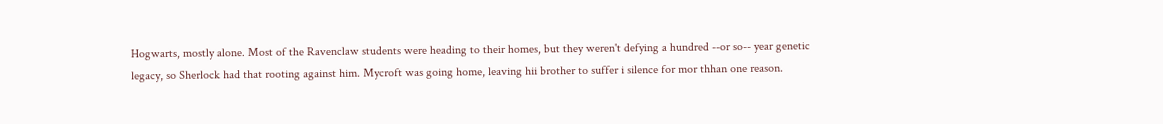Hogwarts, mostly alone. Most of the Ravenclaw students were heading to their homes, but they weren't defying a hundred --or so-- year genetic legacy, so Sherlock had that rooting against him. Mycroft was going home, leaving hii brother to suffer i silence for mor thhan one reason.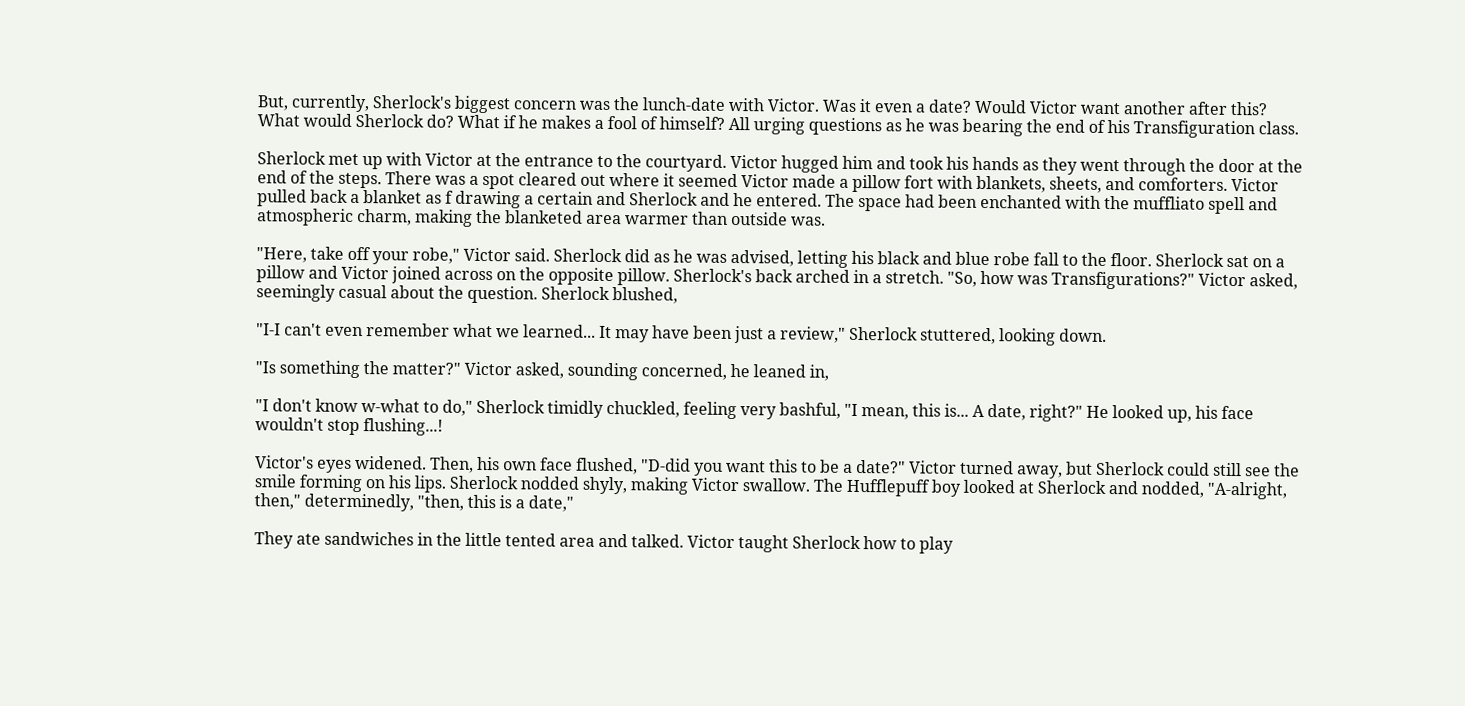But, currently, Sherlock's biggest concern was the lunch-date with Victor. Was it even a date? Would Victor want another after this? What would Sherlock do? What if he makes a fool of himself? All urging questions as he was bearing the end of his Transfiguration class.

Sherlock met up with Victor at the entrance to the courtyard. Victor hugged him and took his hands as they went through the door at the end of the steps. There was a spot cleared out where it seemed Victor made a pillow fort with blankets, sheets, and comforters. Victor pulled back a blanket as f drawing a certain and Sherlock and he entered. The space had been enchanted with the muffliato spell and atmospheric charm, making the blanketed area warmer than outside was.

"Here, take off your robe," Victor said. Sherlock did as he was advised, letting his black and blue robe fall to the floor. Sherlock sat on a pillow and Victor joined across on the opposite pillow. Sherlock's back arched in a stretch. "So, how was Transfigurations?" Victor asked, seemingly casual about the question. Sherlock blushed,

"I-I can't even remember what we learned... It may have been just a review," Sherlock stuttered, looking down.

"Is something the matter?" Victor asked, sounding concerned, he leaned in,

"I don't know w-what to do," Sherlock timidly chuckled, feeling very bashful, "I mean, this is... A date, right?" He looked up, his face wouldn't stop flushing...!

Victor's eyes widened. Then, his own face flushed, "D-did you want this to be a date?" Victor turned away, but Sherlock could still see the smile forming on his lips. Sherlock nodded shyly, making Victor swallow. The Hufflepuff boy looked at Sherlock and nodded, "A-alright, then," determinedly, "then, this is a date,"

They ate sandwiches in the little tented area and talked. Victor taught Sherlock how to play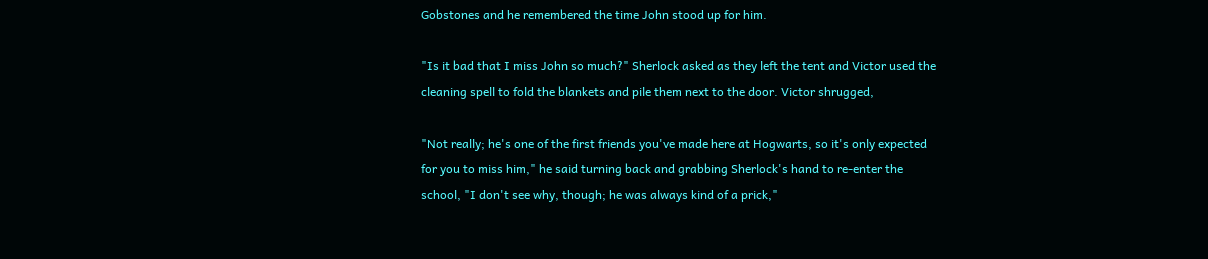Gobstones and he remembered the time John stood up for him.

"Is it bad that I miss John so much?" Sherlock asked as they left the tent and Victor used the cleaning spell to fold the blankets and pile them next to the door. Victor shrugged,

"Not really; he's one of the first friends you've made here at Hogwarts, so it's only expected for you to miss him," he said turning back and grabbing Sherlock's hand to re-enter the school, "I don't see why, though; he was always kind of a prick,"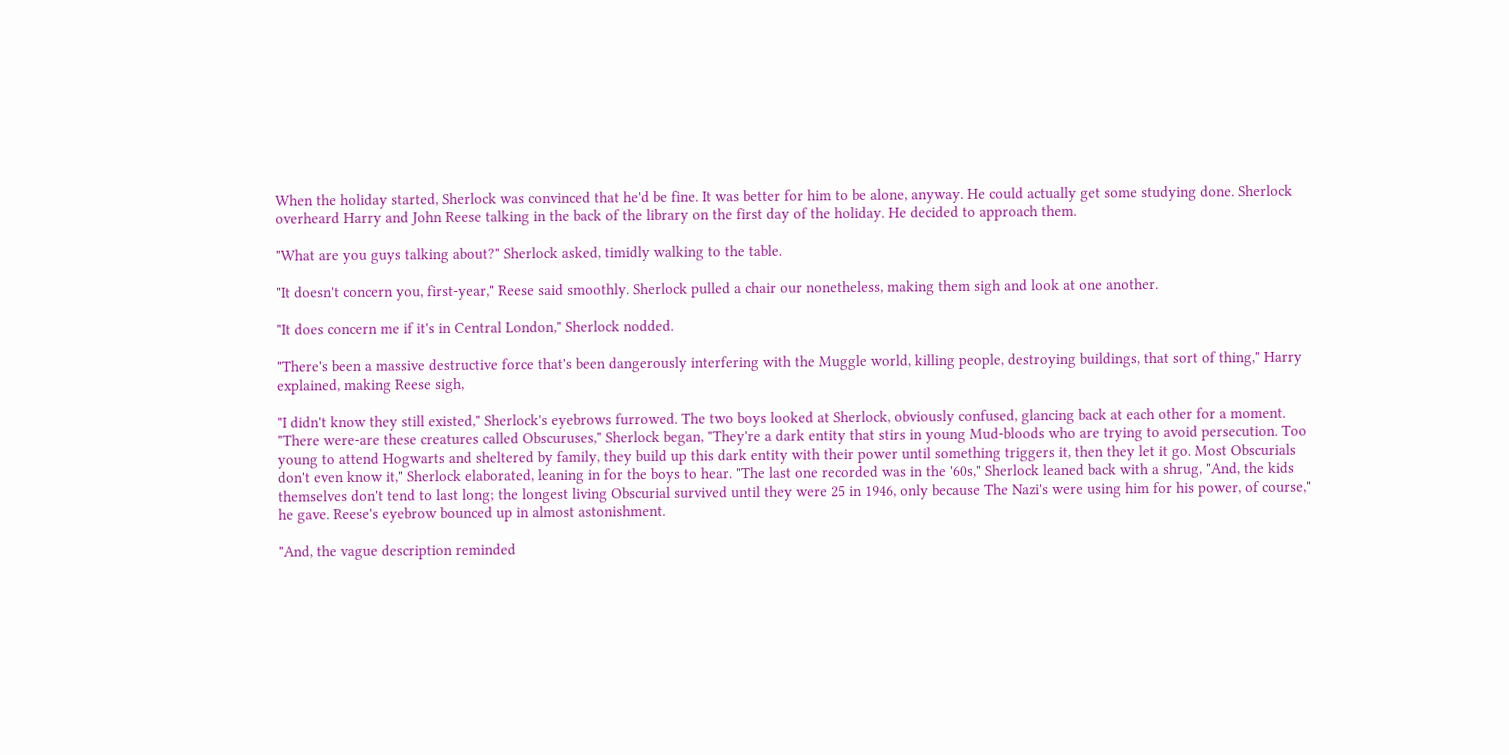When the holiday started, Sherlock was convinced that he'd be fine. It was better for him to be alone, anyway. He could actually get some studying done. Sherlock overheard Harry and John Reese talking in the back of the library on the first day of the holiday. He decided to approach them.

"What are you guys talking about?" Sherlock asked, timidly walking to the table.

"It doesn't concern you, first-year," Reese said smoothly. Sherlock pulled a chair our nonetheless, making them sigh and look at one another.

"It does concern me if it's in Central London," Sherlock nodded.

"There's been a massive destructive force that's been dangerously interfering with the Muggle world, killing people, destroying buildings, that sort of thing," Harry explained, making Reese sigh,

"I didn't know they still existed," Sherlock's eyebrows furrowed. The two boys looked at Sherlock, obviously confused, glancing back at each other for a moment. "There were-are these creatures called Obscuruses," Sherlock began, "They're a dark entity that stirs in young Mud-bloods who are trying to avoid persecution. Too young to attend Hogwarts and sheltered by family, they build up this dark entity with their power until something triggers it, then they let it go. Most Obscurials don't even know it," Sherlock elaborated, leaning in for the boys to hear. "The last one recorded was in the '60s," Sherlock leaned back with a shrug, "And, the kids themselves don't tend to last long; the longest living Obscurial survived until they were 25 in 1946, only because The Nazi's were using him for his power, of course," he gave. Reese's eyebrow bounced up in almost astonishment.

"And, the vague description reminded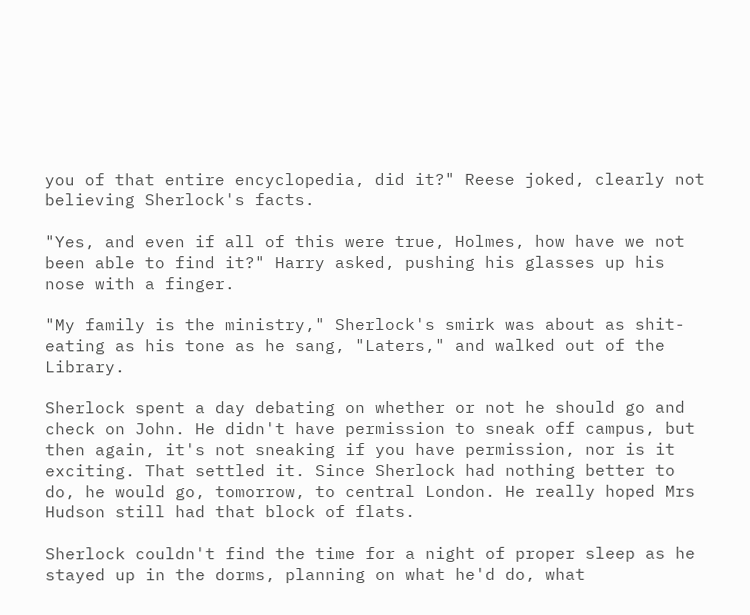you of that entire encyclopedia, did it?" Reese joked, clearly not believing Sherlock's facts.

"Yes, and even if all of this were true, Holmes, how have we not been able to find it?" Harry asked, pushing his glasses up his nose with a finger.

"My family is the ministry," Sherlock's smirk was about as shit-eating as his tone as he sang, "Laters," and walked out of the Library.

Sherlock spent a day debating on whether or not he should go and check on John. He didn't have permission to sneak off campus, but then again, it's not sneaking if you have permission, nor is it exciting. That settled it. Since Sherlock had nothing better to do, he would go, tomorrow, to central London. He really hoped Mrs Hudson still had that block of flats.

Sherlock couldn't find the time for a night of proper sleep as he stayed up in the dorms, planning on what he'd do, what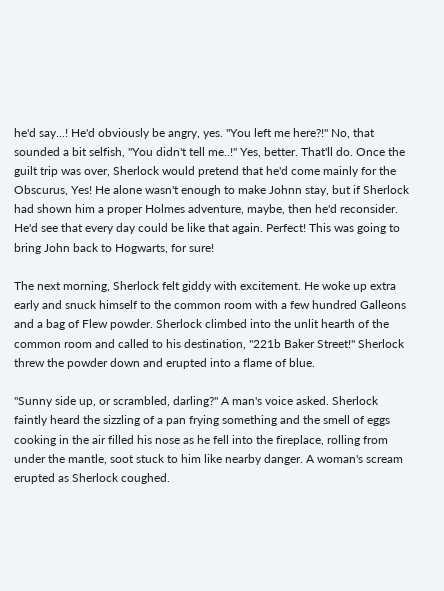he'd say...! He'd obviously be angry, yes. "You left me here?!" No, that sounded a bit selfish, "You didn't tell me..!" Yes, better. That'll do. Once the guilt trip was over, Sherlock would pretend that he'd come mainly for the Obscurus, Yes! He alone wasn't enough to make Johnn stay, but if Sherlock had shown him a proper Holmes adventure, maybe, then he'd reconsider. He'd see that every day could be like that again. Perfect! This was going to bring John back to Hogwarts, for sure!

The next morning, Sherlock felt giddy with excitement. He woke up extra early and snuck himself to the common room with a few hundred Galleons and a bag of Flew powder. Sherlock climbed into the unlit hearth of the common room and called to his destination, "221b Baker Street!" Sherlock threw the powder down and erupted into a flame of blue.

"Sunny side up, or scrambled, darling?" A man's voice asked. Sherlock faintly heard the sizzling of a pan frying something and the smell of eggs cooking in the air filled his nose as he fell into the fireplace, rolling from under the mantle, soot stuck to him like nearby danger. A woman's scream erupted as Sherlock coughed.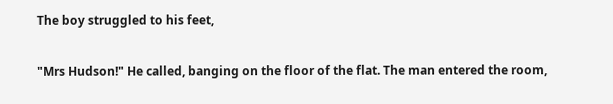The boy struggled to his feet,

"Mrs Hudson!" He called, banging on the floor of the flat. The man entered the room,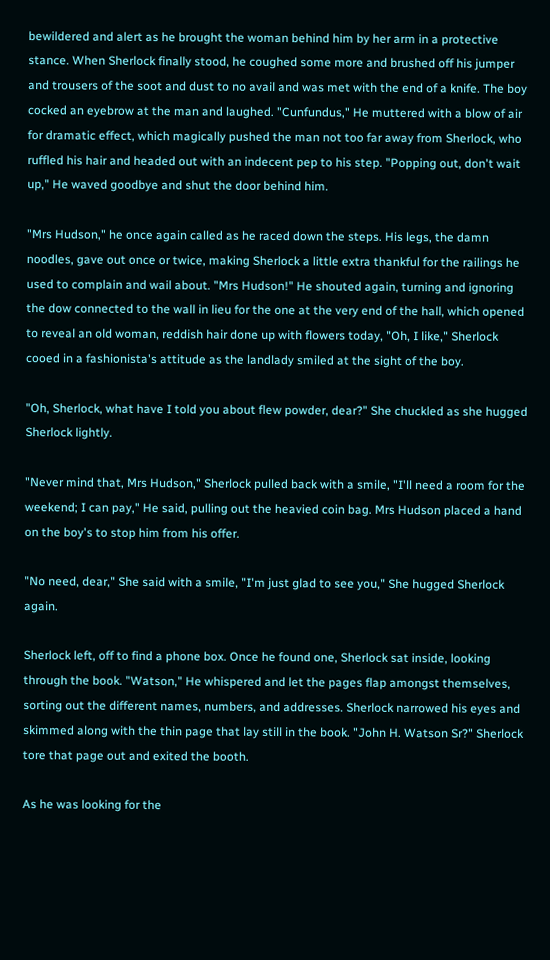bewildered and alert as he brought the woman behind him by her arm in a protective stance. When Sherlock finally stood, he coughed some more and brushed off his jumper and trousers of the soot and dust to no avail and was met with the end of a knife. The boy cocked an eyebrow at the man and laughed. "Cunfundus," He muttered with a blow of air for dramatic effect, which magically pushed the man not too far away from Sherlock, who ruffled his hair and headed out with an indecent pep to his step. "Popping out, don't wait up," He waved goodbye and shut the door behind him.

"Mrs Hudson," he once again called as he raced down the steps. His legs, the damn noodles, gave out once or twice, making Sherlock a little extra thankful for the railings he used to complain and wail about. "Mrs Hudson!" He shouted again, turning and ignoring the dow connected to the wall in lieu for the one at the very end of the hall, which opened to reveal an old woman, reddish hair done up with flowers today, "Oh, I like," Sherlock cooed in a fashionista's attitude as the landlady smiled at the sight of the boy.

"Oh, Sherlock, what have I told you about flew powder, dear?" She chuckled as she hugged Sherlock lightly.

"Never mind that, Mrs Hudson," Sherlock pulled back with a smile, "I'll need a room for the weekend; I can pay," He said, pulling out the heavied coin bag. Mrs Hudson placed a hand on the boy's to stop him from his offer.

"No need, dear," She said with a smile, "I'm just glad to see you," She hugged Sherlock again.

Sherlock left, off to find a phone box. Once he found one, Sherlock sat inside, looking through the book. "Watson," He whispered and let the pages flap amongst themselves, sorting out the different names, numbers, and addresses. Sherlock narrowed his eyes and skimmed along with the thin page that lay still in the book. "John H. Watson Sr?" Sherlock tore that page out and exited the booth.

As he was looking for the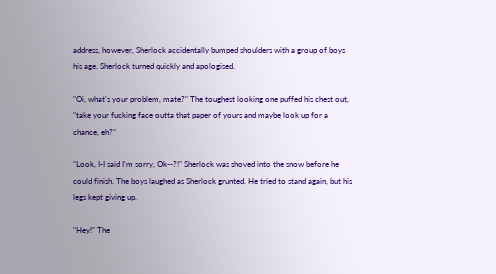address, however, Sherlock accidentally bumped shoulders with a group of boys his age. Sherlock turned quickly and apologised.

"Oi, what's your problem, mate?" The toughest looking one puffed his chest out, "take your fucking face outta that paper of yours and maybe look up for a chance, eh?"

"Look, I-I said I'm sorry, Ok--?!" Sherlock was shoved into the snow before he could finish. The boys laughed as Sherlock grunted. He tried to stand again, but his legs kept giving up.

"Hey!" The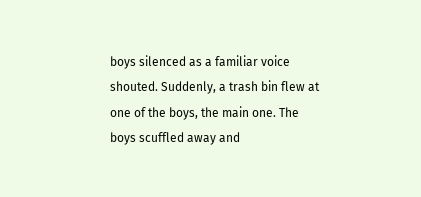boys silenced as a familiar voice shouted. Suddenly, a trash bin flew at one of the boys, the main one. The boys scuffled away and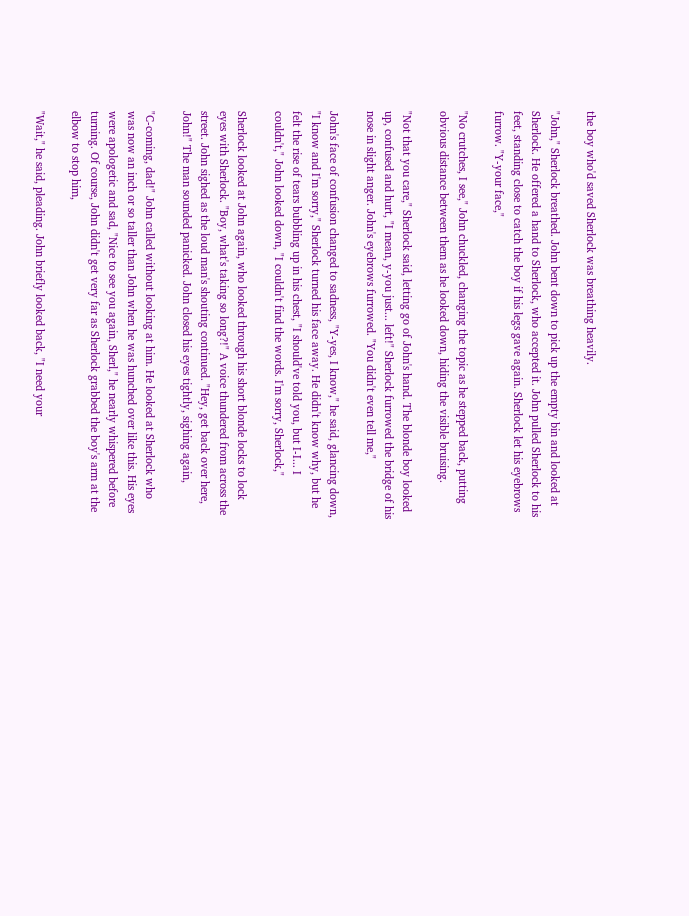the boy who'd saved Sherlock was breathing heavily.

"John," Sherlock breathed. John bent down to pick up the empty bin and looked at Sherlock. He offered a hand to Sherlock, who accepted it. John pulled Sherlock to his feet, standing close to catch the boy if his legs gave again. Sherlock let his eyebrows furrow. "Y-your face,"

"No crutches, I see," John chuckled, changing the topic as he stepped back, putting obvious distance between them as he looked down, hiding the visible bruising.

"Not that you care," Sherlock said, letting go of John's hand. The blonde boy looked up, confused and hurt, "I mean, y-you just... left!" Sherlock furrowed the bridge of his nose in slight anger. John's eyebrows furrowed. "You didn't even tell me,"

John's face of confusion changed to sadness, "Y-yes, I know," he said, glancing down, "I know and I'm sorry," Sherlock turned his face away. He didn't know why, but he felt the rise of tears bubbling up in his chest, "I should've told you, but I-I... I couldn't," John looked down, "I couldn't find the words. I'm sorry, Sherlock,"

Sherlock looked at John again, who looked through his short blonde locks to lock eyes with Sherlock. "Boy, what's taking so long?!" A voice thundered from across the street. John sighed as the loud man's shouting continued. "Hey, get back over here, John!" The man sounded panicked. John closed his eyes tightly, sighing again,

"C-coming, dad!" John called without looking at him. He looked at Sherlock who was now an inch or so taller than John when he was hunched over like this. His eyes were apologetic and sad, "Nice to see you again, Sherl," he nearly whispered before turning. Of course, John didn't get very far as Sherlock grabbed the boy's arm at the elbow to stop him,

"Wait," he said, pleading. John briefly looked back, "I need your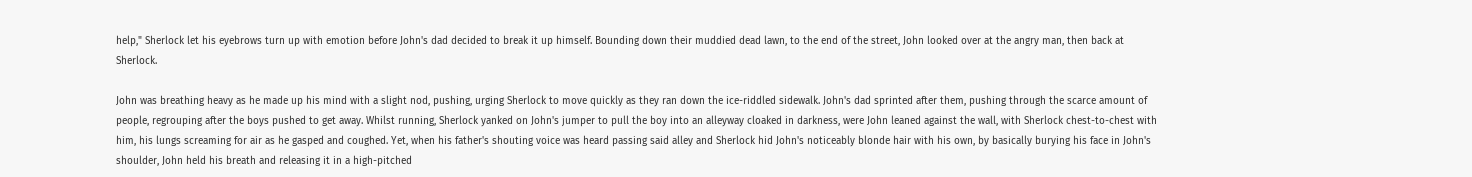help," Sherlock let his eyebrows turn up with emotion before John's dad decided to break it up himself. Bounding down their muddied dead lawn, to the end of the street, John looked over at the angry man, then back at Sherlock.

John was breathing heavy as he made up his mind with a slight nod, pushing, urging Sherlock to move quickly as they ran down the ice-riddled sidewalk. John's dad sprinted after them, pushing through the scarce amount of people, regrouping after the boys pushed to get away. Whilst running, Sherlock yanked on John's jumper to pull the boy into an alleyway cloaked in darkness, were John leaned against the wall, with Sherlock chest-to-chest with him, his lungs screaming for air as he gasped and coughed. Yet, when his father's shouting voice was heard passing said alley and Sherlock hid John's noticeably blonde hair with his own, by basically burying his face in John's shoulder, John held his breath and releasing it in a high-pitched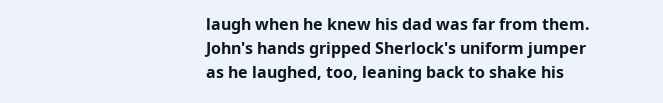laugh when he knew his dad was far from them. John's hands gripped Sherlock's uniform jumper as he laughed, too, leaning back to shake his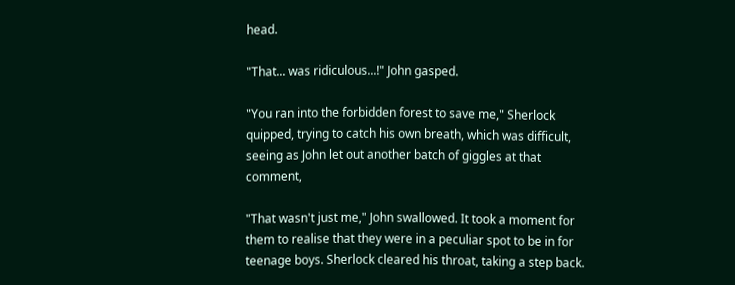head.

"That... was ridiculous...!" John gasped.

"You ran into the forbidden forest to save me," Sherlock quipped, trying to catch his own breath, which was difficult, seeing as John let out another batch of giggles at that comment,

"That wasn't just me," John swallowed. It took a moment for them to realise that they were in a peculiar spot to be in for teenage boys. Sherlock cleared his throat, taking a step back.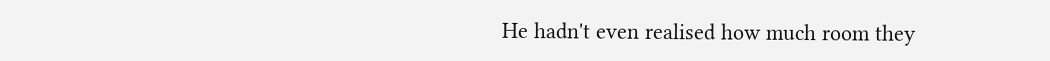He hadn't even realised how much room they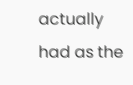actually had as the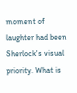moment of laughter had been Sherlock's visual priority. What is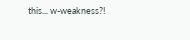this... w-weakness?!